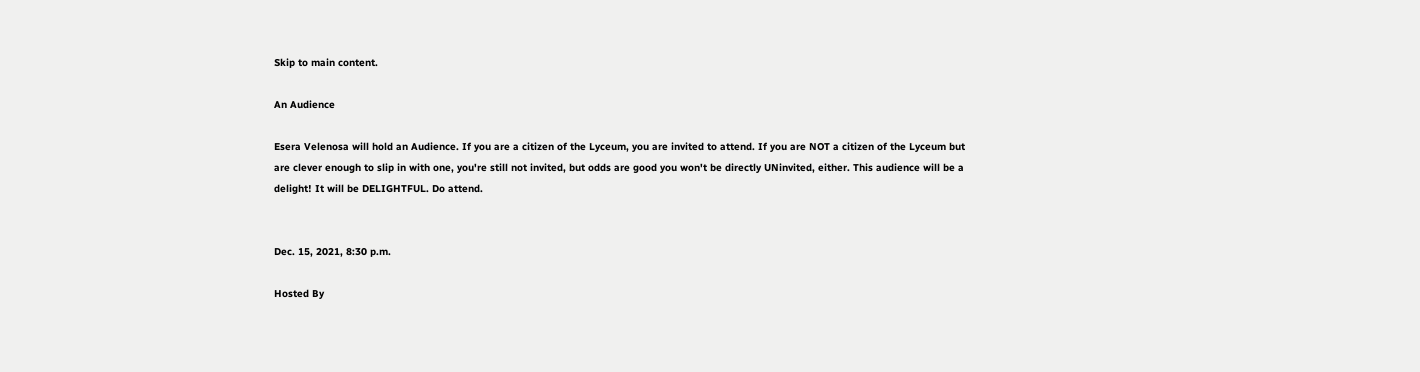Skip to main content.

An Audience

Esera Velenosa will hold an Audience. If you are a citizen of the Lyceum, you are invited to attend. If you are NOT a citizen of the Lyceum but are clever enough to slip in with one, you're still not invited, but odds are good you won't be directly UNinvited, either. This audience will be a delight! It will be DELIGHTFUL. Do attend.


Dec. 15, 2021, 8:30 p.m.

Hosted By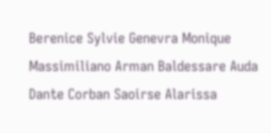Berenice Sylvie Genevra Monique Massimiliano Arman Baldessare Auda Dante Corban Saoirse Alarissa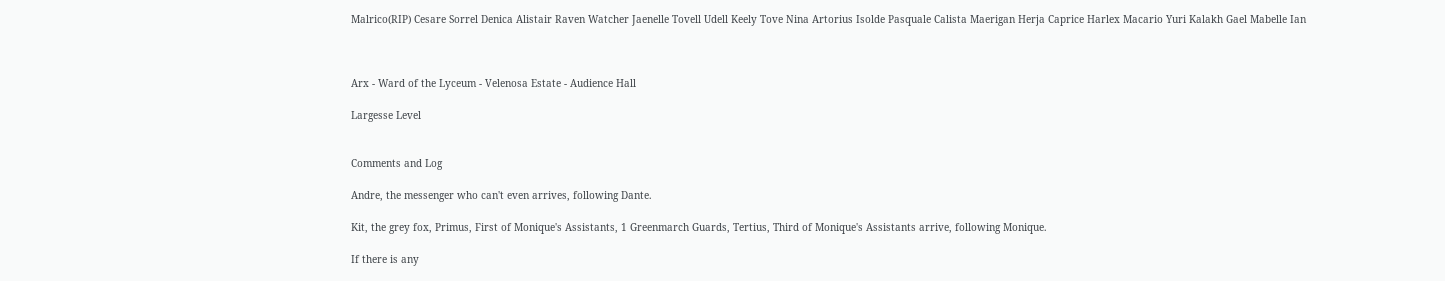Malrico(RIP) Cesare Sorrel Denica Alistair Raven Watcher Jaenelle Tovell Udell Keely Tove Nina Artorius Isolde Pasquale Calista Maerigan Herja Caprice Harlex Macario Yuri Kalakh Gael Mabelle Ian



Arx - Ward of the Lyceum - Velenosa Estate - Audience Hall

Largesse Level


Comments and Log

Andre, the messenger who can't even arrives, following Dante.

Kit, the grey fox, Primus, First of Monique's Assistants, 1 Greenmarch Guards, Tertius, Third of Monique's Assistants arrive, following Monique.

If there is any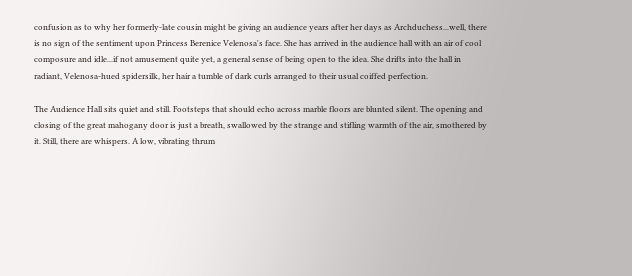confusion as to why her formerly-late cousin might be giving an audience years after her days as Archduchess...well, there is no sign of the sentiment upon Princess Berenice Velenosa's face. She has arrived in the audience hall with an air of cool composure and idle...if not amusement quite yet, a general sense of being open to the idea. She drifts into the hall in radiant, Velenosa-hued spidersilk, her hair a tumble of dark curls arranged to their usual coiffed perfection.

The Audience Hall sits quiet and still. Footsteps that should echo across marble floors are blunted silent. The opening and closing of the great mahogany door is just a breath, swallowed by the strange and stifling warmth of the air, smothered by it. Still, there are whispers. A low, vibrating thrum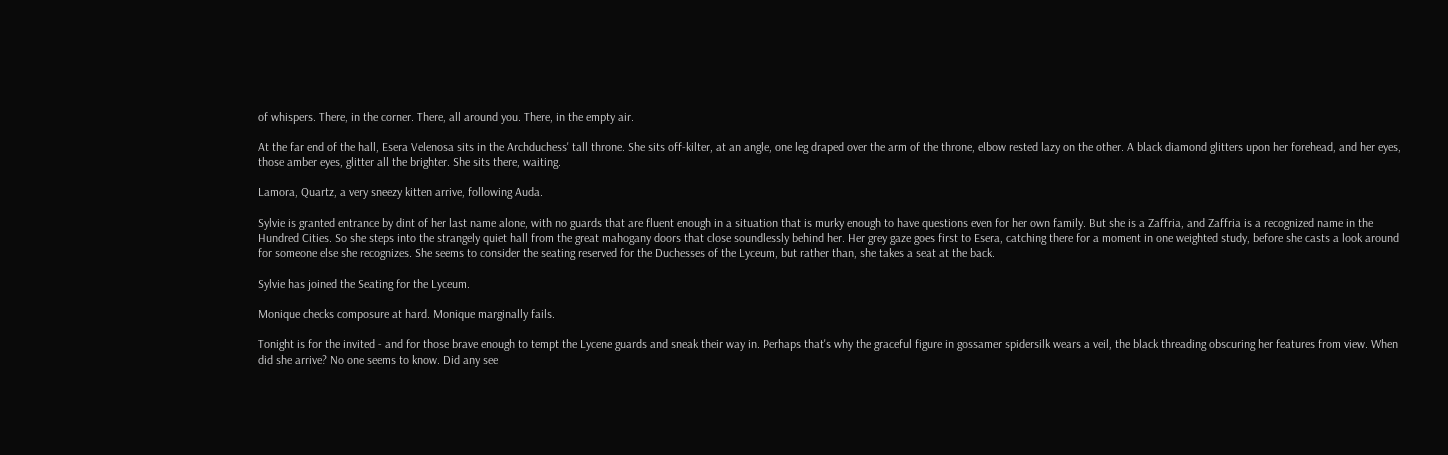of whispers. There, in the corner. There, all around you. There, in the empty air.

At the far end of the hall, Esera Velenosa sits in the Archduchess' tall throne. She sits off-kilter, at an angle, one leg draped over the arm of the throne, elbow rested lazy on the other. A black diamond glitters upon her forehead, and her eyes, those amber eyes, glitter all the brighter. She sits there, waiting.

Lamora, Quartz, a very sneezy kitten arrive, following Auda.

Sylvie is granted entrance by dint of her last name alone, with no guards that are fluent enough in a situation that is murky enough to have questions even for her own family. But she is a Zaffria, and Zaffria is a recognized name in the Hundred Cities. So she steps into the strangely quiet hall from the great mahogany doors that close soundlessly behind her. Her grey gaze goes first to Esera, catching there for a moment in one weighted study, before she casts a look around for someone else she recognizes. She seems to consider the seating reserved for the Duchesses of the Lyceum, but rather than, she takes a seat at the back.

Sylvie has joined the Seating for the Lyceum.

Monique checks composure at hard. Monique marginally fails.

Tonight is for the invited - and for those brave enough to tempt the Lycene guards and sneak their way in. Perhaps that's why the graceful figure in gossamer spidersilk wears a veil, the black threading obscuring her features from view. When did she arrive? No one seems to know. Did any see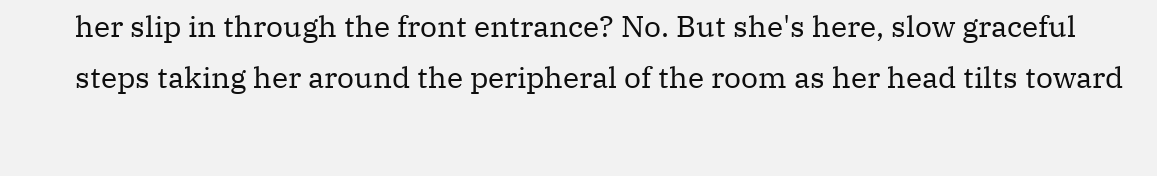her slip in through the front entrance? No. But she's here, slow graceful steps taking her around the peripheral of the room as her head tilts toward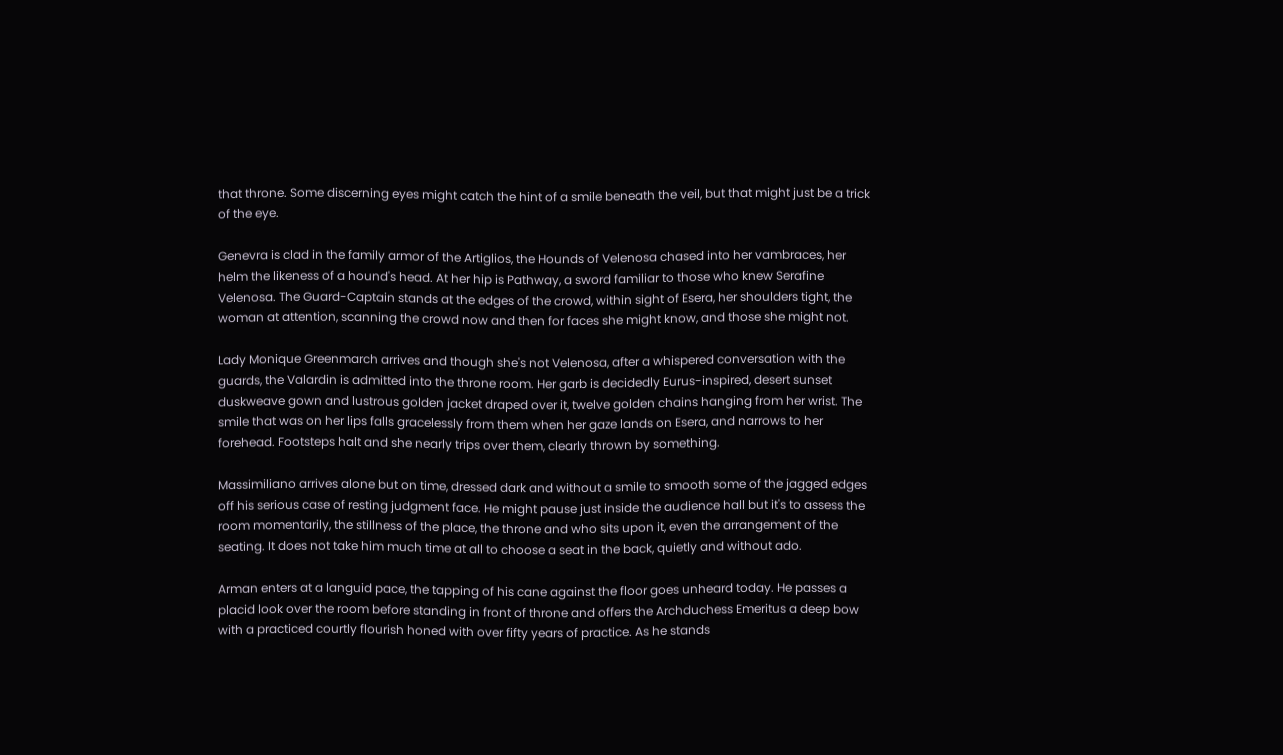that throne. Some discerning eyes might catch the hint of a smile beneath the veil, but that might just be a trick of the eye.

Genevra is clad in the family armor of the Artiglios, the Hounds of Velenosa chased into her vambraces, her helm the likeness of a hound's head. At her hip is Pathway, a sword familiar to those who knew Serafine Velenosa. The Guard-Captain stands at the edges of the crowd, within sight of Esera, her shoulders tight, the woman at attention, scanning the crowd now and then for faces she might know, and those she might not.

Lady Monique Greenmarch arrives and though she's not Velenosa, after a whispered conversation with the guards, the Valardin is admitted into the throne room. Her garb is decidedly Eurus-inspired, desert sunset duskweave gown and lustrous golden jacket draped over it, twelve golden chains hanging from her wrist. The smile that was on her lips falls gracelessly from them when her gaze lands on Esera, and narrows to her forehead. Footsteps halt and she nearly trips over them, clearly thrown by something.

Massimiliano arrives alone but on time, dressed dark and without a smile to smooth some of the jagged edges off his serious case of resting judgment face. He might pause just inside the audience hall but it's to assess the room momentarily, the stillness of the place, the throne and who sits upon it, even the arrangement of the seating. It does not take him much time at all to choose a seat in the back, quietly and without ado.

Arman enters at a languid pace, the tapping of his cane against the floor goes unheard today. He passes a placid look over the room before standing in front of throne and offers the Archduchess Emeritus a deep bow with a practiced courtly flourish honed with over fifty years of practice. As he stands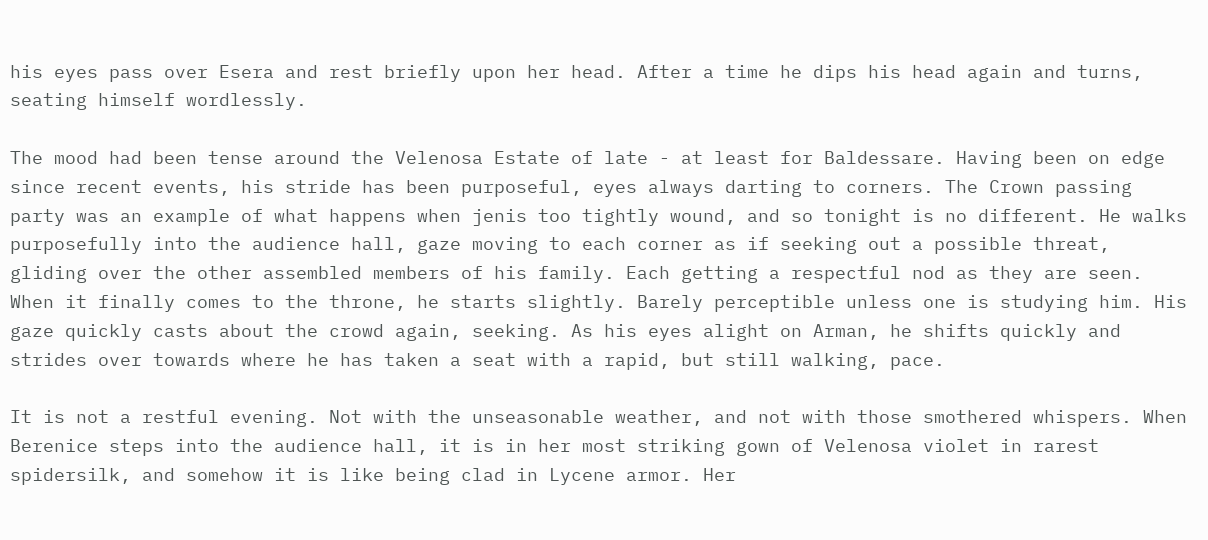his eyes pass over Esera and rest briefly upon her head. After a time he dips his head again and turns, seating himself wordlessly.

The mood had been tense around the Velenosa Estate of late - at least for Baldessare. Having been on edge since recent events, his stride has been purposeful, eyes always darting to corners. The Crown passing party was an example of what happens when jenis too tightly wound, and so tonight is no different. He walks purposefully into the audience hall, gaze moving to each corner as if seeking out a possible threat, gliding over the other assembled members of his family. Each getting a respectful nod as they are seen. When it finally comes to the throne, he starts slightly. Barely perceptible unless one is studying him. His gaze quickly casts about the crowd again, seeking. As his eyes alight on Arman, he shifts quickly and strides over towards where he has taken a seat with a rapid, but still walking, pace.

It is not a restful evening. Not with the unseasonable weather, and not with those smothered whispers. When Berenice steps into the audience hall, it is in her most striking gown of Velenosa violet in rarest spidersilk, and somehow it is like being clad in Lycene armor. Her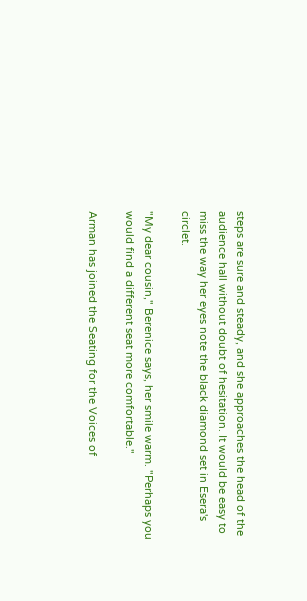steps are sure and steady, and she approaches the head of the audience hall without doubt of hesitation. It would be easy to miss the way her eyes note the black diamond set in Esera's circlet.

"My dear cousin," Berenice says, her smile warm. "Perhaps you would find a different seat more comfortable."

Arman has joined the Seating for the Voices of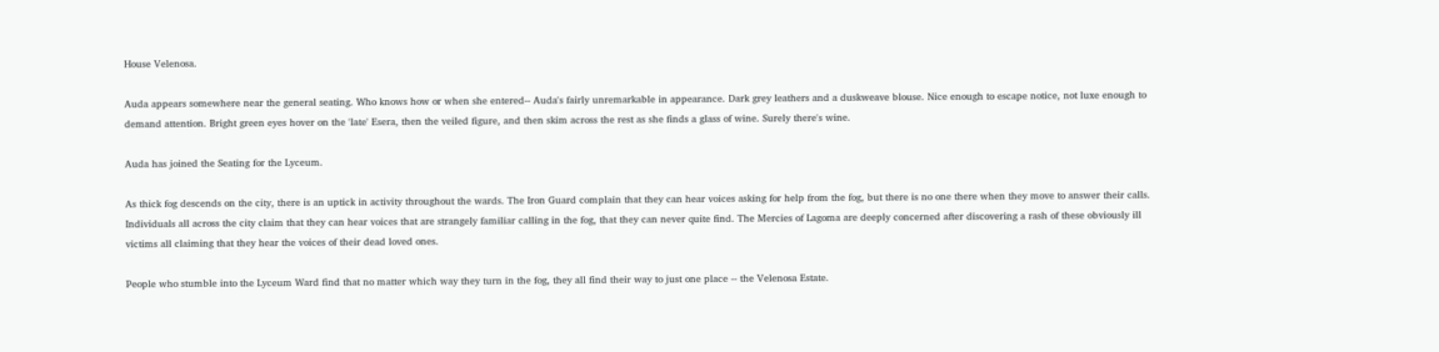House Velenosa.

Auda appears somewhere near the general seating. Who knows how or when she entered-- Auda's fairly unremarkable in appearance. Dark grey leathers and a duskweave blouse. Nice enough to escape notice, not luxe enough to demand attention. Bright green eyes hover on the 'late' Esera, then the veiled figure, and then skim across the rest as she finds a glass of wine. Surely there's wine.

Auda has joined the Seating for the Lyceum.

As thick fog descends on the city, there is an uptick in activity throughout the wards. The Iron Guard complain that they can hear voices asking for help from the fog, but there is no one there when they move to answer their calls. Individuals all across the city claim that they can hear voices that are strangely familiar calling in the fog, that they can never quite find. The Mercies of Lagoma are deeply concerned after discovering a rash of these obviously ill victims all claiming that they hear the voices of their dead loved ones.

People who stumble into the Lyceum Ward find that no matter which way they turn in the fog, they all find their way to just one place -- the Velenosa Estate.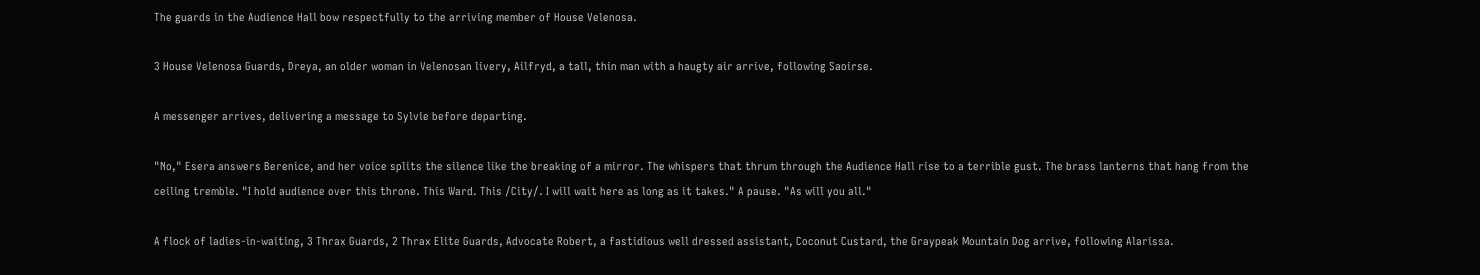The guards in the Audience Hall bow respectfully to the arriving member of House Velenosa.

3 House Velenosa Guards, Dreya, an older woman in Velenosan livery, Ailfryd, a tall, thin man with a haugty air arrive, following Saoirse.

A messenger arrives, delivering a message to Sylvie before departing.

"No," Esera answers Berenice, and her voice splits the silence like the breaking of a mirror. The whispers that thrum through the Audience Hall rise to a terrible gust. The brass lanterns that hang from the ceiling tremble. "I hold audience over this throne. This Ward. This /City/. I will wait here as long as it takes." A pause. "As will you all."

A flock of ladies-in-waiting, 3 Thrax Guards, 2 Thrax Elite Guards, Advocate Robert, a fastidious well dressed assistant, Coconut Custard, the Graypeak Mountain Dog arrive, following Alarissa.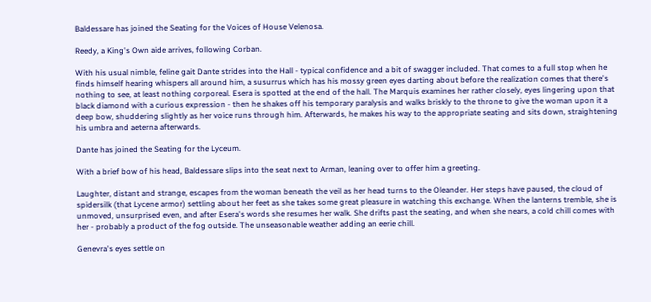Baldessare has joined the Seating for the Voices of House Velenosa.

Reedy, a King's Own aide arrives, following Corban.

With his usual nimble, feline gait Dante strides into the Hall - typical confidence and a bit of swagger included. That comes to a full stop when he finds himself hearing whispers all around him, a susurrus which has his mossy green eyes darting about before the realization comes that there's nothing to see, at least nothing corporeal. Esera is spotted at the end of the hall. The Marquis examines her rather closely, eyes lingering upon that black diamond with a curious expression - then he shakes off his temporary paralysis and walks briskly to the throne to give the woman upon it a deep bow, shuddering slightly as her voice runs through him. Afterwards, he makes his way to the appropriate seating and sits down, straightening his umbra and aeterna afterwards.

Dante has joined the Seating for the Lyceum.

With a brief bow of his head, Baldessare slips into the seat next to Arman, leaning over to offer him a greeting.

Laughter, distant and strange, escapes from the woman beneath the veil as her head turns to the Oleander. Her steps have paused, the cloud of spidersilk (that Lycene armor) settling about her feet as she takes some great pleasure in watching this exchange. When the lanterns tremble, she is unmoved, unsurprised even, and after Esera's words she resumes her walk. She drifts past the seating, and when she nears, a cold chill comes with her - probably a product of the fog outside. The unseasonable weather adding an eerie chill.

Genevra's eyes settle on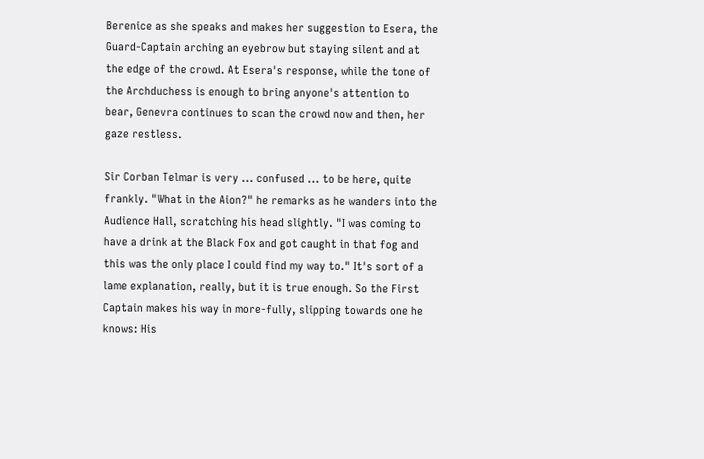Berenice as she speaks and makes her suggestion to Esera, the Guard-Captain arching an eyebrow but staying silent and at the edge of the crowd. At Esera's response, while the tone of the Archduchess is enough to bring anyone's attention to bear, Genevra continues to scan the crowd now and then, her gaze restless.

Sir Corban Telmar is very ... confused ... to be here, quite frankly. "What in the Aion?" he remarks as he wanders into the Audience Hall, scratching his head slightly. "I was coming to have a drink at the Black Fox and got caught in that fog and this was the only place I could find my way to." It's sort of a lame explanation, really, but it is true enough. So the First Captain makes his way in more-fully, slipping towards one he knows: His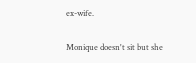ex-wife.

Monique doesn't sit but she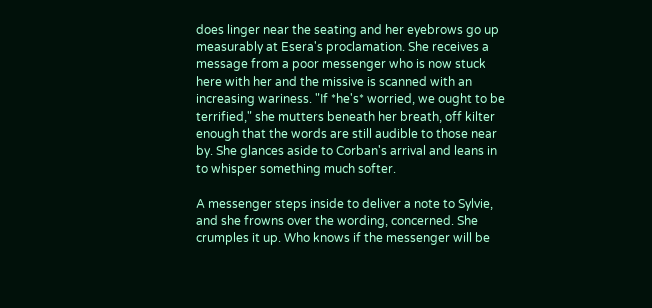does linger near the seating and her eyebrows go up measurably at Esera's proclamation. She receives a message from a poor messenger who is now stuck here with her and the missive is scanned with an increasing wariness. "If *he's* worried, we ought to be terrified," she mutters beneath her breath, off kilter enough that the words are still audible to those near by. She glances aside to Corban's arrival and leans in to whisper something much softer.

A messenger steps inside to deliver a note to Sylvie, and she frowns over the wording, concerned. She crumples it up. Who knows if the messenger will be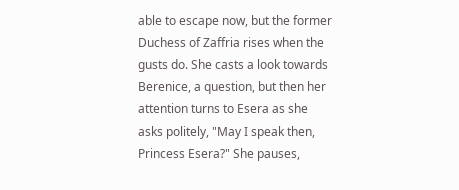able to escape now, but the former Duchess of Zaffria rises when the gusts do. She casts a look towards Berenice, a question, but then her attention turns to Esera as she asks politely, "May I speak then, Princess Esera?" She pauses,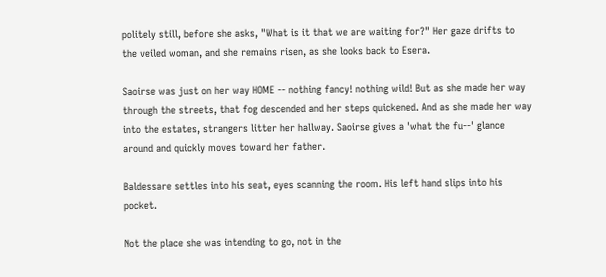politely still, before she asks, "What is it that we are waiting for?" Her gaze drifts to the veiled woman, and she remains risen, as she looks back to Esera.

Saoirse was just on her way HOME -- nothing fancy! nothing wild! But as she made her way through the streets, that fog descended and her steps quickened. And as she made her way into the estates, strangers litter her hallway. Saoirse gives a 'what the fu--' glance around and quickly moves toward her father.

Baldessare settles into his seat, eyes scanning the room. His left hand slips into his pocket.

Not the place she was intending to go, not in the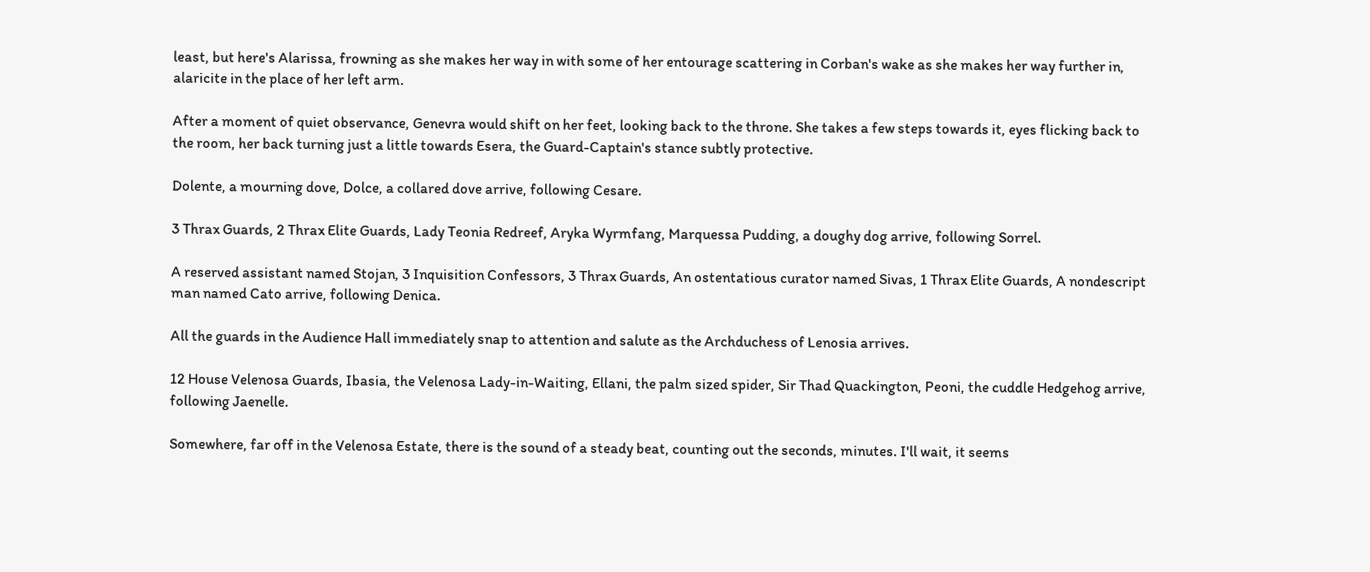least, but here's Alarissa, frowning as she makes her way in with some of her entourage scattering in Corban's wake as she makes her way further in, alaricite in the place of her left arm.

After a moment of quiet observance, Genevra would shift on her feet, looking back to the throne. She takes a few steps towards it, eyes flicking back to the room, her back turning just a little towards Esera, the Guard-Captain's stance subtly protective.

Dolente, a mourning dove, Dolce, a collared dove arrive, following Cesare.

3 Thrax Guards, 2 Thrax Elite Guards, Lady Teonia Redreef, Aryka Wyrmfang, Marquessa Pudding, a doughy dog arrive, following Sorrel.

A reserved assistant named Stojan, 3 Inquisition Confessors, 3 Thrax Guards, An ostentatious curator named Sivas, 1 Thrax Elite Guards, A nondescript man named Cato arrive, following Denica.

All the guards in the Audience Hall immediately snap to attention and salute as the Archduchess of Lenosia arrives.

12 House Velenosa Guards, Ibasia, the Velenosa Lady-in-Waiting, Ellani, the palm sized spider, Sir Thad Quackington, Peoni, the cuddle Hedgehog arrive, following Jaenelle.

Somewhere, far off in the Velenosa Estate, there is the sound of a steady beat, counting out the seconds, minutes. I'll wait, it seems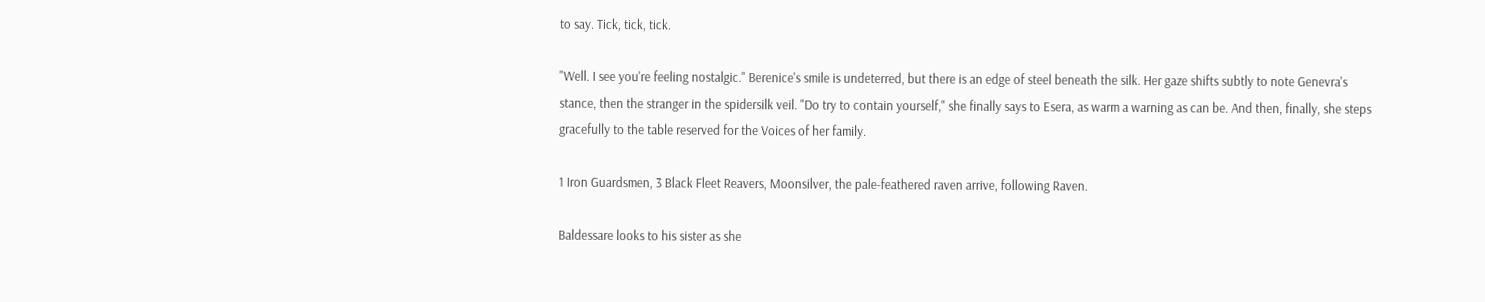to say. Tick, tick, tick.

"Well. I see you're feeling nostalgic." Berenice's smile is undeterred, but there is an edge of steel beneath the silk. Her gaze shifts subtly to note Genevra's stance, then the stranger in the spidersilk veil. "Do try to contain yourself," she finally says to Esera, as warm a warning as can be. And then, finally, she steps gracefully to the table reserved for the Voices of her family.

1 Iron Guardsmen, 3 Black Fleet Reavers, Moonsilver, the pale-feathered raven arrive, following Raven.

Baldessare looks to his sister as she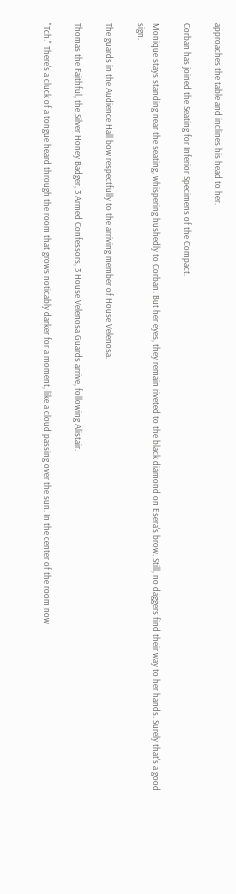approaches the table and inclines his head to her.

Corban has joined the Seating for Inferior Specimens of the Compact.

Monique stays standing near the seating, whispering hushedly to Corban. But her eyes, they remain riveted to the black diamond on Esera's brow. Still, no daggers find their way to her hands. Surely that's a good sign.

The guards in the Audience Hall bow respectfully to the arriving member of House Velenosa.

Thomas the Faithful, the Silver Honey Badger, 3 Armed Confessors, 3 House Velenosa Guards arrive, following Alistair.

"Tch." There's a cluck of a tongue heard through the room that grows noticably darker for a moment, like a cloud passing over the sun. In the center of the room now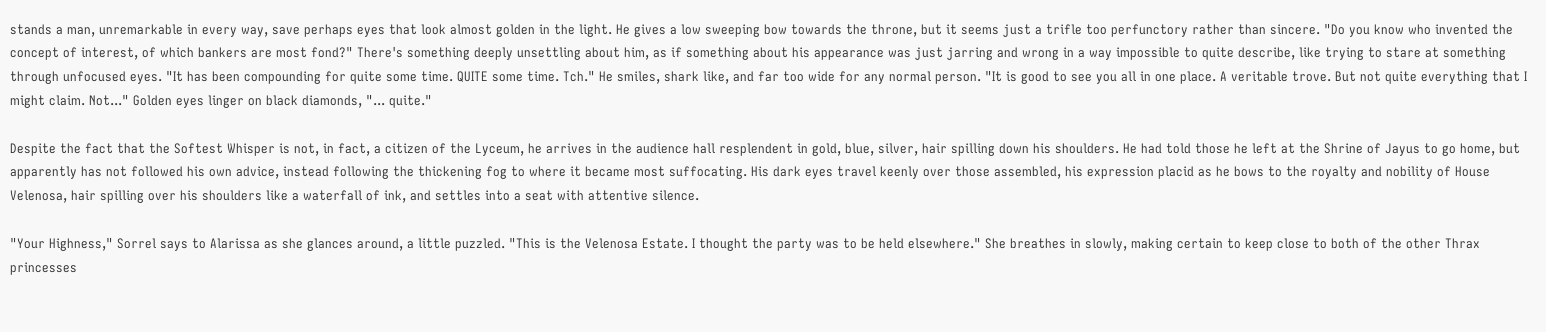stands a man, unremarkable in every way, save perhaps eyes that look almost golden in the light. He gives a low sweeping bow towards the throne, but it seems just a trifle too perfunctory rather than sincere. "Do you know who invented the concept of interest, of which bankers are most fond?" There's something deeply unsettling about him, as if something about his appearance was just jarring and wrong in a way impossible to quite describe, like trying to stare at something through unfocused eyes. "It has been compounding for quite some time. QUITE some time. Tch." He smiles, shark like, and far too wide for any normal person. "It is good to see you all in one place. A veritable trove. But not quite everything that I might claim. Not..." Golden eyes linger on black diamonds, "... quite."

Despite the fact that the Softest Whisper is not, in fact, a citizen of the Lyceum, he arrives in the audience hall resplendent in gold, blue, silver, hair spilling down his shoulders. He had told those he left at the Shrine of Jayus to go home, but apparently has not followed his own advice, instead following the thickening fog to where it became most suffocating. His dark eyes travel keenly over those assembled, his expression placid as he bows to the royalty and nobility of House Velenosa, hair spilling over his shoulders like a waterfall of ink, and settles into a seat with attentive silence.

"Your Highness," Sorrel says to Alarissa as she glances around, a little puzzled. "This is the Velenosa Estate. I thought the party was to be held elsewhere." She breathes in slowly, making certain to keep close to both of the other Thrax princesses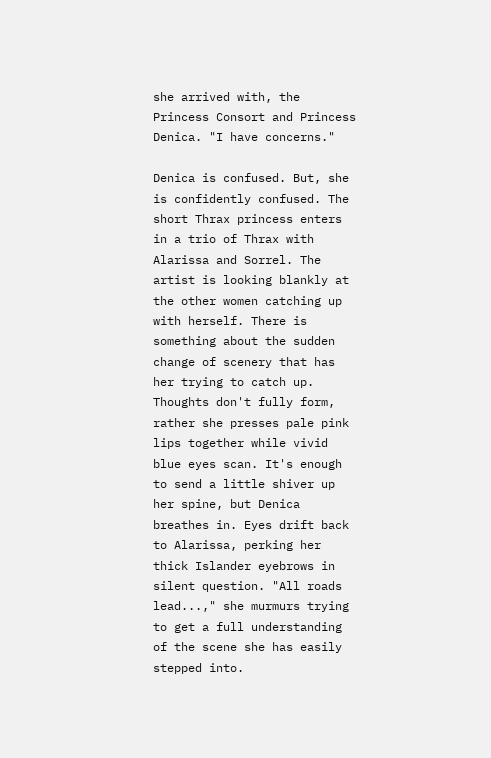she arrived with, the Princess Consort and Princess Denica. "I have concerns."

Denica is confused. But, she is confidently confused. The short Thrax princess enters in a trio of Thrax with Alarissa and Sorrel. The artist is looking blankly at the other women catching up with herself. There is something about the sudden change of scenery that has her trying to catch up. Thoughts don't fully form, rather she presses pale pink lips together while vivid blue eyes scan. It's enough to send a little shiver up her spine, but Denica breathes in. Eyes drift back to Alarissa, perking her thick Islander eyebrows in silent question. "All roads lead...," she murmurs trying to get a full understanding of the scene she has easily stepped into.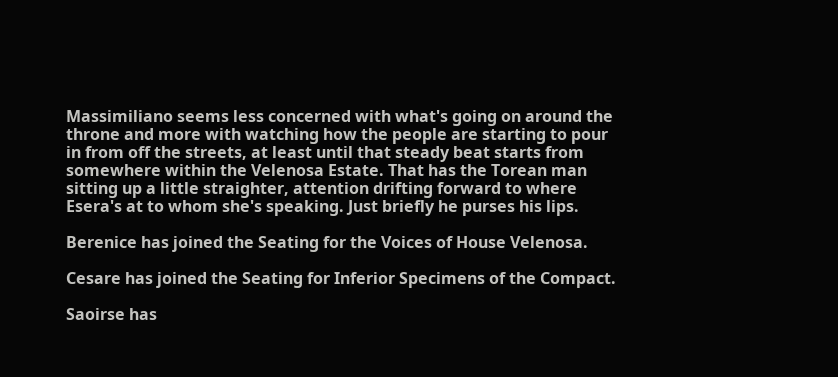Massimiliano seems less concerned with what's going on around the throne and more with watching how the people are starting to pour in from off the streets, at least until that steady beat starts from somewhere within the Velenosa Estate. That has the Torean man sitting up a little straighter, attention drifting forward to where Esera's at to whom she's speaking. Just briefly he purses his lips.

Berenice has joined the Seating for the Voices of House Velenosa.

Cesare has joined the Seating for Inferior Specimens of the Compact.

Saoirse has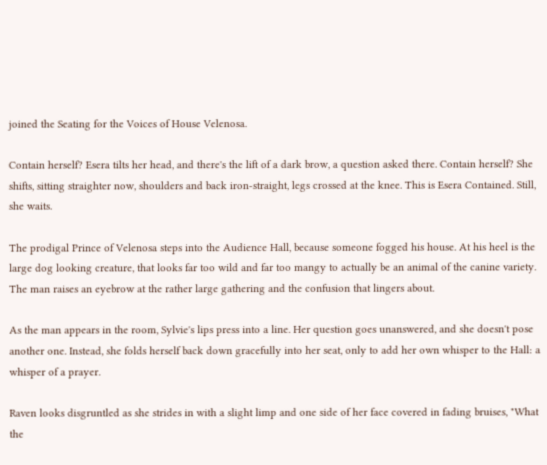joined the Seating for the Voices of House Velenosa.

Contain herself? Esera tilts her head, and there's the lift of a dark brow, a question asked there. Contain herself? She shifts, sitting straighter now, shoulders and back iron-straight, legs crossed at the knee. This is Esera Contained. Still, she waits.

The prodigal Prince of Velenosa steps into the Audience Hall, because someone fogged his house. At his heel is the large dog looking creature, that looks far too wild and far too mangy to actually be an animal of the canine variety. The man raises an eyebrow at the rather large gathering and the confusion that lingers about.

As the man appears in the room, Sylvie's lips press into a line. Her question goes unanswered, and she doesn't pose another one. Instead, she folds herself back down gracefully into her seat, only to add her own whisper to the Hall: a whisper of a prayer.

Raven looks disgruntled as she strides in with a slight limp and one side of her face covered in fading bruises, "What the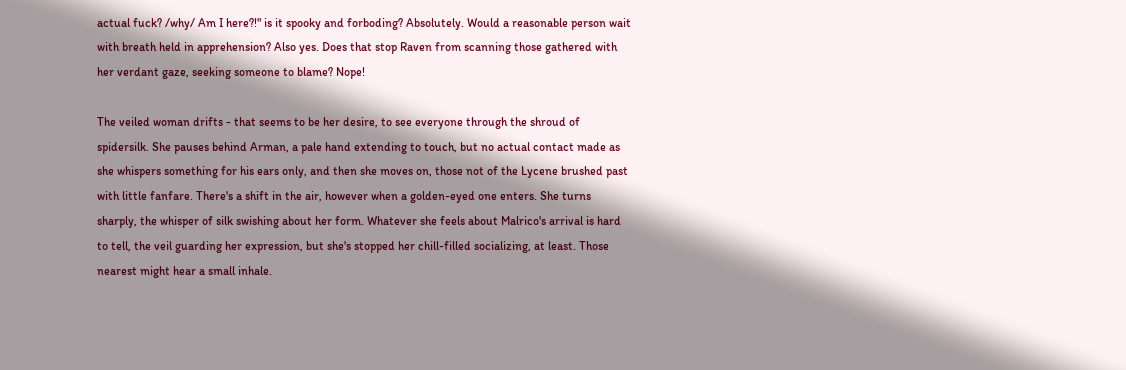actual fuck? /why/ Am I here?!" is it spooky and forboding? Absolutely. Would a reasonable person wait with breath held in apprehension? Also yes. Does that stop Raven from scanning those gathered with her verdant gaze, seeking someone to blame? Nope!

The veiled woman drifts - that seems to be her desire, to see everyone through the shroud of spidersilk. She pauses behind Arman, a pale hand extending to touch, but no actual contact made as she whispers something for his ears only, and then she moves on, those not of the Lycene brushed past with little fanfare. There's a shift in the air, however when a golden-eyed one enters. She turns sharply, the whisper of silk swishing about her form. Whatever she feels about Malrico's arrival is hard to tell, the veil guarding her expression, but she's stopped her chill-filled socializing, at least. Those nearest might hear a small inhale.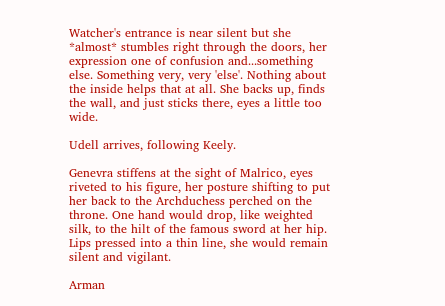Watcher's entrance is near silent but she *almost* stumbles right through the doors, her expression one of confusion and...something else. Something very, very 'else'. Nothing about the inside helps that at all. She backs up, finds the wall, and just sticks there, eyes a little too wide.

Udell arrives, following Keely.

Genevra stiffens at the sight of Malrico, eyes riveted to his figure, her posture shifting to put her back to the Archduchess perched on the throne. One hand would drop, like weighted silk, to the hilt of the famous sword at her hip. Lips pressed into a thin line, she would remain silent and vigilant.

Arman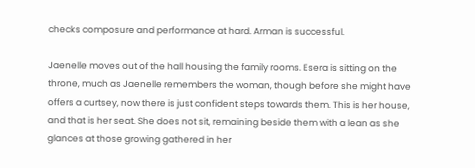checks composure and performance at hard. Arman is successful.

Jaenelle moves out of the hall housing the family rooms. Esera is sitting on the throne, much as Jaenelle remembers the woman, though before she might have offers a curtsey, now there is just confident steps towards them. This is her house, and that is her seat. She does not sit, remaining beside them with a lean as she glances at those growing gathered in her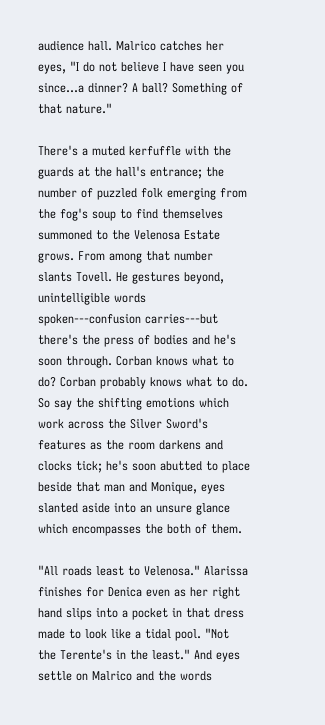audience hall. Malrico catches her eyes, "I do not believe I have seen you since...a dinner? A ball? Something of that nature."

There's a muted kerfuffle with the guards at the hall's entrance; the number of puzzled folk emerging from the fog's soup to find themselves summoned to the Velenosa Estate grows. From among that number slants Tovell. He gestures beyond, unintelligible words spoken---confusion carries---but there's the press of bodies and he's soon through. Corban knows what to do? Corban probably knows what to do. So say the shifting emotions which work across the Silver Sword's features as the room darkens and clocks tick; he's soon abutted to place beside that man and Monique, eyes slanted aside into an unsure glance which encompasses the both of them.

"All roads least to Velenosa." Alarissa finishes for Denica even as her right hand slips into a pocket in that dress made to look like a tidal pool. "Not the Terente's in the least." And eyes settle on Malrico and the words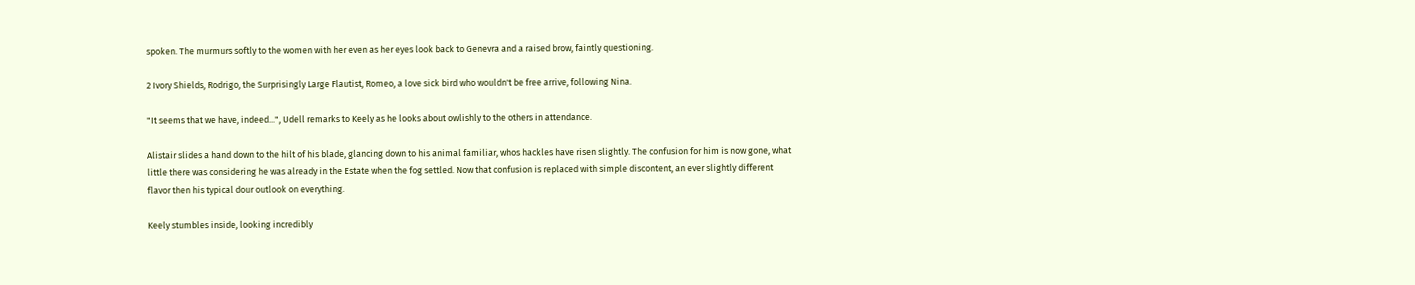spoken. The murmurs softly to the women with her even as her eyes look back to Genevra and a raised brow, faintly questioning.

2 Ivory Shields, Rodrigo, the Surprisingly Large Flautist, Romeo, a love sick bird who wouldn't be free arrive, following Nina.

"It seems that we have, indeed...", Udell remarks to Keely as he looks about owlishly to the others in attendance.

Alistair slides a hand down to the hilt of his blade, glancing down to his animal familiar, whos hackles have risen slightly. The confusion for him is now gone, what little there was considering he was already in the Estate when the fog settled. Now that confusion is replaced with simple discontent, an ever slightly different flavor then his typical dour outlook on everything.

Keely stumbles inside, looking incredibly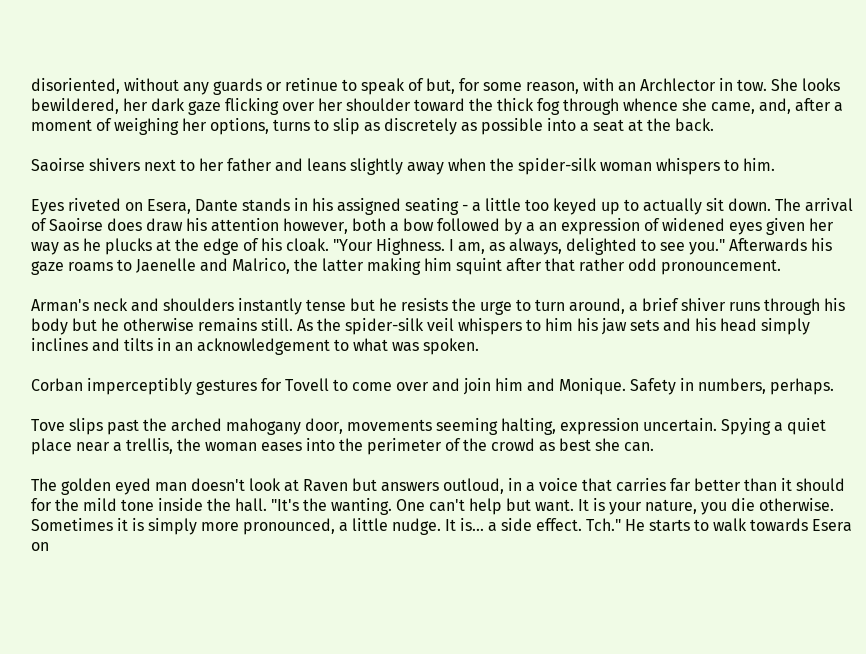disoriented, without any guards or retinue to speak of but, for some reason, with an Archlector in tow. She looks bewildered, her dark gaze flicking over her shoulder toward the thick fog through whence she came, and, after a moment of weighing her options, turns to slip as discretely as possible into a seat at the back.

Saoirse shivers next to her father and leans slightly away when the spider-silk woman whispers to him.

Eyes riveted on Esera, Dante stands in his assigned seating - a little too keyed up to actually sit down. The arrival of Saoirse does draw his attention however, both a bow followed by a an expression of widened eyes given her way as he plucks at the edge of his cloak. "Your Highness. I am, as always, delighted to see you." Afterwards his gaze roams to Jaenelle and Malrico, the latter making him squint after that rather odd pronouncement.

Arman's neck and shoulders instantly tense but he resists the urge to turn around, a brief shiver runs through his body but he otherwise remains still. As the spider-silk veil whispers to him his jaw sets and his head simply inclines and tilts in an acknowledgement to what was spoken.

Corban imperceptibly gestures for Tovell to come over and join him and Monique. Safety in numbers, perhaps.

Tove slips past the arched mahogany door, movements seeming halting, expression uncertain. Spying a quiet place near a trellis, the woman eases into the perimeter of the crowd as best she can.

The golden eyed man doesn't look at Raven but answers outloud, in a voice that carries far better than it should for the mild tone inside the hall. "It's the wanting. One can't help but want. It is your nature, you die otherwise. Sometimes it is simply more pronounced, a little nudge. It is... a side effect. Tch." He starts to walk towards Esera on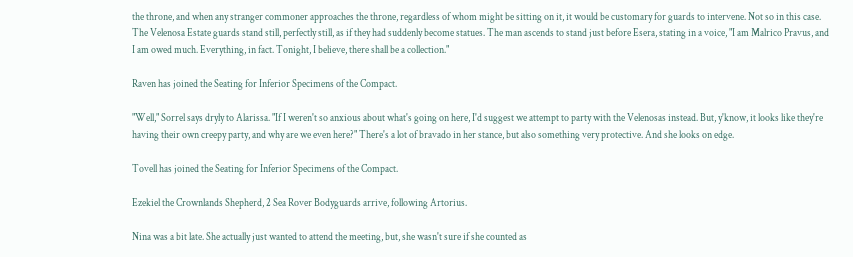the throne, and when any stranger commoner approaches the throne, regardless of whom might be sitting on it, it would be customary for guards to intervene. Not so in this case. The Velenosa Estate guards stand still, perfectly still, as if they had suddenly become statues. The man ascends to stand just before Esera, stating in a voice, "I am Malrico Pravus, and I am owed much. Everything, in fact. Tonight, I believe, there shall be a collection."

Raven has joined the Seating for Inferior Specimens of the Compact.

"Well," Sorrel says dryly to Alarissa. "If I weren't so anxious about what's going on here, I'd suggest we attempt to party with the Velenosas instead. But, y'know, it looks like they're having their own creepy party, and why are we even here?" There's a lot of bravado in her stance, but also something very protective. And she looks on edge.

Tovell has joined the Seating for Inferior Specimens of the Compact.

Ezekiel the Crownlands Shepherd, 2 Sea Rover Bodyguards arrive, following Artorius.

Nina was a bit late. She actually just wanted to attend the meeting, but, she wasn't sure if she counted as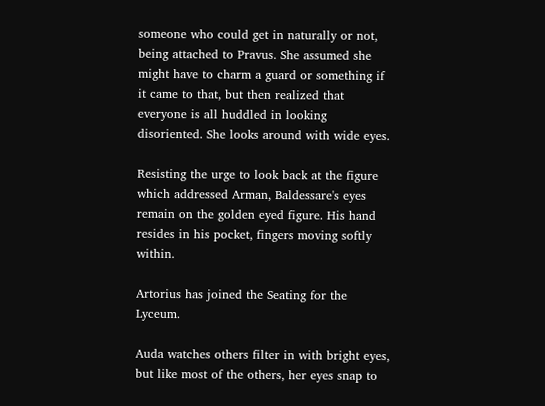someone who could get in naturally or not, being attached to Pravus. She assumed she might have to charm a guard or something if it came to that, but then realized that everyone is all huddled in looking disoriented. She looks around with wide eyes.

Resisting the urge to look back at the figure which addressed Arman, Baldessare's eyes remain on the golden eyed figure. His hand resides in his pocket, fingers moving softly within.

Artorius has joined the Seating for the Lyceum.

Auda watches others filter in with bright eyes, but like most of the others, her eyes snap to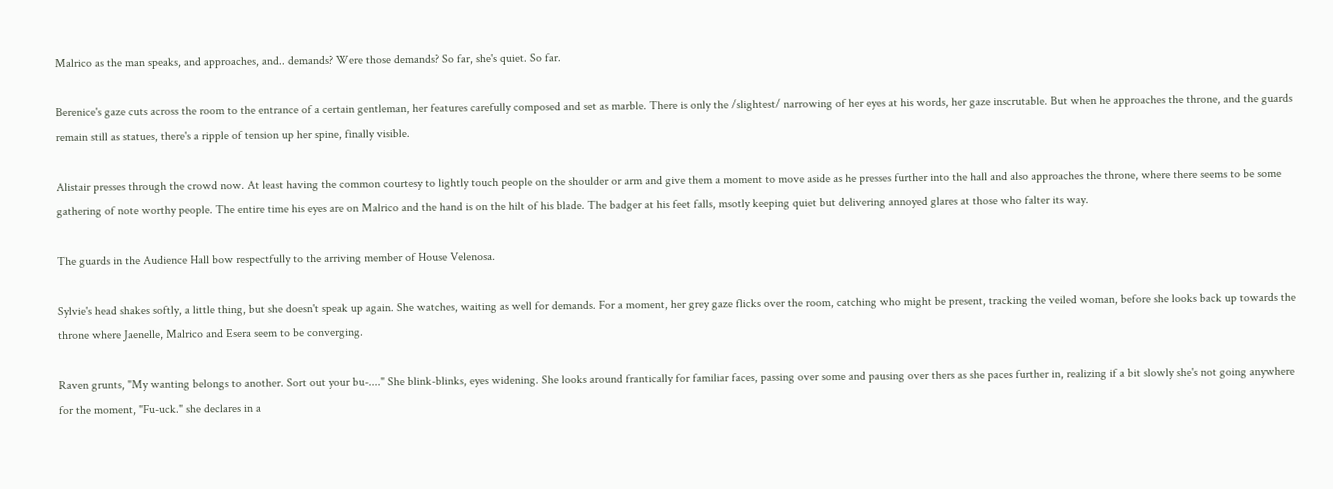Malrico as the man speaks, and approaches, and.. demands? Were those demands? So far, she's quiet. So far.

Berenice's gaze cuts across the room to the entrance of a certain gentleman, her features carefully composed and set as marble. There is only the /slightest/ narrowing of her eyes at his words, her gaze inscrutable. But when he approaches the throne, and the guards remain still as statues, there's a ripple of tension up her spine, finally visible.

Alistair presses through the crowd now. At least having the common courtesy to lightly touch people on the shoulder or arm and give them a moment to move aside as he presses further into the hall and also approaches the throne, where there seems to be some gathering of note worthy people. The entire time his eyes are on Malrico and the hand is on the hilt of his blade. The badger at his feet falls, msotly keeping quiet but delivering annoyed glares at those who falter its way.

The guards in the Audience Hall bow respectfully to the arriving member of House Velenosa.

Sylvie's head shakes softly, a little thing, but she doesn't speak up again. She watches, waiting as well for demands. For a moment, her grey gaze flicks over the room, catching who might be present, tracking the veiled woman, before she looks back up towards the throne where Jaenelle, Malrico and Esera seem to be converging.

Raven grunts, "My wanting belongs to another. Sort out your bu-...." She blink-blinks, eyes widening. She looks around frantically for familiar faces, passing over some and pausing over thers as she paces further in, realizing if a bit slowly she's not going anywhere for the moment, "Fu-uck." she declares in a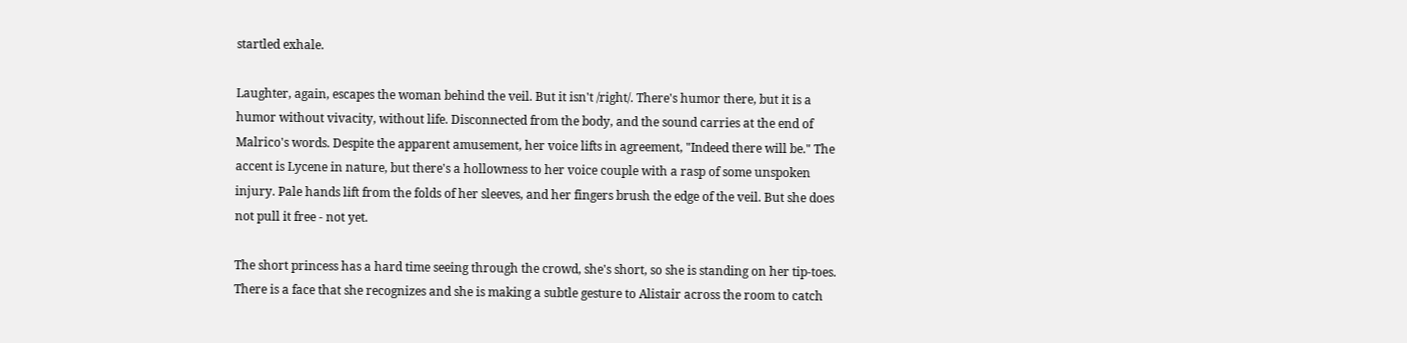startled exhale.

Laughter, again, escapes the woman behind the veil. But it isn't /right/. There's humor there, but it is a humor without vivacity, without life. Disconnected from the body, and the sound carries at the end of Malrico's words. Despite the apparent amusement, her voice lifts in agreement, "Indeed there will be." The accent is Lycene in nature, but there's a hollowness to her voice couple with a rasp of some unspoken injury. Pale hands lift from the folds of her sleeves, and her fingers brush the edge of the veil. But she does not pull it free - not yet.

The short princess has a hard time seeing through the crowd, she's short, so she is standing on her tip-toes. There is a face that she recognizes and she is making a subtle gesture to Alistair across the room to catch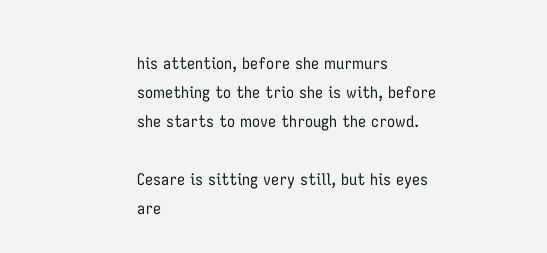his attention, before she murmurs something to the trio she is with, before she starts to move through the crowd.

Cesare is sitting very still, but his eyes are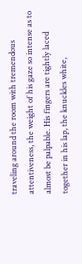traveling around the room with tremendous attentiveness, the weight of his gaze so intense as to almost be palpable. His fingers are tightly laced together in his lap, the knuckles white,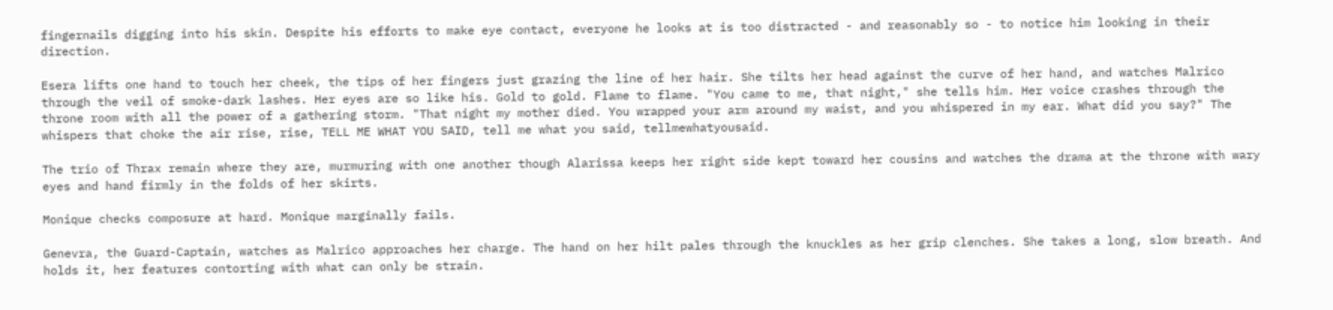fingernails digging into his skin. Despite his efforts to make eye contact, everyone he looks at is too distracted - and reasonably so - to notice him looking in their direction.

Esera lifts one hand to touch her cheek, the tips of her fingers just grazing the line of her hair. She tilts her head against the curve of her hand, and watches Malrico through the veil of smoke-dark lashes. Her eyes are so like his. Gold to gold. Flame to flame. "You came to me, that night," she tells him. Her voice crashes through the throne room with all the power of a gathering storm. "That night my mother died. You wrapped your arm around my waist, and you whispered in my ear. What did you say?" The whispers that choke the air rise, rise, TELL ME WHAT YOU SAID, tell me what you said, tellmewhatyousaid.

The trio of Thrax remain where they are, murmuring with one another though Alarissa keeps her right side kept toward her cousins and watches the drama at the throne with wary eyes and hand firmly in the folds of her skirts.

Monique checks composure at hard. Monique marginally fails.

Genevra, the Guard-Captain, watches as Malrico approaches her charge. The hand on her hilt pales through the knuckles as her grip clenches. She takes a long, slow breath. And holds it, her features contorting with what can only be strain.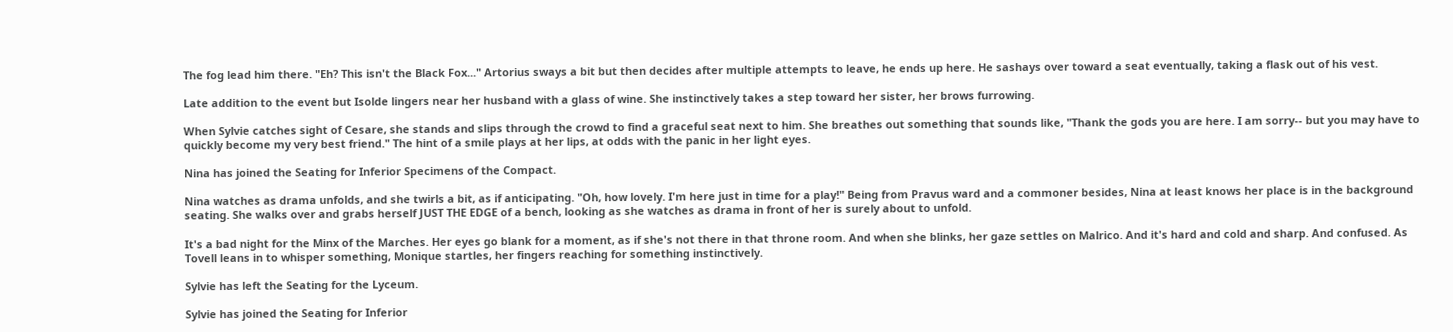The fog lead him there. "Eh? This isn't the Black Fox..." Artorius sways a bit but then decides after multiple attempts to leave, he ends up here. He sashays over toward a seat eventually, taking a flask out of his vest.

Late addition to the event but Isolde lingers near her husband with a glass of wine. She instinctively takes a step toward her sister, her brows furrowing.

When Sylvie catches sight of Cesare, she stands and slips through the crowd to find a graceful seat next to him. She breathes out something that sounds like, "Thank the gods you are here. I am sorry-- but you may have to quickly become my very best friend." The hint of a smile plays at her lips, at odds with the panic in her light eyes.

Nina has joined the Seating for Inferior Specimens of the Compact.

Nina watches as drama unfolds, and she twirls a bit, as if anticipating. "Oh, how lovely. I'm here just in time for a play!" Being from Pravus ward and a commoner besides, Nina at least knows her place is in the background seating. She walks over and grabs herself JUST THE EDGE of a bench, looking as she watches as drama in front of her is surely about to unfold.

It's a bad night for the Minx of the Marches. Her eyes go blank for a moment, as if she's not there in that throne room. And when she blinks, her gaze settles on Malrico. And it's hard and cold and sharp. And confused. As Tovell leans in to whisper something, Monique startles, her fingers reaching for something instinctively.

Sylvie has left the Seating for the Lyceum.

Sylvie has joined the Seating for Inferior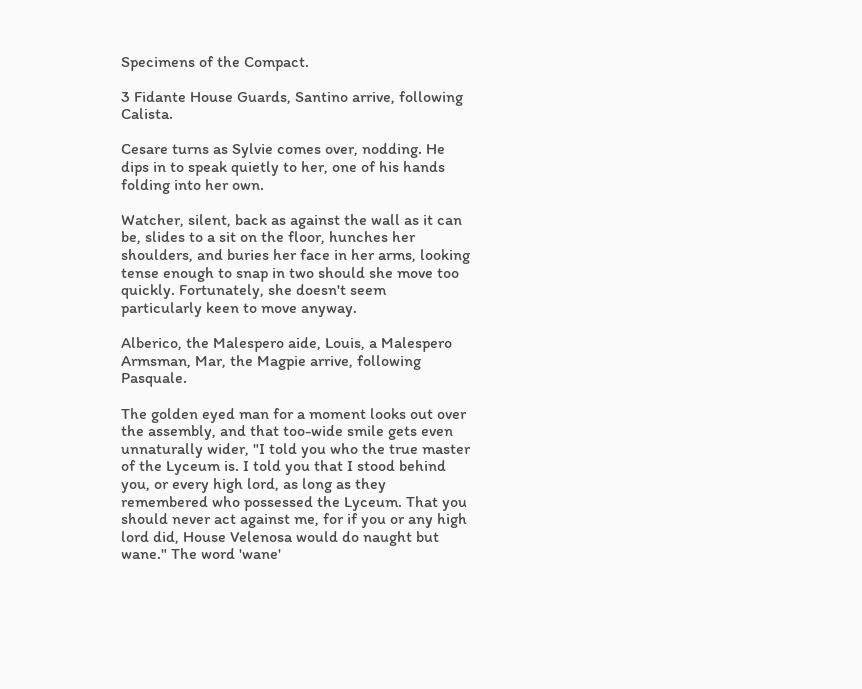Specimens of the Compact.

3 Fidante House Guards, Santino arrive, following Calista.

Cesare turns as Sylvie comes over, nodding. He dips in to speak quietly to her, one of his hands folding into her own.

Watcher, silent, back as against the wall as it can be, slides to a sit on the floor, hunches her shoulders, and buries her face in her arms, looking tense enough to snap in two should she move too quickly. Fortunately, she doesn't seem particularly keen to move anyway.

Alberico, the Malespero aide, Louis, a Malespero Armsman, Mar, the Magpie arrive, following Pasquale.

The golden eyed man for a moment looks out over the assembly, and that too-wide smile gets even unnaturally wider, "I told you who the true master of the Lyceum is. I told you that I stood behind you, or every high lord, as long as they remembered who possessed the Lyceum. That you should never act against me, for if you or any high lord did, House Velenosa would do naught but wane." The word 'wane'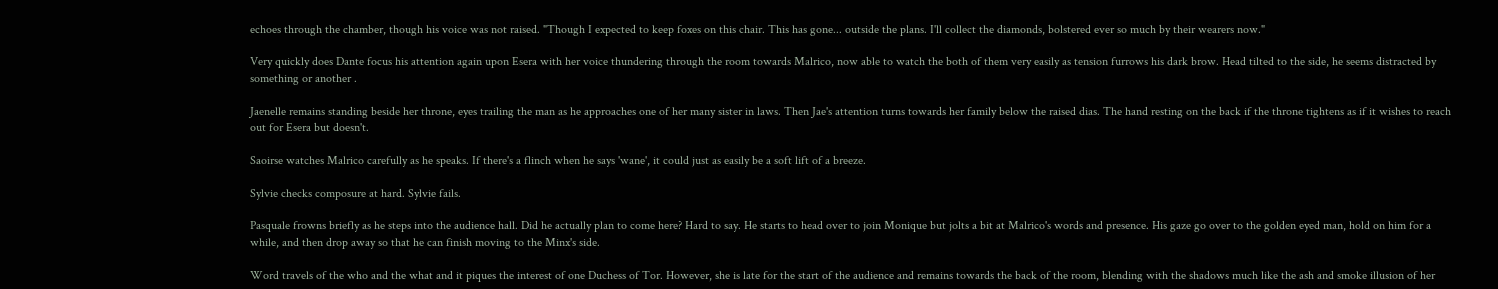echoes through the chamber, though his voice was not raised. "Though I expected to keep foxes on this chair. This has gone... outside the plans. I'll collect the diamonds, bolstered ever so much by their wearers now."

Very quickly does Dante focus his attention again upon Esera with her voice thundering through the room towards Malrico, now able to watch the both of them very easily as tension furrows his dark brow. Head tilted to the side, he seems distracted by something or another .

Jaenelle remains standing beside her throne, eyes trailing the man as he approaches one of her many sister in laws. Then Jae's attention turns towards her family below the raised dias. The hand resting on the back if the throne tightens as if it wishes to reach out for Esera but doesn't.

Saoirse watches Malrico carefully as he speaks. If there's a flinch when he says 'wane', it could just as easily be a soft lift of a breeze.

Sylvie checks composure at hard. Sylvie fails.

Pasquale frowns briefly as he steps into the audience hall. Did he actually plan to come here? Hard to say. He starts to head over to join Monique but jolts a bit at Malrico's words and presence. His gaze go over to the golden eyed man, hold on him for a while, and then drop away so that he can finish moving to the Minx's side.

Word travels of the who and the what and it piques the interest of one Duchess of Tor. However, she is late for the start of the audience and remains towards the back of the room, blending with the shadows much like the ash and smoke illusion of her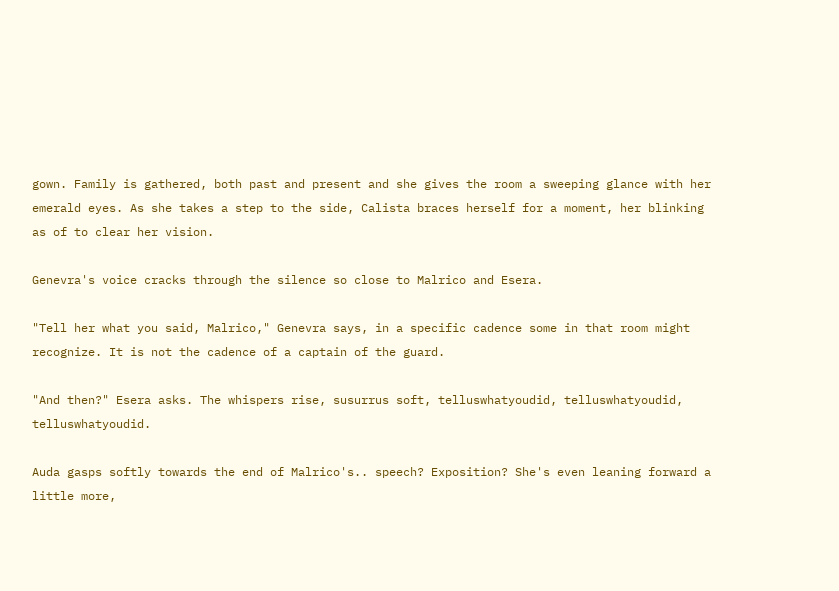gown. Family is gathered, both past and present and she gives the room a sweeping glance with her emerald eyes. As she takes a step to the side, Calista braces herself for a moment, her blinking as of to clear her vision.

Genevra's voice cracks through the silence so close to Malrico and Esera.

"Tell her what you said, Malrico," Genevra says, in a specific cadence some in that room might recognize. It is not the cadence of a captain of the guard.

"And then?" Esera asks. The whispers rise, susurrus soft, telluswhatyoudid, telluswhatyoudid, telluswhatyoudid.

Auda gasps softly towards the end of Malrico's.. speech? Exposition? She's even leaning forward a little more,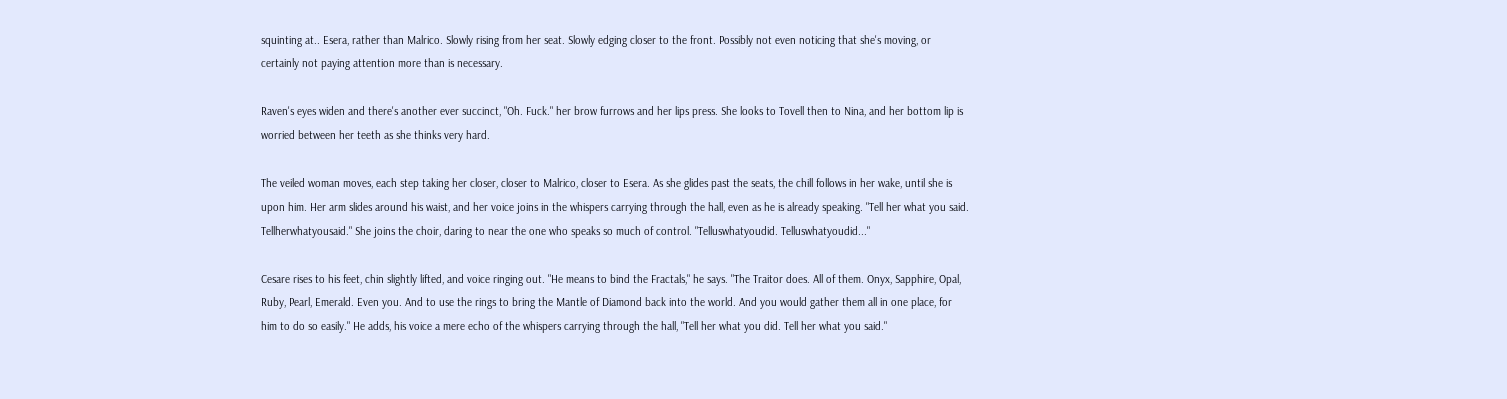squinting at.. Esera, rather than Malrico. Slowly rising from her seat. Slowly edging closer to the front. Possibly not even noticing that she's moving, or certainly not paying attention more than is necessary.

Raven's eyes widen and there's another ever succinct, "Oh. Fuck." her brow furrows and her lips press. She looks to Tovell then to Nina, and her bottom lip is worried between her teeth as she thinks very hard.

The veiled woman moves, each step taking her closer, closer to Malrico, closer to Esera. As she glides past the seats, the chill follows in her wake, until she is upon him. Her arm slides around his waist, and her voice joins in the whispers carrying through the hall, even as he is already speaking. "Tell her what you said. Tellherwhatyousaid." She joins the choir, daring to near the one who speaks so much of control. "Telluswhatyoudid. Telluswhatyoudid..."

Cesare rises to his feet, chin slightly lifted, and voice ringing out. "He means to bind the Fractals," he says. "The Traitor does. All of them. Onyx, Sapphire, Opal, Ruby, Pearl, Emerald. Even you. And to use the rings to bring the Mantle of Diamond back into the world. And you would gather them all in one place, for him to do so easily." He adds, his voice a mere echo of the whispers carrying through the hall, "Tell her what you did. Tell her what you said."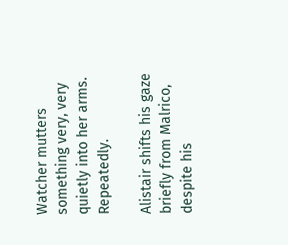Watcher mutters something very, very quietly into her arms. Repeatedly.

Alistair shifts his gaze briefly from Malrico, despite his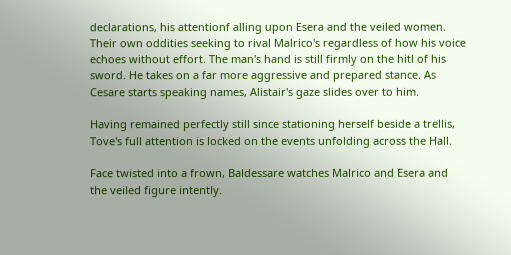declarations, his attentionf alling upon Esera and the veiled women. Their own oddities seeking to rival Malrico's regardless of how his voice echoes without effort. The man's hand is still firmly on the hitl of his sword. He takes on a far more aggressive and prepared stance. As Cesare starts speaking names, Alistair's gaze slides over to him.

Having remained perfectly still since stationing herself beside a trellis, Tove's full attention is locked on the events unfolding across the Hall.

Face twisted into a frown, Baldessare watches Malrico and Esera and the veiled figure intently.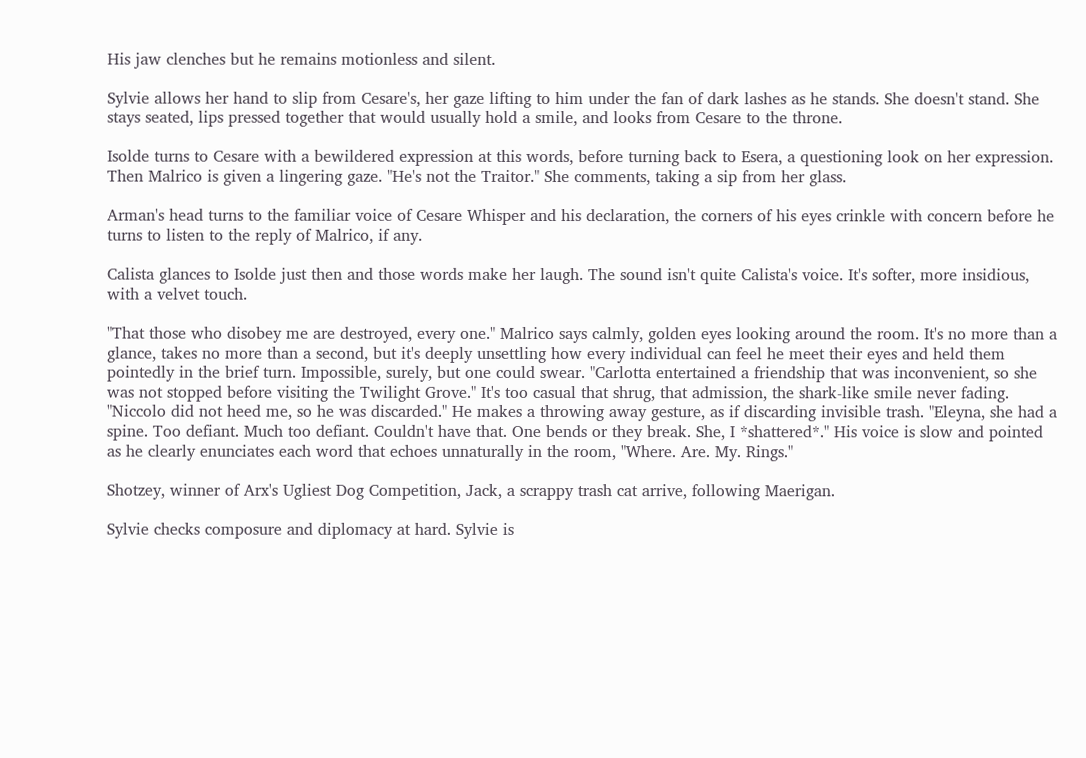His jaw clenches but he remains motionless and silent.

Sylvie allows her hand to slip from Cesare's, her gaze lifting to him under the fan of dark lashes as he stands. She doesn't stand. She stays seated, lips pressed together that would usually hold a smile, and looks from Cesare to the throne.

Isolde turns to Cesare with a bewildered expression at this words, before turning back to Esera, a questioning look on her expression. Then Malrico is given a lingering gaze. "He's not the Traitor." She comments, taking a sip from her glass.

Arman's head turns to the familiar voice of Cesare Whisper and his declaration, the corners of his eyes crinkle with concern before he turns to listen to the reply of Malrico, if any.

Calista glances to Isolde just then and those words make her laugh. The sound isn't quite Calista's voice. It's softer, more insidious, with a velvet touch.

"That those who disobey me are destroyed, every one." Malrico says calmly, golden eyes looking around the room. It's no more than a glance, takes no more than a second, but it's deeply unsettling how every individual can feel he meet their eyes and held them pointedly in the brief turn. Impossible, surely, but one could swear. "Carlotta entertained a friendship that was inconvenient, so she was not stopped before visiting the Twilight Grove." It's too casual that shrug, that admission, the shark-like smile never fading. "Niccolo did not heed me, so he was discarded." He makes a throwing away gesture, as if discarding invisible trash. "Eleyna, she had a spine. Too defiant. Much too defiant. Couldn't have that. One bends or they break. She, I *shattered*." His voice is slow and pointed as he clearly enunciates each word that echoes unnaturally in the room, "Where. Are. My. Rings."

Shotzey, winner of Arx's Ugliest Dog Competition, Jack, a scrappy trash cat arrive, following Maerigan.

Sylvie checks composure and diplomacy at hard. Sylvie is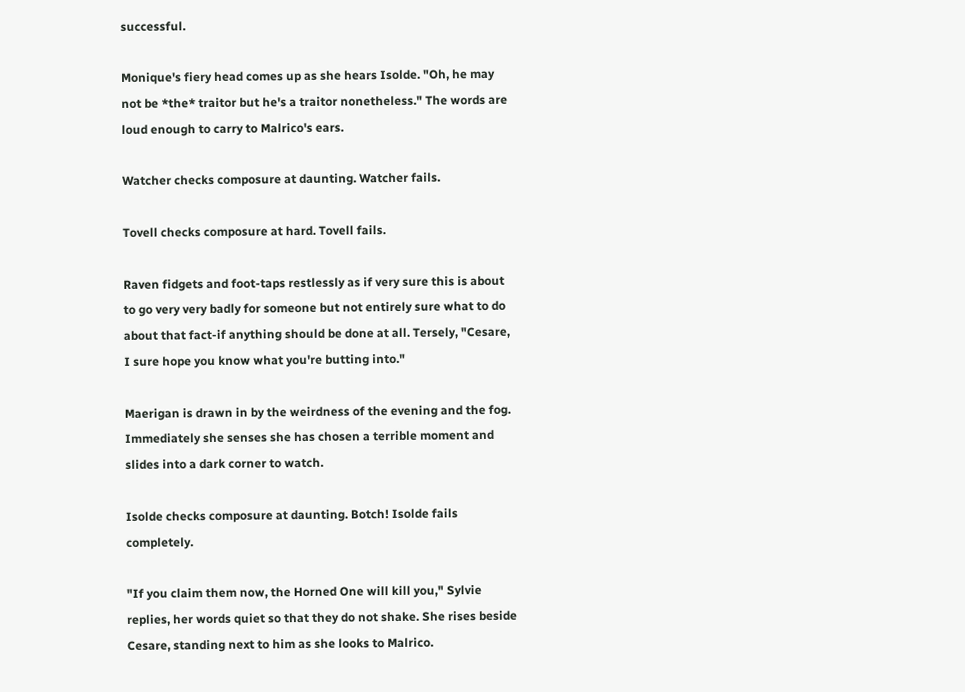successful.

Monique's fiery head comes up as she hears Isolde. "Oh, he may not be *the* traitor but he's a traitor nonetheless." The words are loud enough to carry to Malrico's ears.

Watcher checks composure at daunting. Watcher fails.

Tovell checks composure at hard. Tovell fails.

Raven fidgets and foot-taps restlessly as if very sure this is about to go very very badly for someone but not entirely sure what to do about that fact-if anything should be done at all. Tersely, "Cesare, I sure hope you know what you're butting into."

Maerigan is drawn in by the weirdness of the evening and the fog. Immediately she senses she has chosen a terrible moment and slides into a dark corner to watch.

Isolde checks composure at daunting. Botch! Isolde fails completely.

"If you claim them now, the Horned One will kill you," Sylvie replies, her words quiet so that they do not shake. She rises beside Cesare, standing next to him as she looks to Malrico.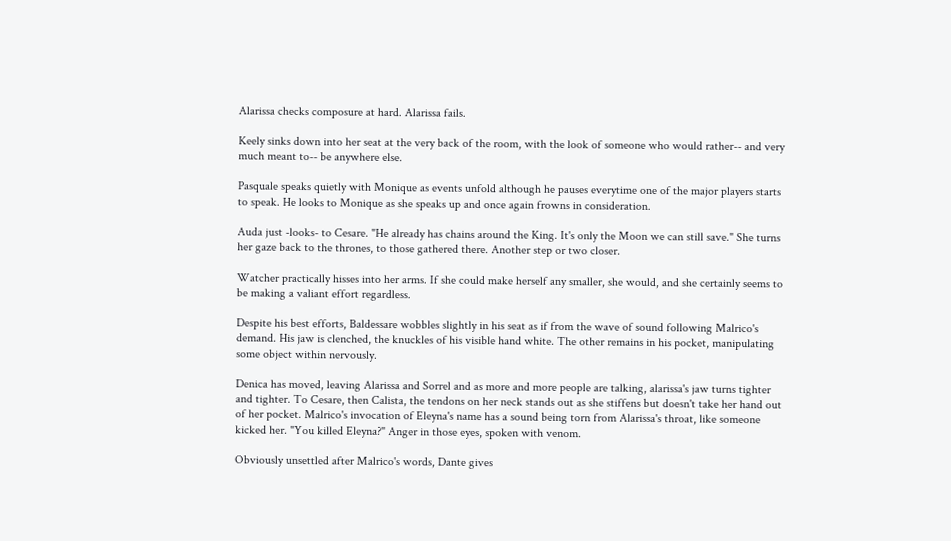Alarissa checks composure at hard. Alarissa fails.

Keely sinks down into her seat at the very back of the room, with the look of someone who would rather-- and very much meant to-- be anywhere else.

Pasquale speaks quietly with Monique as events unfold although he pauses everytime one of the major players starts to speak. He looks to Monique as she speaks up and once again frowns in consideration.

Auda just -looks- to Cesare. "He already has chains around the King. It's only the Moon we can still save." She turns her gaze back to the thrones, to those gathered there. Another step or two closer.

Watcher practically hisses into her arms. If she could make herself any smaller, she would, and she certainly seems to be making a valiant effort regardless.

Despite his best efforts, Baldessare wobbles slightly in his seat as if from the wave of sound following Malrico's demand. His jaw is clenched, the knuckles of his visible hand white. The other remains in his pocket, manipulating some object within nervously.

Denica has moved, leaving Alarissa and Sorrel and as more and more people are talking, alarissa's jaw turns tighter and tighter. To Cesare, then Calista, the tendons on her neck stands out as she stiffens but doesn't take her hand out of her pocket. Malrico's invocation of Eleyna's name has a sound being torn from Alarissa's throat, like someone kicked her. "You killed Eleyna?" Anger in those eyes, spoken with venom.

Obviously unsettled after Malrico's words, Dante gives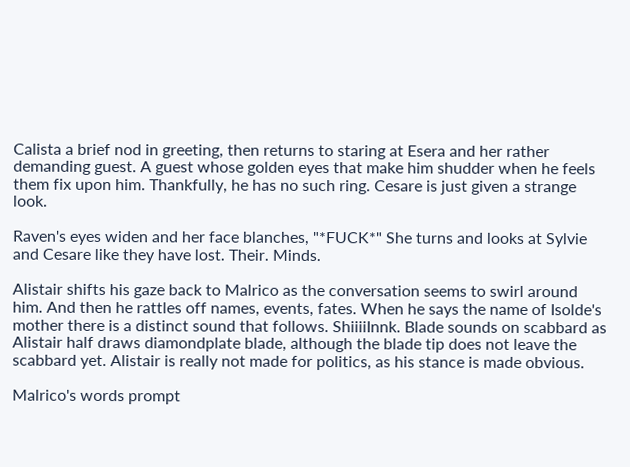Calista a brief nod in greeting, then returns to staring at Esera and her rather demanding guest. A guest whose golden eyes that make him shudder when he feels them fix upon him. Thankfully, he has no such ring. Cesare is just given a strange look.

Raven's eyes widen and her face blanches, "*FUCK*" She turns and looks at Sylvie and Cesare like they have lost. Their. Minds.

Alistair shifts his gaze back to Malrico as the conversation seems to swirl around him. And then he rattles off names, events, fates. When he says the name of Isolde's mother there is a distinct sound that follows. ShiiiiInnk. Blade sounds on scabbard as Alistair half draws diamondplate blade, although the blade tip does not leave the scabbard yet. Alistair is really not made for politics, as his stance is made obvious.

Malrico's words prompt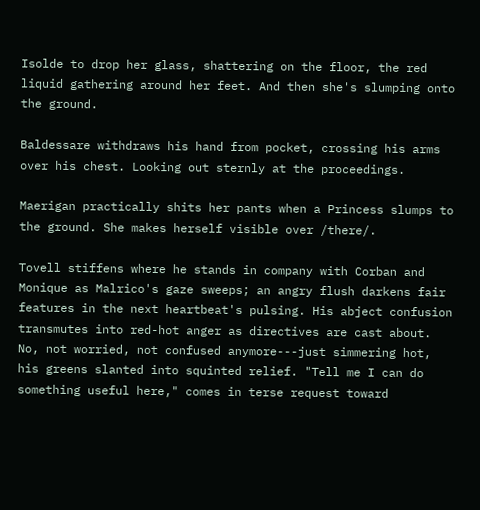Isolde to drop her glass, shattering on the floor, the red liquid gathering around her feet. And then she's slumping onto the ground.

Baldessare withdraws his hand from pocket, crossing his arms over his chest. Looking out sternly at the proceedings.

Maerigan practically shits her pants when a Princess slumps to the ground. She makes herself visible over /there/.

Tovell stiffens where he stands in company with Corban and Monique as Malrico's gaze sweeps; an angry flush darkens fair features in the next heartbeat's pulsing. His abject confusion transmutes into red-hot anger as directives are cast about. No, not worried, not confused anymore---just simmering hot, his greens slanted into squinted relief. "Tell me I can do something useful here," comes in terse request toward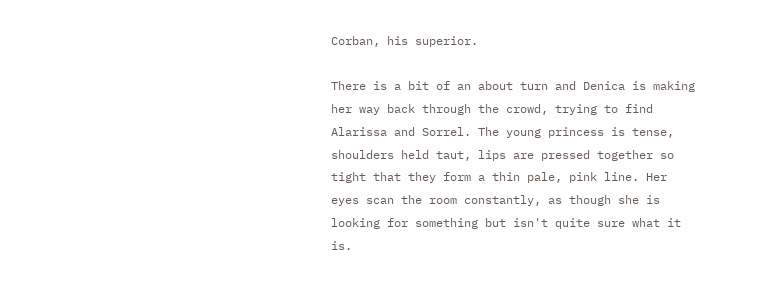Corban, his superior.

There is a bit of an about turn and Denica is making her way back through the crowd, trying to find Alarissa and Sorrel. The young princess is tense, shoulders held taut, lips are pressed together so tight that they form a thin pale, pink line. Her eyes scan the room constantly, as though she is looking for something but isn't quite sure what it is.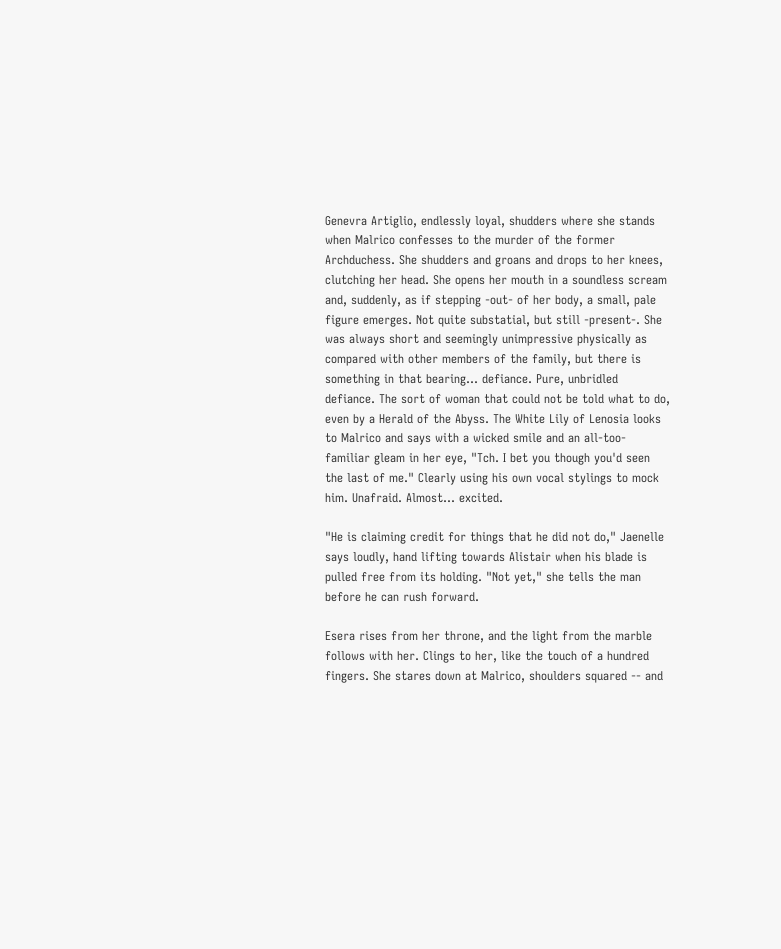Genevra Artiglio, endlessly loyal, shudders where she stands when Malrico confesses to the murder of the former Archduchess. She shudders and groans and drops to her knees, clutching her head. She opens her mouth in a soundless scream and, suddenly, as if stepping -out- of her body, a small, pale figure emerges. Not quite substatial, but still -present-. She was always short and seemingly unimpressive physically as compared with other members of the family, but there is something in that bearing... defiance. Pure, unbridled defiance. The sort of woman that could not be told what to do, even by a Herald of the Abyss. The White Lily of Lenosia looks to Malrico and says with a wicked smile and an all-too-familiar gleam in her eye, "Tch. I bet you though you'd seen the last of me." Clearly using his own vocal stylings to mock him. Unafraid. Almost... excited.

"He is claiming credit for things that he did not do," Jaenelle says loudly, hand lifting towards Alistair when his blade is pulled free from its holding. "Not yet," she tells the man before he can rush forward.

Esera rises from her throne, and the light from the marble follows with her. Clings to her, like the touch of a hundred fingers. She stares down at Malrico, shoulders squared -- and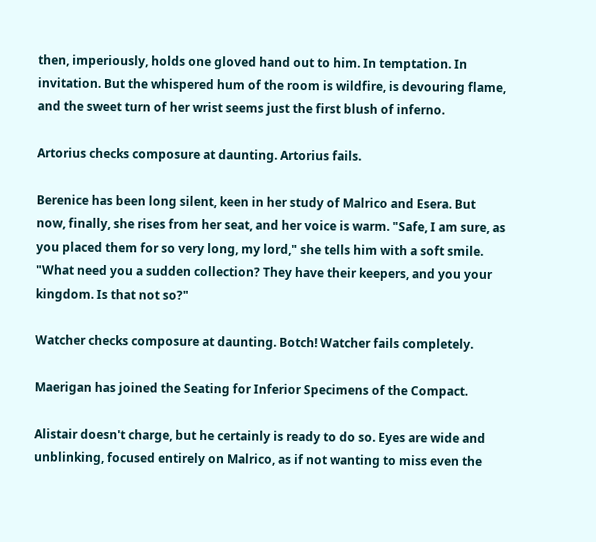then, imperiously, holds one gloved hand out to him. In temptation. In invitation. But the whispered hum of the room is wildfire, is devouring flame, and the sweet turn of her wrist seems just the first blush of inferno.

Artorius checks composure at daunting. Artorius fails.

Berenice has been long silent, keen in her study of Malrico and Esera. But now, finally, she rises from her seat, and her voice is warm. "Safe, I am sure, as you placed them for so very long, my lord," she tells him with a soft smile. "What need you a sudden collection? They have their keepers, and you your kingdom. Is that not so?"

Watcher checks composure at daunting. Botch! Watcher fails completely.

Maerigan has joined the Seating for Inferior Specimens of the Compact.

Alistair doesn't charge, but he certainly is ready to do so. Eyes are wide and unblinking, focused entirely on Malrico, as if not wanting to miss even the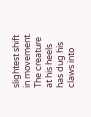slightest shift in movement. The creature at his heels has dug his claws into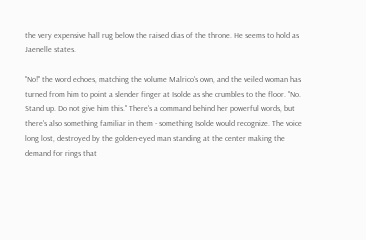the very expensive hall rug below the raised dias of the throne. He seems to hold as Jaenelle states.

"No!" the word echoes, matching the volume Malrico's own, and the veiled woman has turned from him to point a slender finger at Isolde as she crumbles to the floor. "No. Stand up. Do not give him this." There's a command behind her powerful words, but there's also something familiar in them - something Isolde would recognize. The voice long lost, destroyed by the golden-eyed man standing at the center making the demand for rings that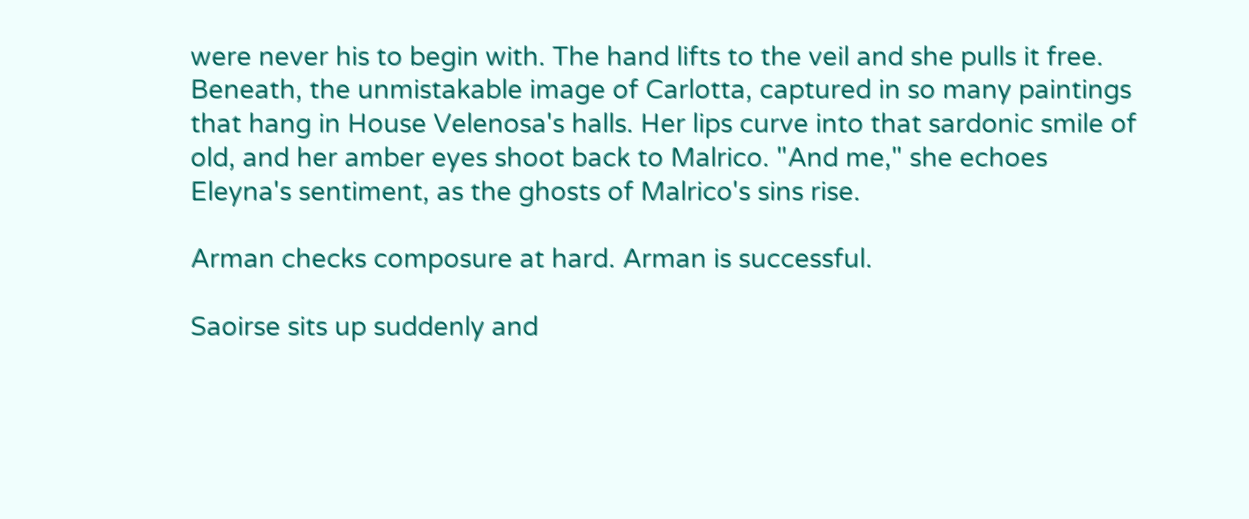were never his to begin with. The hand lifts to the veil and she pulls it free. Beneath, the unmistakable image of Carlotta, captured in so many paintings that hang in House Velenosa's halls. Her lips curve into that sardonic smile of old, and her amber eyes shoot back to Malrico. "And me," she echoes Eleyna's sentiment, as the ghosts of Malrico's sins rise.

Arman checks composure at hard. Arman is successful.

Saoirse sits up suddenly and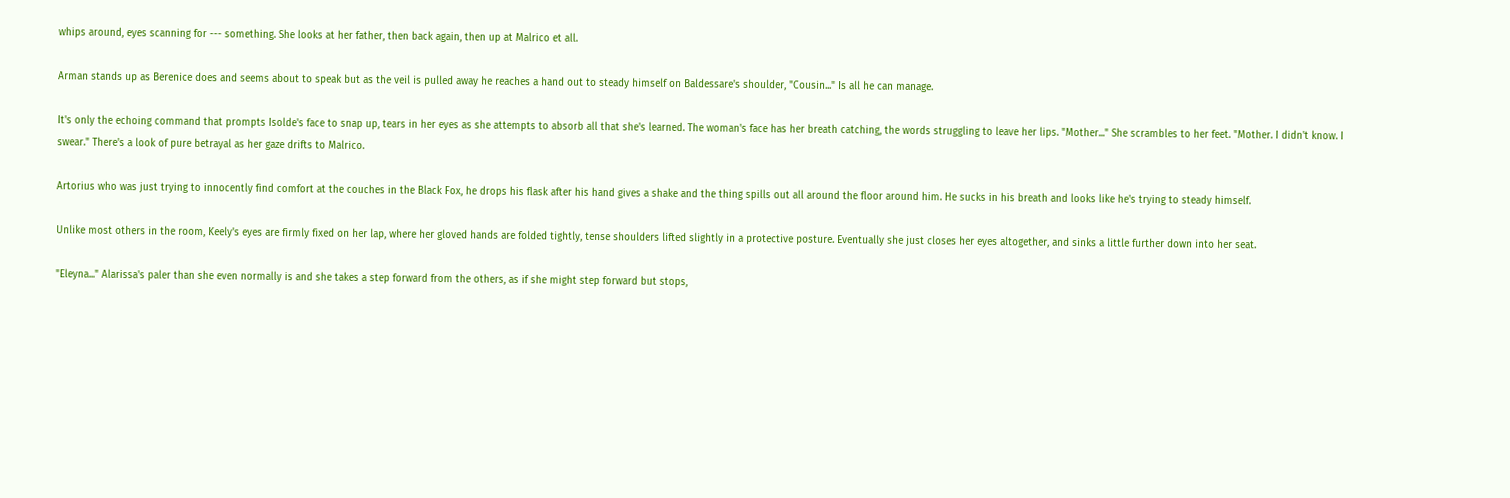whips around, eyes scanning for --- something. She looks at her father, then back again, then up at Malrico et all.

Arman stands up as Berenice does and seems about to speak but as the veil is pulled away he reaches a hand out to steady himself on Baldessare's shoulder, "Cousin..." Is all he can manage.

It's only the echoing command that prompts Isolde's face to snap up, tears in her eyes as she attempts to absorb all that she's learned. The woman's face has her breath catching, the words struggling to leave her lips. "Mother..." She scrambles to her feet. "Mother. I didn't know. I swear." There's a look of pure betrayal as her gaze drifts to Malrico.

Artorius who was just trying to innocently find comfort at the couches in the Black Fox, he drops his flask after his hand gives a shake and the thing spills out all around the floor around him. He sucks in his breath and looks like he's trying to steady himself.

Unlike most others in the room, Keely's eyes are firmly fixed on her lap, where her gloved hands are folded tightly, tense shoulders lifted slightly in a protective posture. Eventually she just closes her eyes altogether, and sinks a little further down into her seat.

"Eleyna..." Alarissa's paler than she even normally is and she takes a step forward from the others, as if she might step forward but stops,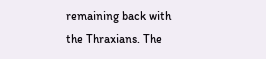remaining back with the Thraxians. The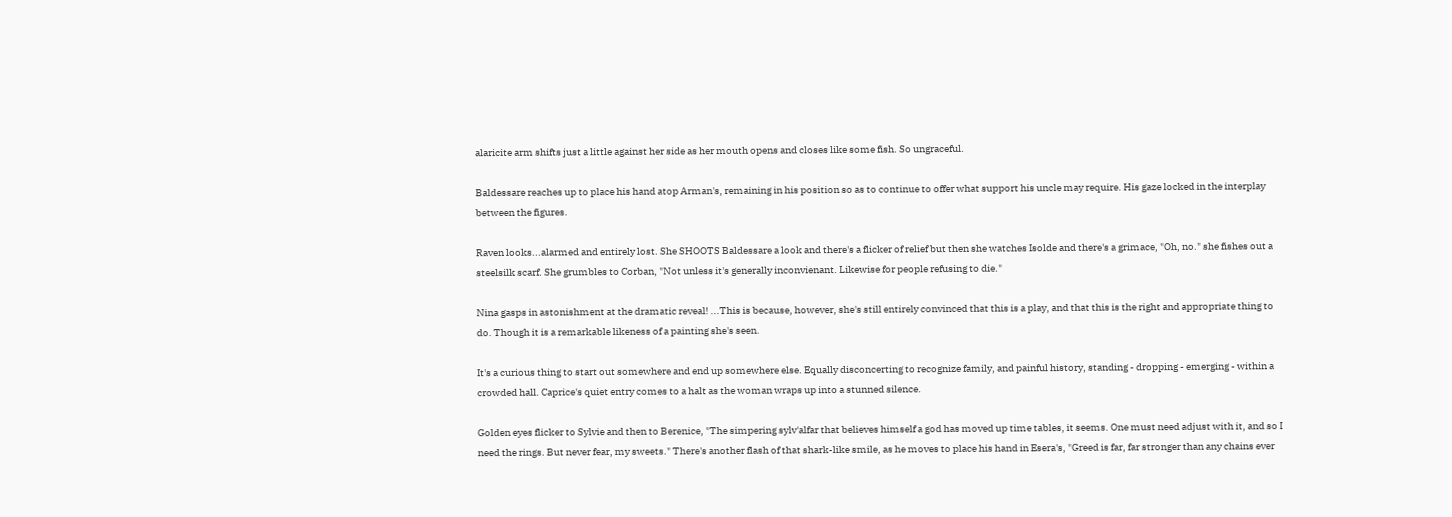alaricite arm shifts just a little against her side as her mouth opens and closes like some fish. So ungraceful.

Baldessare reaches up to place his hand atop Arman's, remaining in his position so as to continue to offer what support his uncle may require. His gaze locked in the interplay between the figures.

Raven looks...alarmed and entirely lost. She SHOOTS Baldessare a look and there's a flicker of relief but then she watches Isolde and there's a grimace, "Oh, no." she fishes out a steelsilk scarf. She grumbles to Corban, "Not unless it's generally inconvienant. Likewise for people refusing to die."

Nina gasps in astonishment at the dramatic reveal! ...This is because, however, she's still entirely convinced that this is a play, and that this is the right and appropriate thing to do. Though it is a remarkable likeness of a painting she's seen.

It's a curious thing to start out somewhere and end up somewhere else. Equally disconcerting to recognize family, and painful history, standing - dropping - emerging - within a crowded hall. Caprice's quiet entry comes to a halt as the woman wraps up into a stunned silence.

Golden eyes flicker to Sylvie and then to Berenice, "The simpering sylv'alfar that believes himself a god has moved up time tables, it seems. One must need adjust with it, and so I need the rings. But never fear, my sweets." There's another flash of that shark-like smile, as he moves to place his hand in Esera's, "Greed is far, far stronger than any chains ever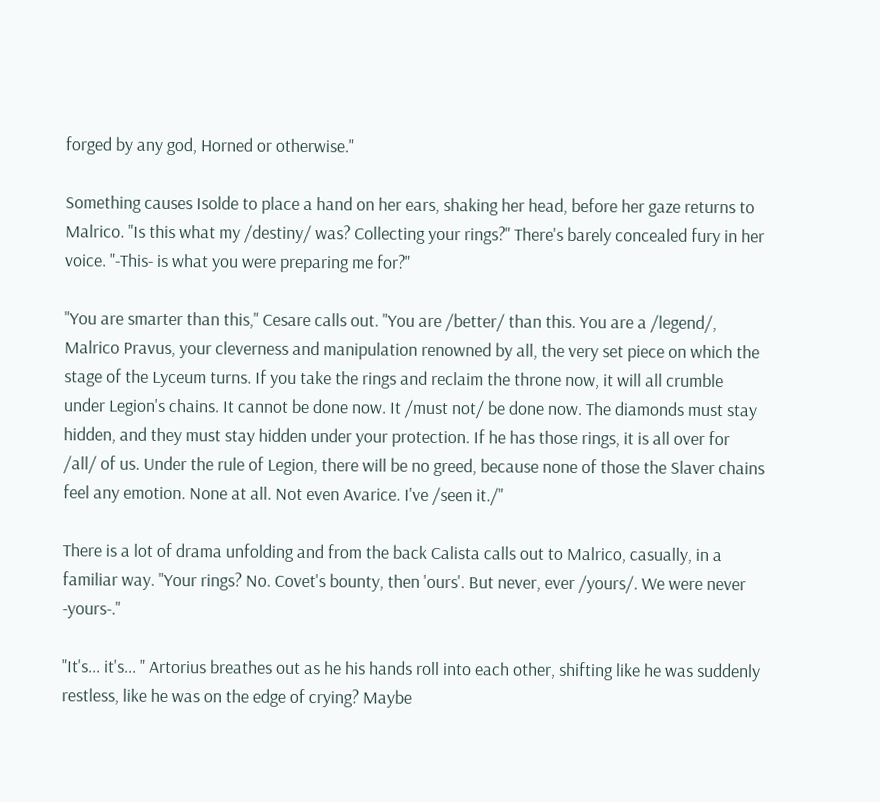forged by any god, Horned or otherwise."

Something causes Isolde to place a hand on her ears, shaking her head, before her gaze returns to Malrico. "Is this what my /destiny/ was? Collecting your rings?" There's barely concealed fury in her voice. "-This- is what you were preparing me for?"

"You are smarter than this," Cesare calls out. "You are /better/ than this. You are a /legend/, Malrico Pravus, your cleverness and manipulation renowned by all, the very set piece on which the stage of the Lyceum turns. If you take the rings and reclaim the throne now, it will all crumble under Legion's chains. It cannot be done now. It /must not/ be done now. The diamonds must stay hidden, and they must stay hidden under your protection. If he has those rings, it is all over for /all/ of us. Under the rule of Legion, there will be no greed, because none of those the Slaver chains feel any emotion. None at all. Not even Avarice. I've /seen it./"

There is a lot of drama unfolding and from the back Calista calls out to Malrico, casually, in a familiar way. "Your rings? No. Covet's bounty, then 'ours'. But never, ever /yours/. We were never -yours-."

"It's... it's... " Artorius breathes out as he his hands roll into each other, shifting like he was suddenly restless, like he was on the edge of crying? Maybe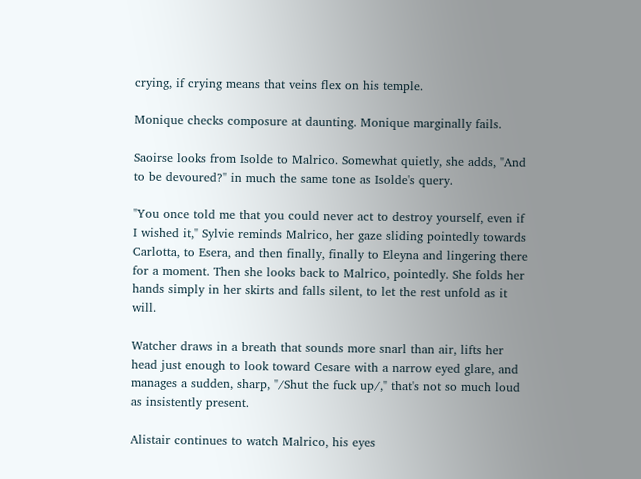crying, if crying means that veins flex on his temple.

Monique checks composure at daunting. Monique marginally fails.

Saoirse looks from Isolde to Malrico. Somewhat quietly, she adds, "And to be devoured?" in much the same tone as Isolde's query.

"You once told me that you could never act to destroy yourself, even if I wished it," Sylvie reminds Malrico, her gaze sliding pointedly towards Carlotta, to Esera, and then finally, finally to Eleyna and lingering there for a moment. Then she looks back to Malrico, pointedly. She folds her hands simply in her skirts and falls silent, to let the rest unfold as it will.

Watcher draws in a breath that sounds more snarl than air, lifts her head just enough to look toward Cesare with a narrow eyed glare, and manages a sudden, sharp, "/Shut the fuck up/," that's not so much loud as insistently present.

Alistair continues to watch Malrico, his eyes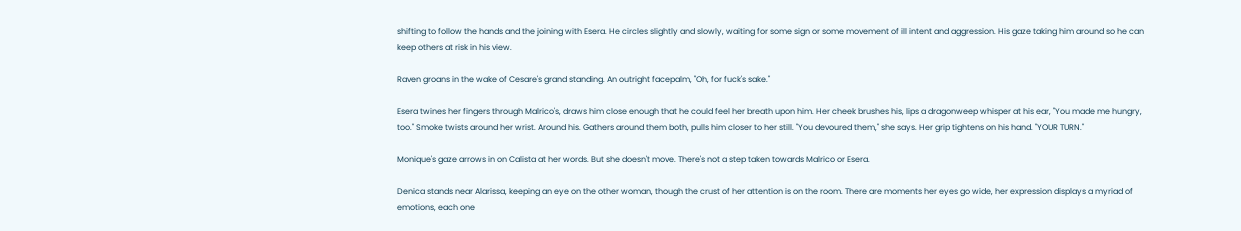shifting to follow the hands and the joining with Esera. He circles slightly and slowly, waiting for some sign or some movement of ill intent and aggression. His gaze taking him around so he can keep others at risk in his view.

Raven groans in the wake of Cesare's grand standing. An outright facepalm, "Oh, for fuck's sake."

Esera twines her fingers through Malrico's, draws him close enough that he could feel her breath upon him. Her cheek brushes his, lips a dragonweep whisper at his ear, "You made me hungry, too." Smoke twists around her wrist. Around his. Gathers around them both, pulls him closer to her still. "You devoured them," she says. Her grip tightens on his hand. "YOUR TURN."

Monique's gaze arrows in on Calista at her words. But she doesn't move. There's not a step taken towards Malrico or Esera.

Denica stands near Alarissa, keeping an eye on the other woman, though the crust of her attention is on the room. There are moments her eyes go wide, her expression displays a myriad of emotions, each one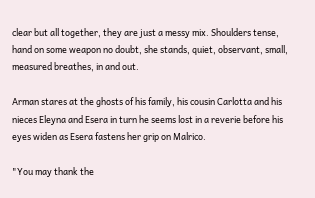clear but all together, they are just a messy mix. Shoulders tense, hand on some weapon no doubt, she stands, quiet, observant, small, measured breathes, in and out.

Arman stares at the ghosts of his family, his cousin Carlotta and his nieces Eleyna and Esera in turn he seems lost in a reverie before his eyes widen as Esera fastens her grip on Malrico.

"You may thank the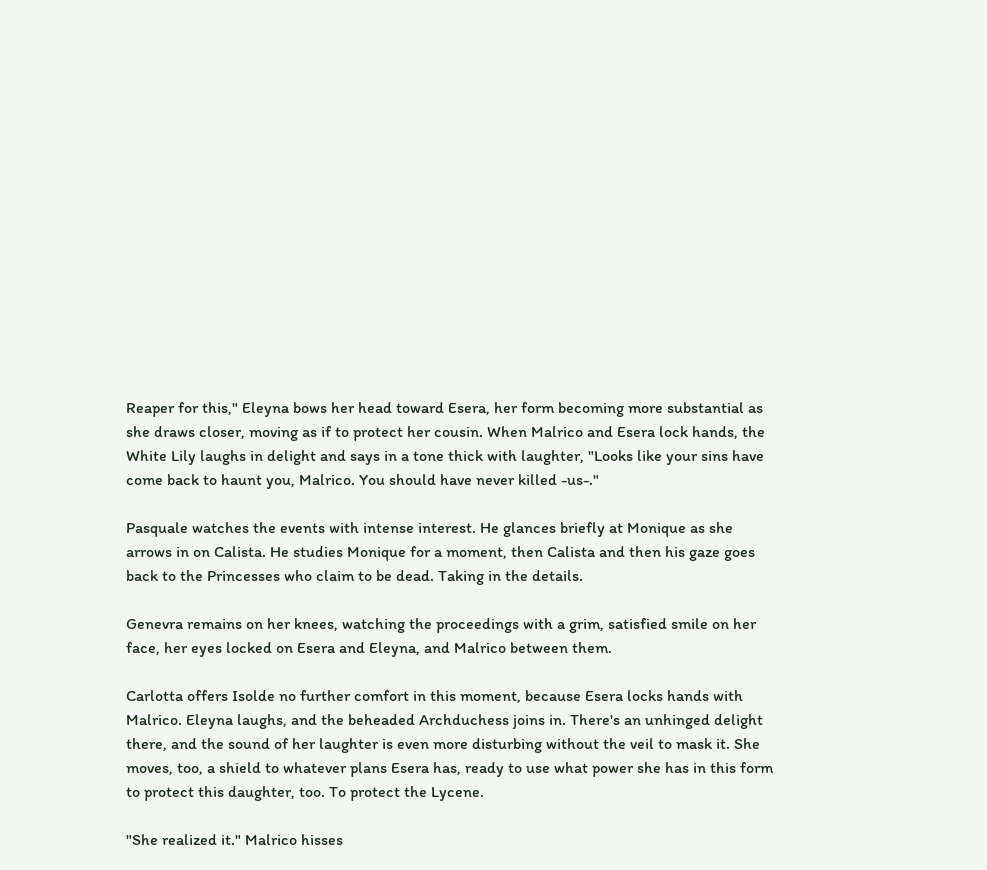Reaper for this," Eleyna bows her head toward Esera, her form becoming more substantial as she draws closer, moving as if to protect her cousin. When Malrico and Esera lock hands, the White Lily laughs in delight and says in a tone thick with laughter, "Looks like your sins have come back to haunt you, Malrico. You should have never killed -us-."

Pasquale watches the events with intense interest. He glances briefly at Monique as she arrows in on Calista. He studies Monique for a moment, then Calista and then his gaze goes back to the Princesses who claim to be dead. Taking in the details.

Genevra remains on her knees, watching the proceedings with a grim, satisfied smile on her face, her eyes locked on Esera and Eleyna, and Malrico between them.

Carlotta offers Isolde no further comfort in this moment, because Esera locks hands with Malrico. Eleyna laughs, and the beheaded Archduchess joins in. There's an unhinged delight there, and the sound of her laughter is even more disturbing without the veil to mask it. She moves, too, a shield to whatever plans Esera has, ready to use what power she has in this form to protect this daughter, too. To protect the Lycene.

"She realized it." Malrico hisses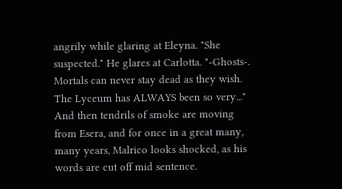angrily while glaring at Eleyna. "She suspected." He glares at Carlotta. "-Ghosts-. Mortals can never stay dead as they wish. The Lyceum has ALWAYS been so very..." And then tendrils of smoke are moving from Esera, and for once in a great many, many years, Malrico looks shocked, as his words are cut off mid sentence.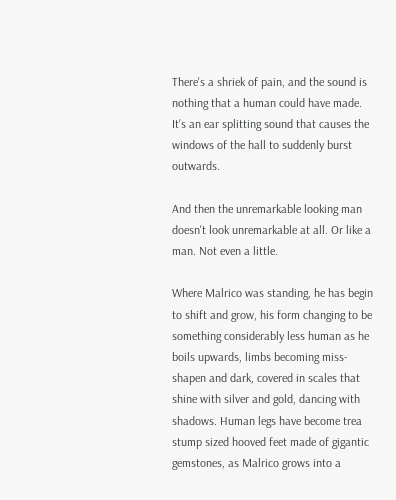There's a shriek of pain, and the sound is nothing that a human could have made. It's an ear splitting sound that causes the windows of the hall to suddenly burst outwards.

And then the unremarkable looking man doesn't look unremarkable at all. Or like a man. Not even a little.

Where Malrico was standing, he has begin to shift and grow, his form changing to be something considerably less human as he boils upwards, limbs becoming miss-shapen and dark, covered in scales that shine with silver and gold, dancing with shadows. Human legs have become trea stump sized hooved feet made of gigantic gemstones, as Malrico grows into a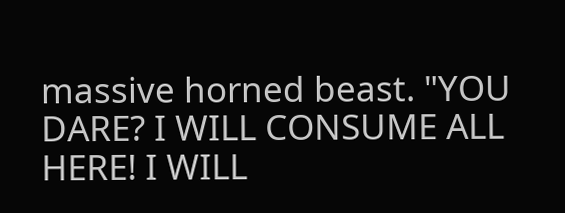massive horned beast. "YOU DARE? I WILL CONSUME ALL HERE! I WILL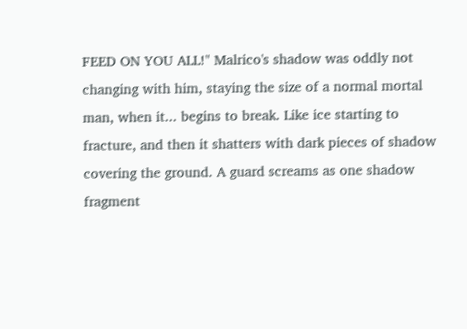FEED ON YOU ALL!" Malrico's shadow was oddly not changing with him, staying the size of a normal mortal man, when it... begins to break. Like ice starting to fracture, and then it shatters with dark pieces of shadow covering the ground. A guard screams as one shadow fragment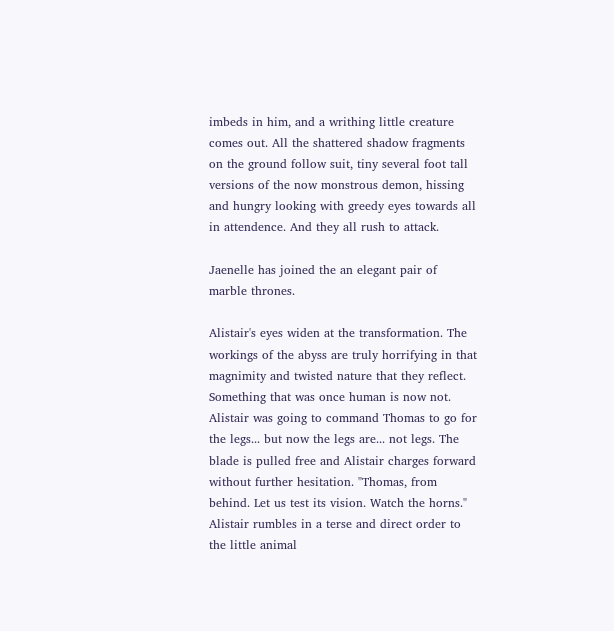imbeds in him, and a writhing little creature comes out. All the shattered shadow fragments on the ground follow suit, tiny several foot tall versions of the now monstrous demon, hissing and hungry looking with greedy eyes towards all in attendence. And they all rush to attack.

Jaenelle has joined the an elegant pair of marble thrones.

Alistair's eyes widen at the transformation. The workings of the abyss are truly horrifying in that magnimity and twisted nature that they reflect. Something that was once human is now not. Alistair was going to command Thomas to go for the legs... but now the legs are... not legs. The blade is pulled free and Alistair charges forward without further hesitation. "Thomas, from behind. Let us test its vision. Watch the horns." Alistair rumbles in a terse and direct order to the little animal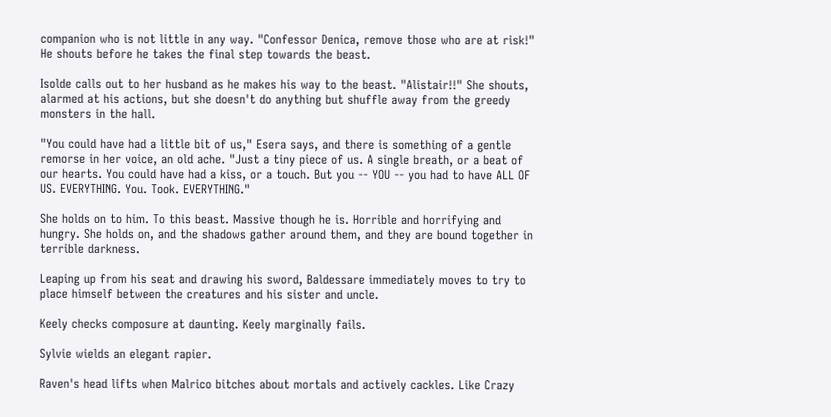companion who is not little in any way. "Confessor Denica, remove those who are at risk!" He shouts before he takes the final step towards the beast.

Isolde calls out to her husband as he makes his way to the beast. "Alistair!!" She shouts, alarmed at his actions, but she doesn't do anything but shuffle away from the greedy monsters in the hall.

"You could have had a little bit of us," Esera says, and there is something of a gentle remorse in her voice, an old ache. "Just a tiny piece of us. A single breath, or a beat of our hearts. You could have had a kiss, or a touch. But you -- YOU -- you had to have ALL OF US. EVERYTHING. You. Took. EVERYTHING."

She holds on to him. To this beast. Massive though he is. Horrible and horrifying and hungry. She holds on, and the shadows gather around them, and they are bound together in terrible darkness.

Leaping up from his seat and drawing his sword, Baldessare immediately moves to try to place himself between the creatures and his sister and uncle.

Keely checks composure at daunting. Keely marginally fails.

Sylvie wields an elegant rapier.

Raven's head lifts when Malrico bitches about mortals and actively cackles. Like Crazy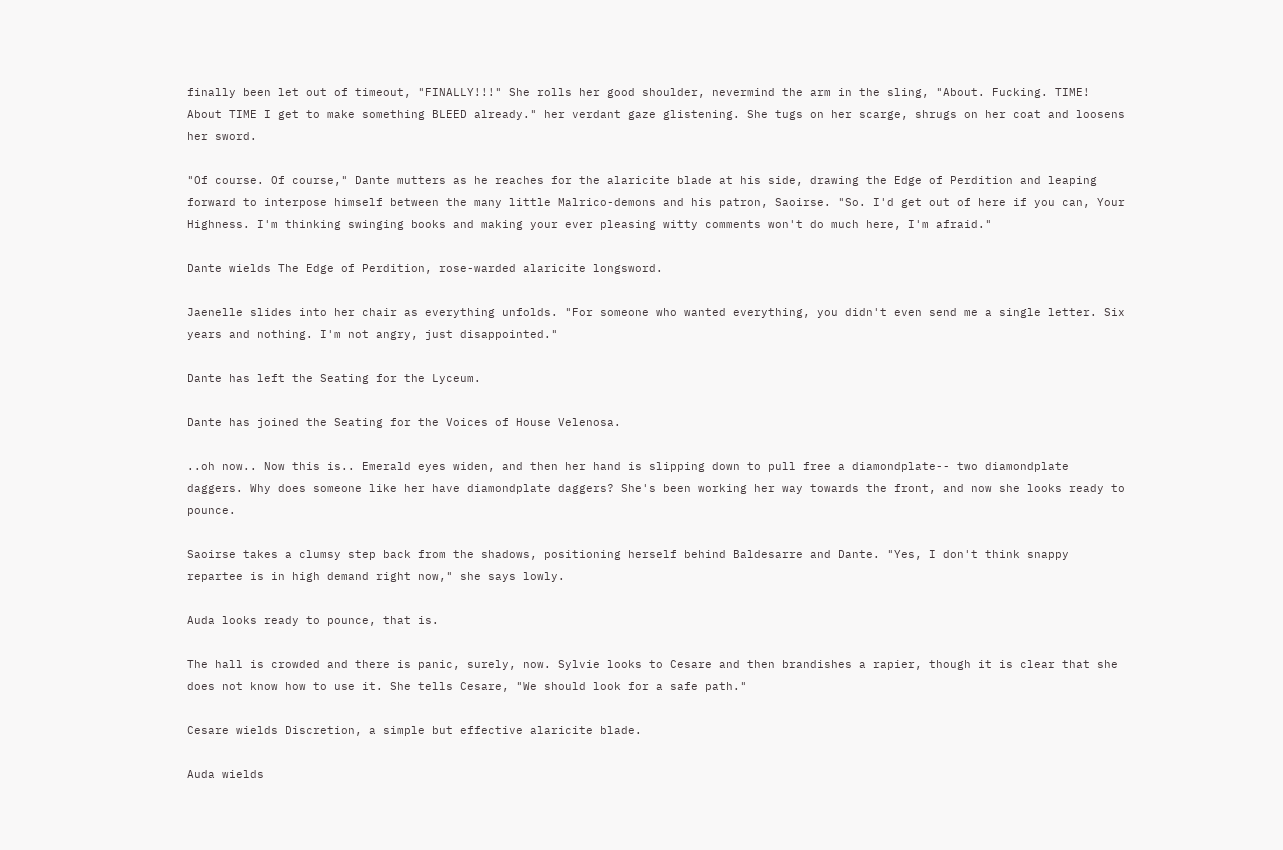finally been let out of timeout, "FINALLY!!!" She rolls her good shoulder, nevermind the arm in the sling, "About. Fucking. TIME! About TIME I get to make something BLEED already." her verdant gaze glistening. She tugs on her scarge, shrugs on her coat and loosens her sword.

"Of course. Of course," Dante mutters as he reaches for the alaricite blade at his side, drawing the Edge of Perdition and leaping forward to interpose himself between the many little Malrico-demons and his patron, Saoirse. "So. I'd get out of here if you can, Your Highness. I'm thinking swinging books and making your ever pleasing witty comments won't do much here, I'm afraid."

Dante wields The Edge of Perdition, rose-warded alaricite longsword.

Jaenelle slides into her chair as everything unfolds. "For someone who wanted everything, you didn't even send me a single letter. Six years and nothing. I'm not angry, just disappointed."

Dante has left the Seating for the Lyceum.

Dante has joined the Seating for the Voices of House Velenosa.

..oh now.. Now this is.. Emerald eyes widen, and then her hand is slipping down to pull free a diamondplate-- two diamondplate daggers. Why does someone like her have diamondplate daggers? She's been working her way towards the front, and now she looks ready to pounce.

Saoirse takes a clumsy step back from the shadows, positioning herself behind Baldesarre and Dante. "Yes, I don't think snappy repartee is in high demand right now," she says lowly.

Auda looks ready to pounce, that is.

The hall is crowded and there is panic, surely, now. Sylvie looks to Cesare and then brandishes a rapier, though it is clear that she does not know how to use it. She tells Cesare, "We should look for a safe path."

Cesare wields Discretion, a simple but effective alaricite blade.

Auda wields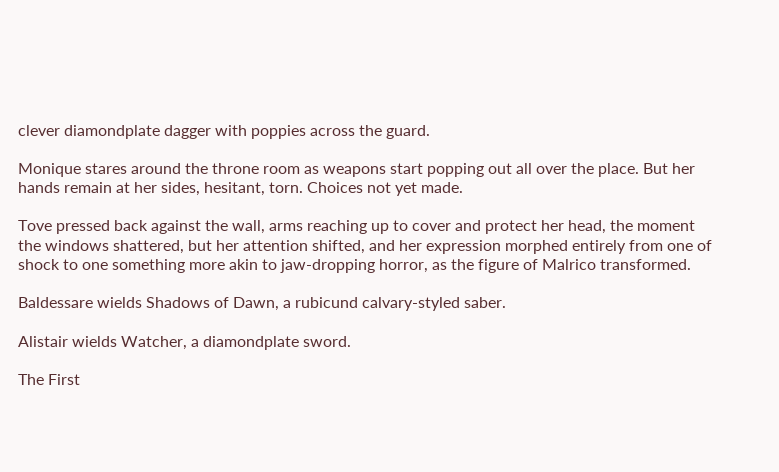clever diamondplate dagger with poppies across the guard.

Monique stares around the throne room as weapons start popping out all over the place. But her hands remain at her sides, hesitant, torn. Choices not yet made.

Tove pressed back against the wall, arms reaching up to cover and protect her head, the moment the windows shattered, but her attention shifted, and her expression morphed entirely from one of shock to one something more akin to jaw-dropping horror, as the figure of Malrico transformed.

Baldessare wields Shadows of Dawn, a rubicund calvary-styled saber.

Alistair wields Watcher, a diamondplate sword.

The First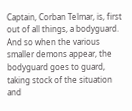Captain, Corban Telmar, is, first out of all things, a bodyguard. And so when the various smaller demons appear, the bodyguard goes to guard, taking stock of the situation and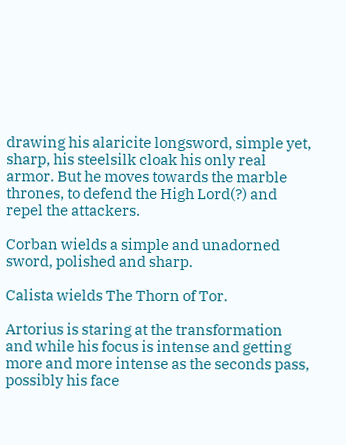drawing his alaricite longsword, simple yet, sharp, his steelsilk cloak his only real armor. But he moves towards the marble thrones, to defend the High Lord(?) and repel the attackers.

Corban wields a simple and unadorned sword, polished and sharp.

Calista wields The Thorn of Tor.

Artorius is staring at the transformation and while his focus is intense and getting more and more intense as the seconds pass, possibly his face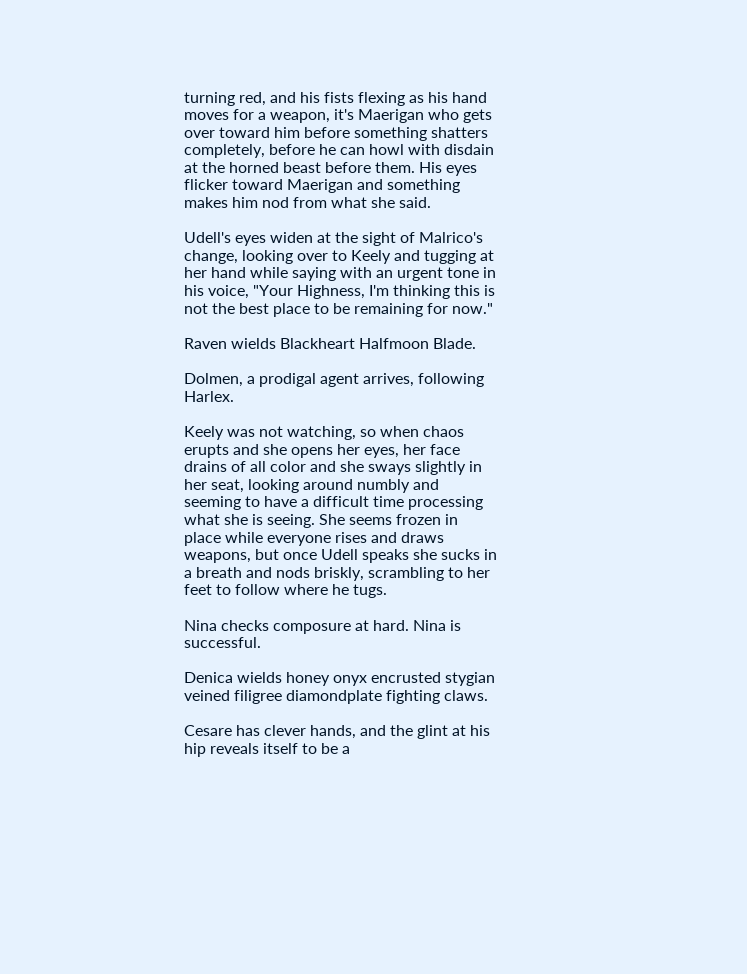turning red, and his fists flexing as his hand moves for a weapon, it's Maerigan who gets over toward him before something shatters completely, before he can howl with disdain at the horned beast before them. His eyes flicker toward Maerigan and something makes him nod from what she said.

Udell's eyes widen at the sight of Malrico's change, looking over to Keely and tugging at her hand while saying with an urgent tone in his voice, "Your Highness, I'm thinking this is not the best place to be remaining for now."

Raven wields Blackheart Halfmoon Blade.

Dolmen, a prodigal agent arrives, following Harlex.

Keely was not watching, so when chaos erupts and she opens her eyes, her face drains of all color and she sways slightly in her seat, looking around numbly and seeming to have a difficult time processing what she is seeing. She seems frozen in place while everyone rises and draws weapons, but once Udell speaks she sucks in a breath and nods briskly, scrambling to her feet to follow where he tugs.

Nina checks composure at hard. Nina is successful.

Denica wields honey onyx encrusted stygian veined filigree diamondplate fighting claws.

Cesare has clever hands, and the glint at his hip reveals itself to be a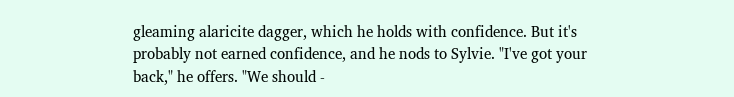gleaming alaricite dagger, which he holds with confidence. But it's probably not earned confidence, and he nods to Sylvie. "I've got your back," he offers. "We should -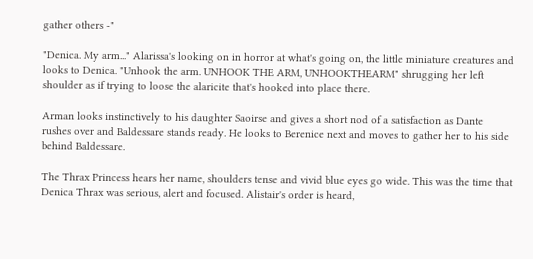gather others -"

"Denica. My arm..." Alarissa's looking on in horror at what's going on, the little miniature creatures and looks to Denica. "Unhook the arm. UNHOOK THE ARM, UNHOOKTHEARM" shrugging her left shoulder as if trying to loose the alaricite that's hooked into place there.

Arman looks instinctively to his daughter Saoirse and gives a short nod of a satisfaction as Dante rushes over and Baldessare stands ready. He looks to Berenice next and moves to gather her to his side behind Baldessare.

The Thrax Princess hears her name, shoulders tense and vivid blue eyes go wide. This was the time that Denica Thrax was serious, alert and focused. Alistair's order is heard,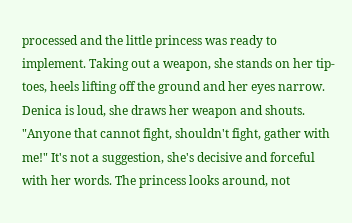processed and the little princess was ready to implement. Taking out a weapon, she stands on her tip-toes, heels lifting off the ground and her eyes narrow. Denica is loud, she draws her weapon and shouts. "Anyone that cannot fight, shouldn't fight, gather with me!" It's not a suggestion, she's decisive and forceful with her words. The princess looks around, not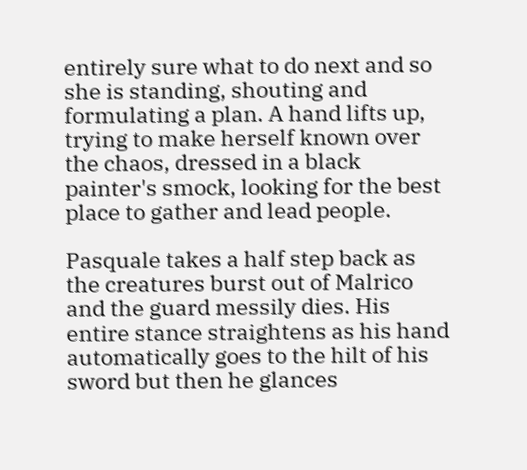entirely sure what to do next and so she is standing, shouting and formulating a plan. A hand lifts up, trying to make herself known over the chaos, dressed in a black painter's smock, looking for the best place to gather and lead people.

Pasquale takes a half step back as the creatures burst out of Malrico and the guard messily dies. His entire stance straightens as his hand automatically goes to the hilt of his sword but then he glances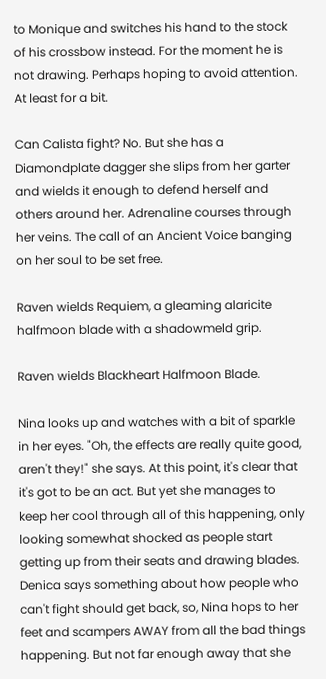to Monique and switches his hand to the stock of his crossbow instead. For the moment he is not drawing. Perhaps hoping to avoid attention. At least for a bit.

Can Calista fight? No. But she has a Diamondplate dagger she slips from her garter and wields it enough to defend herself and others around her. Adrenaline courses through her veins. The call of an Ancient Voice banging on her soul to be set free.

Raven wields Requiem, a gleaming alaricite halfmoon blade with a shadowmeld grip.

Raven wields Blackheart Halfmoon Blade.

Nina looks up and watches with a bit of sparkle in her eyes. "Oh, the effects are really quite good, aren't they!" she says. At this point, it's clear that it's got to be an act. But yet she manages to keep her cool through all of this happening, only looking somewhat shocked as people start getting up from their seats and drawing blades. Denica says something about how people who can't fight should get back, so, Nina hops to her feet and scampers AWAY from all the bad things happening. But not far enough away that she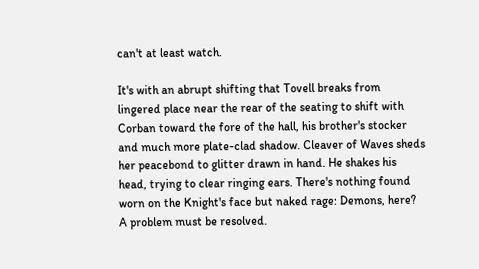can't at least watch.

It's with an abrupt shifting that Tovell breaks from lingered place near the rear of the seating to shift with Corban toward the fore of the hall, his brother's stocker and much more plate-clad shadow. Cleaver of Waves sheds her peacebond to glitter drawn in hand. He shakes his head, trying to clear ringing ears. There's nothing found worn on the Knight's face but naked rage: Demons, here? A problem must be resolved.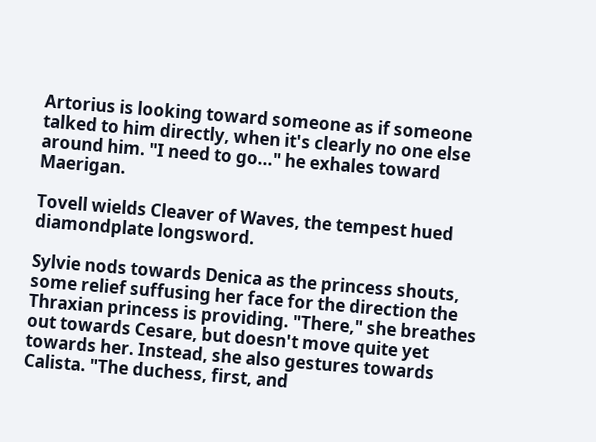Artorius is looking toward someone as if someone talked to him directly, when it's clearly no one else around him. "I need to go..." he exhales toward Maerigan.

Tovell wields Cleaver of Waves, the tempest hued diamondplate longsword.

Sylvie nods towards Denica as the princess shouts, some relief suffusing her face for the direction the Thraxian princess is providing. "There," she breathes out towards Cesare, but doesn't move quite yet towards her. Instead, she also gestures towards Calista. "The duchess, first, and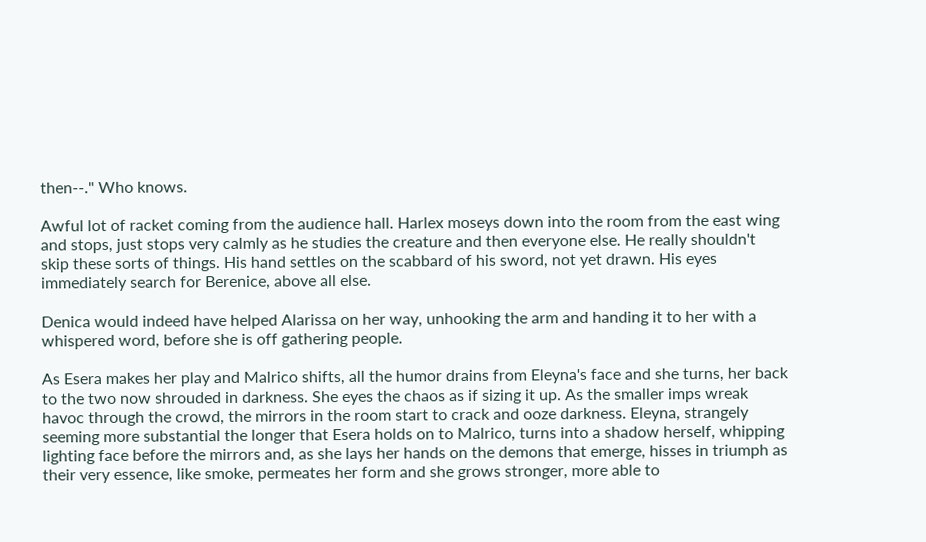then--." Who knows.

Awful lot of racket coming from the audience hall. Harlex moseys down into the room from the east wing and stops, just stops very calmly as he studies the creature and then everyone else. He really shouldn't skip these sorts of things. His hand settles on the scabbard of his sword, not yet drawn. His eyes immediately search for Berenice, above all else.

Denica would indeed have helped Alarissa on her way, unhooking the arm and handing it to her with a whispered word, before she is off gathering people.

As Esera makes her play and Malrico shifts, all the humor drains from Eleyna's face and she turns, her back to the two now shrouded in darkness. She eyes the chaos as if sizing it up. As the smaller imps wreak havoc through the crowd, the mirrors in the room start to crack and ooze darkness. Eleyna, strangely seeming more substantial the longer that Esera holds on to Malrico, turns into a shadow herself, whipping lighting face before the mirrors and, as she lays her hands on the demons that emerge, hisses in triumph as their very essence, like smoke, permeates her form and she grows stronger, more able to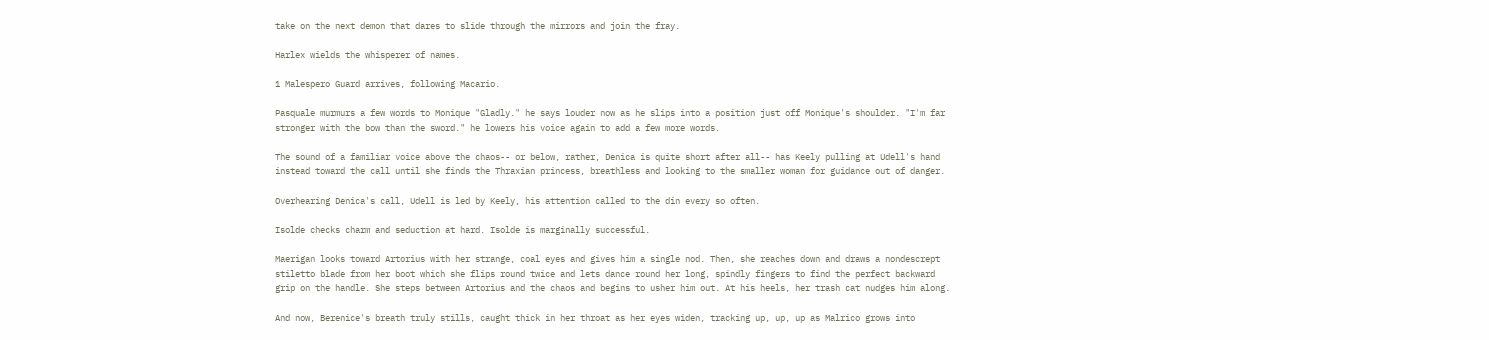take on the next demon that dares to slide through the mirrors and join the fray.

Harlex wields the whisperer of names.

1 Malespero Guard arrives, following Macario.

Pasquale murmurs a few words to Monique "Gladly." he says louder now as he slips into a position just off Monique's shoulder. "I'm far stronger with the bow than the sword." he lowers his voice again to add a few more words.

The sound of a familiar voice above the chaos-- or below, rather, Denica is quite short after all-- has Keely pulling at Udell's hand instead toward the call until she finds the Thraxian princess, breathless and looking to the smaller woman for guidance out of danger.

Overhearing Denica's call, Udell is led by Keely, his attention called to the din every so often.

Isolde checks charm and seduction at hard. Isolde is marginally successful.

Maerigan looks toward Artorius with her strange, coal eyes and gives him a single nod. Then, she reaches down and draws a nondescrept stiletto blade from her boot which she flips round twice and lets dance round her long, spindly fingers to find the perfect backward grip on the handle. She steps between Artorius and the chaos and begins to usher him out. At his heels, her trash cat nudges him along.

And now, Berenice's breath truly stills, caught thick in her throat as her eyes widen, tracking up, up, up as Malrico grows into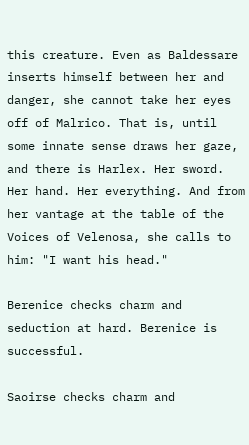this creature. Even as Baldessare inserts himself between her and danger, she cannot take her eyes off of Malrico. That is, until some innate sense draws her gaze, and there is Harlex. Her sword. Her hand. Her everything. And from her vantage at the table of the Voices of Velenosa, she calls to him: "I want his head."

Berenice checks charm and seduction at hard. Berenice is successful.

Saoirse checks charm and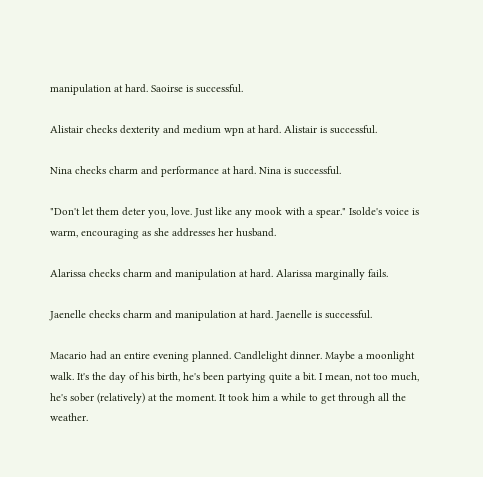manipulation at hard. Saoirse is successful.

Alistair checks dexterity and medium wpn at hard. Alistair is successful.

Nina checks charm and performance at hard. Nina is successful.

"Don't let them deter you, love. Just like any mook with a spear." Isolde's voice is warm, encouraging as she addresses her husband.

Alarissa checks charm and manipulation at hard. Alarissa marginally fails.

Jaenelle checks charm and manipulation at hard. Jaenelle is successful.

Macario had an entire evening planned. Candlelight dinner. Maybe a moonlight walk. It's the day of his birth, he's been partying quite a bit. I mean, not too much, he's sober (relatively) at the moment. It took him a while to get through all the weather.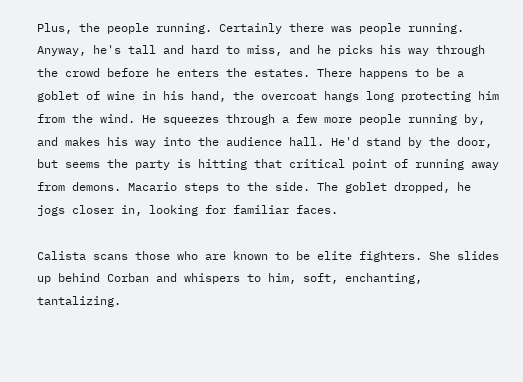Plus, the people running. Certainly there was people running. Anyway, he's tall and hard to miss, and he picks his way through the crowd before he enters the estates. There happens to be a goblet of wine in his hand, the overcoat hangs long protecting him from the wind. He squeezes through a few more people running by, and makes his way into the audience hall. He'd stand by the door, but seems the party is hitting that critical point of running away from demons. Macario steps to the side. The goblet dropped, he jogs closer in, looking for familiar faces.

Calista scans those who are known to be elite fighters. She slides up behind Corban and whispers to him, soft, enchanting, tantalizing.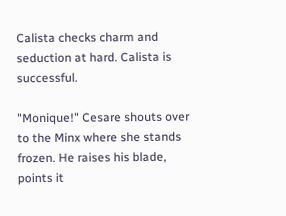Calista checks charm and seduction at hard. Calista is successful.

"Monique!" Cesare shouts over to the Minx where she stands frozen. He raises his blade, points it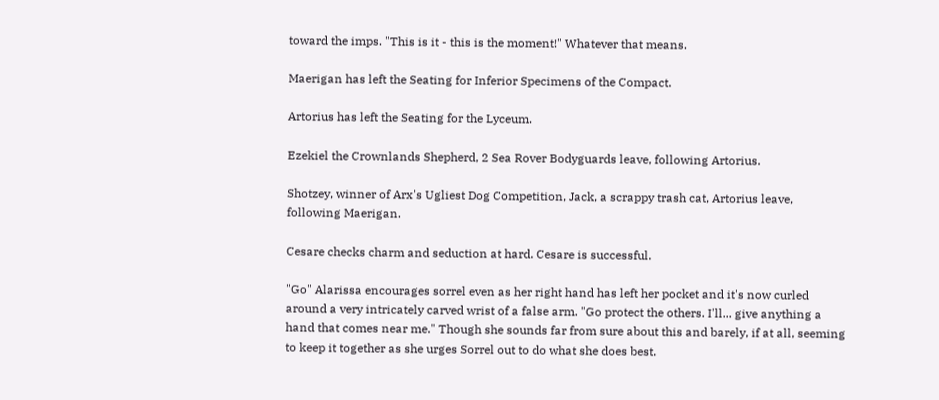toward the imps. "This is it - this is the moment!" Whatever that means.

Maerigan has left the Seating for Inferior Specimens of the Compact.

Artorius has left the Seating for the Lyceum.

Ezekiel the Crownlands Shepherd, 2 Sea Rover Bodyguards leave, following Artorius.

Shotzey, winner of Arx's Ugliest Dog Competition, Jack, a scrappy trash cat, Artorius leave, following Maerigan.

Cesare checks charm and seduction at hard. Cesare is successful.

"Go" Alarissa encourages sorrel even as her right hand has left her pocket and it's now curled around a very intricately carved wrist of a false arm. "Go protect the others. I'll... give anything a hand that comes near me." Though she sounds far from sure about this and barely, if at all, seeming to keep it together as she urges Sorrel out to do what she does best.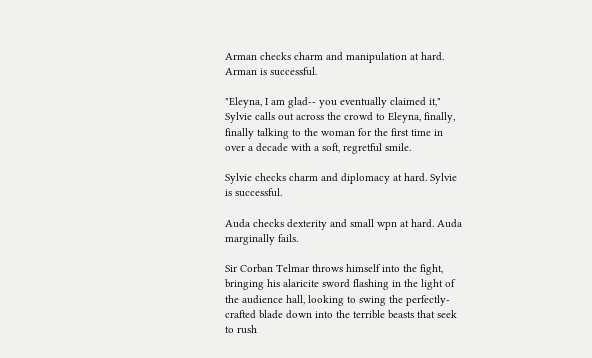Arman checks charm and manipulation at hard. Arman is successful.

"Eleyna, I am glad-- you eventually claimed it," Sylvie calls out across the crowd to Eleyna, finally, finally talking to the woman for the first time in over a decade with a soft, regretful smile.

Sylvie checks charm and diplomacy at hard. Sylvie is successful.

Auda checks dexterity and small wpn at hard. Auda marginally fails.

Sir Corban Telmar throws himself into the fight, bringing his alaricite sword flashing in the light of the audience hall, looking to swing the perfectly-crafted blade down into the terrible beasts that seek to rush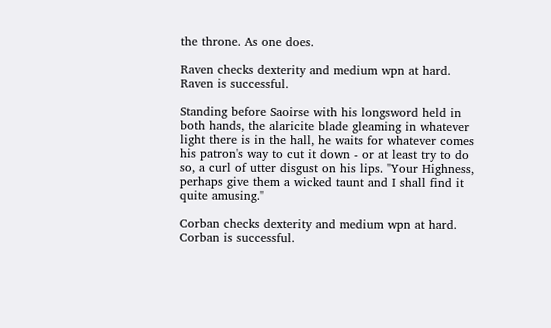the throne. As one does.

Raven checks dexterity and medium wpn at hard. Raven is successful.

Standing before Saoirse with his longsword held in both hands, the alaricite blade gleaming in whatever light there is in the hall, he waits for whatever comes his patron's way to cut it down - or at least try to do so, a curl of utter disgust on his lips. "Your Highness, perhaps give them a wicked taunt and I shall find it quite amusing."

Corban checks dexterity and medium wpn at hard. Corban is successful.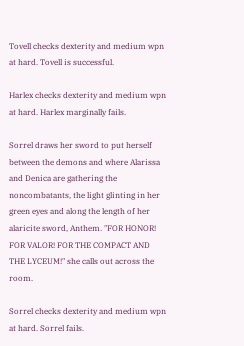Tovell checks dexterity and medium wpn at hard. Tovell is successful.

Harlex checks dexterity and medium wpn at hard. Harlex marginally fails.

Sorrel draws her sword to put herself between the demons and where Alarissa and Denica are gathering the noncombatants, the light glinting in her green eyes and along the length of her alaricite sword, Anthem. "FOR HONOR! FOR VALOR! FOR THE COMPACT AND THE LYCEUM!" she calls out across the room.

Sorrel checks dexterity and medium wpn at hard. Sorrel fails.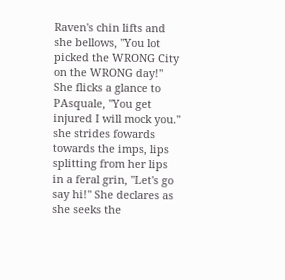Raven's chin lifts and she bellows, "You lot picked the WRONG City on the WRONG day!" She flicks a glance to PAsquale, "You get injured I will mock you." she strides fowards towards the imps, lips splitting from her lips in a feral grin, "Let's go say hi!" She declares as she seeks the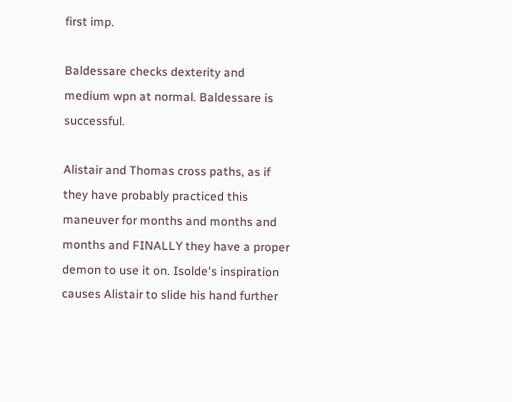first imp.

Baldessare checks dexterity and medium wpn at normal. Baldessare is successful.

Alistair and Thomas cross paths, as if they have probably practiced this maneuver for months and months and months and FINALLY they have a proper demon to use it on. Isolde's inspiration causes Alistair to slide his hand further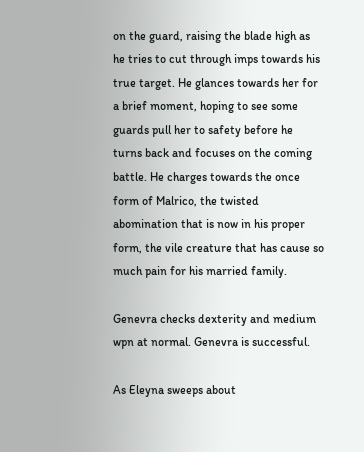on the guard, raising the blade high as he tries to cut through imps towards his true target. He glances towards her for a brief moment, hoping to see some guards pull her to safety before he turns back and focuses on the coming battle. He charges towards the once form of Malrico, the twisted abomination that is now in his proper form, the vile creature that has cause so much pain for his married family.

Genevra checks dexterity and medium wpn at normal. Genevra is successful.

As Eleyna sweeps about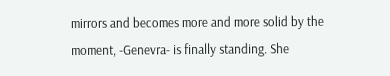mirrors and becomes more and more solid by the moment, -Genevra- is finally standing. She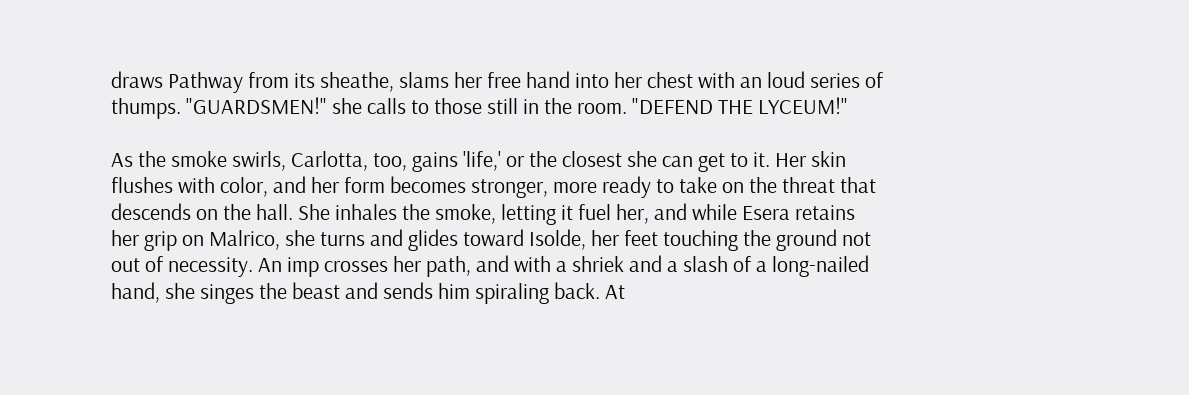draws Pathway from its sheathe, slams her free hand into her chest with an loud series of thumps. "GUARDSMEN!" she calls to those still in the room. "DEFEND THE LYCEUM!"

As the smoke swirls, Carlotta, too, gains 'life,' or the closest she can get to it. Her skin flushes with color, and her form becomes stronger, more ready to take on the threat that descends on the hall. She inhales the smoke, letting it fuel her, and while Esera retains her grip on Malrico, she turns and glides toward Isolde, her feet touching the ground not out of necessity. An imp crosses her path, and with a shriek and a slash of a long-nailed hand, she singes the beast and sends him spiraling back. At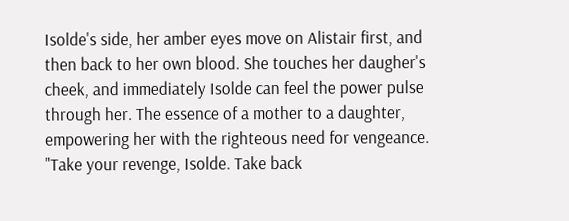Isolde's side, her amber eyes move on Alistair first, and then back to her own blood. She touches her daugher's cheek, and immediately Isolde can feel the power pulse through her. The essence of a mother to a daughter, empowering her with the righteous need for vengeance. "Take your revenge, Isolde. Take back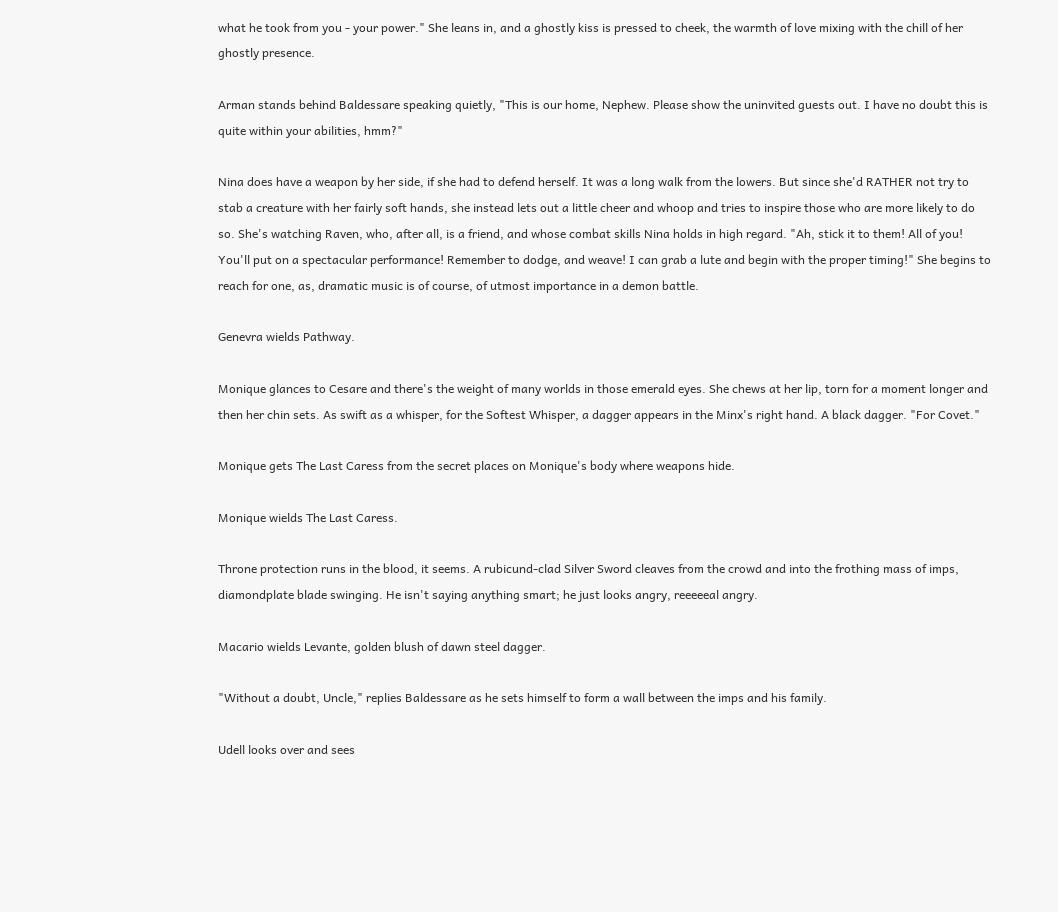what he took from you - your power." She leans in, and a ghostly kiss is pressed to cheek, the warmth of love mixing with the chill of her ghostly presence.

Arman stands behind Baldessare speaking quietly, "This is our home, Nephew. Please show the uninvited guests out. I have no doubt this is quite within your abilities, hmm?"

Nina does have a weapon by her side, if she had to defend herself. It was a long walk from the lowers. But since she'd RATHER not try to stab a creature with her fairly soft hands, she instead lets out a little cheer and whoop and tries to inspire those who are more likely to do so. She's watching Raven, who, after all, is a friend, and whose combat skills Nina holds in high regard. "Ah, stick it to them! All of you! You'll put on a spectacular performance! Remember to dodge, and weave! I can grab a lute and begin with the proper timing!" She begins to reach for one, as, dramatic music is of course, of utmost importance in a demon battle.

Genevra wields Pathway.

Monique glances to Cesare and there's the weight of many worlds in those emerald eyes. She chews at her lip, torn for a moment longer and then her chin sets. As swift as a whisper, for the Softest Whisper, a dagger appears in the Minx's right hand. A black dagger. "For Covet."

Monique gets The Last Caress from the secret places on Monique's body where weapons hide.

Monique wields The Last Caress.

Throne protection runs in the blood, it seems. A rubicund-clad Silver Sword cleaves from the crowd and into the frothing mass of imps, diamondplate blade swinging. He isn't saying anything smart; he just looks angry, reeeeeal angry.

Macario wields Levante, golden blush of dawn steel dagger.

"Without a doubt, Uncle," replies Baldessare as he sets himself to form a wall between the imps and his family.

Udell looks over and sees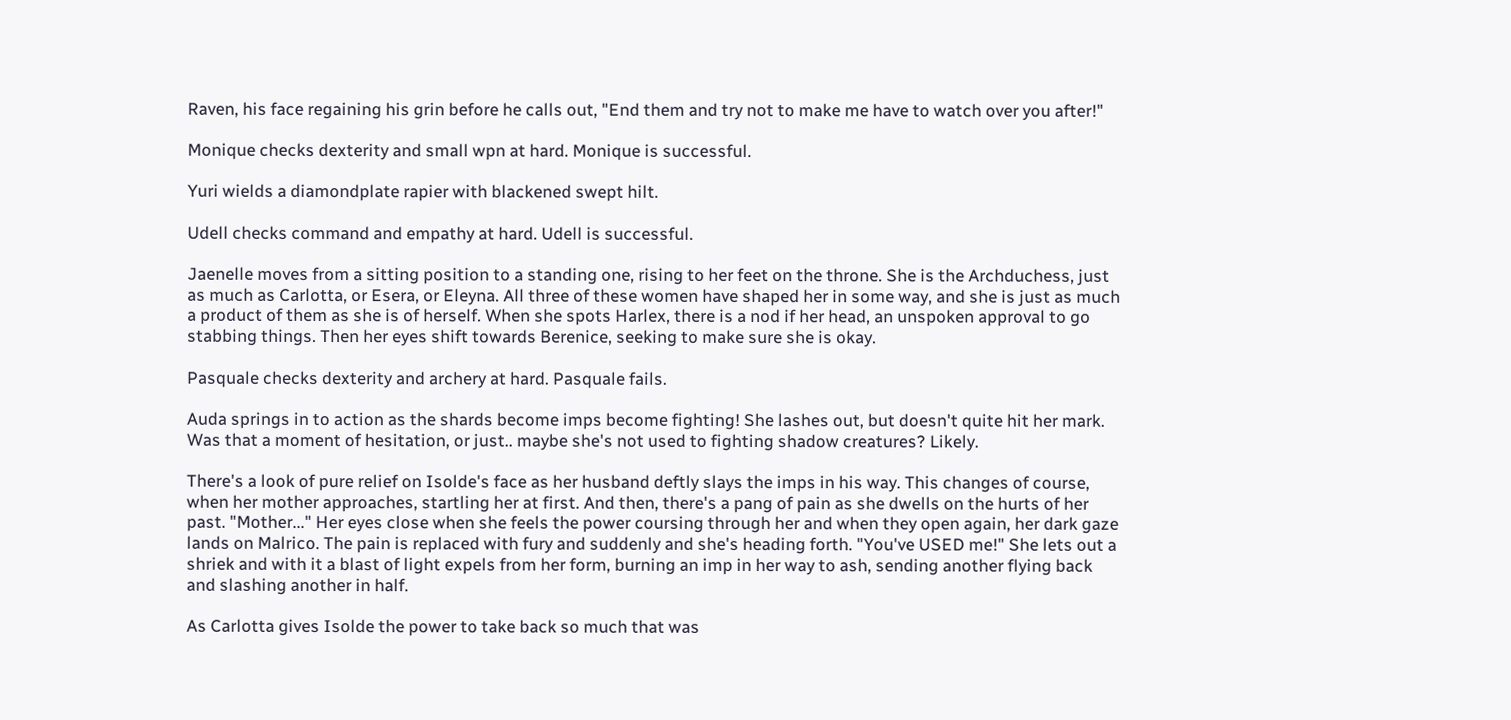Raven, his face regaining his grin before he calls out, "End them and try not to make me have to watch over you after!"

Monique checks dexterity and small wpn at hard. Monique is successful.

Yuri wields a diamondplate rapier with blackened swept hilt.

Udell checks command and empathy at hard. Udell is successful.

Jaenelle moves from a sitting position to a standing one, rising to her feet on the throne. She is the Archduchess, just as much as Carlotta, or Esera, or Eleyna. All three of these women have shaped her in some way, and she is just as much a product of them as she is of herself. When she spots Harlex, there is a nod if her head, an unspoken approval to go stabbing things. Then her eyes shift towards Berenice, seeking to make sure she is okay.

Pasquale checks dexterity and archery at hard. Pasquale fails.

Auda springs in to action as the shards become imps become fighting! She lashes out, but doesn't quite hit her mark. Was that a moment of hesitation, or just.. maybe she's not used to fighting shadow creatures? Likely.

There's a look of pure relief on Isolde's face as her husband deftly slays the imps in his way. This changes of course, when her mother approaches, startling her at first. And then, there's a pang of pain as she dwells on the hurts of her past. "Mother..." Her eyes close when she feels the power coursing through her and when they open again, her dark gaze lands on Malrico. The pain is replaced with fury and suddenly and she's heading forth. "You've USED me!" She lets out a shriek and with it a blast of light expels from her form, burning an imp in her way to ash, sending another flying back and slashing another in half.

As Carlotta gives Isolde the power to take back so much that was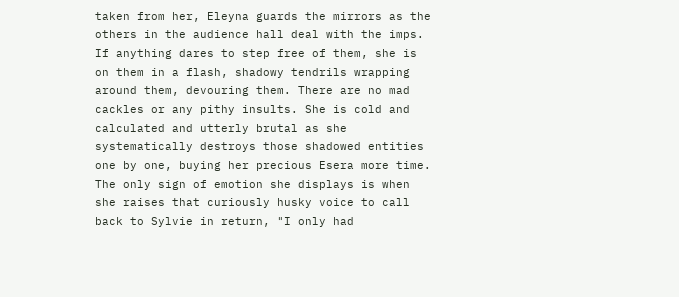taken from her, Eleyna guards the mirrors as the others in the audience hall deal with the imps. If anything dares to step free of them, she is on them in a flash, shadowy tendrils wrapping around them, devouring them. There are no mad cackles or any pithy insults. She is cold and calculated and utterly brutal as she systematically destroys those shadowed entities one by one, buying her precious Esera more time. The only sign of emotion she displays is when she raises that curiously husky voice to call back to Sylvie in return, "I only had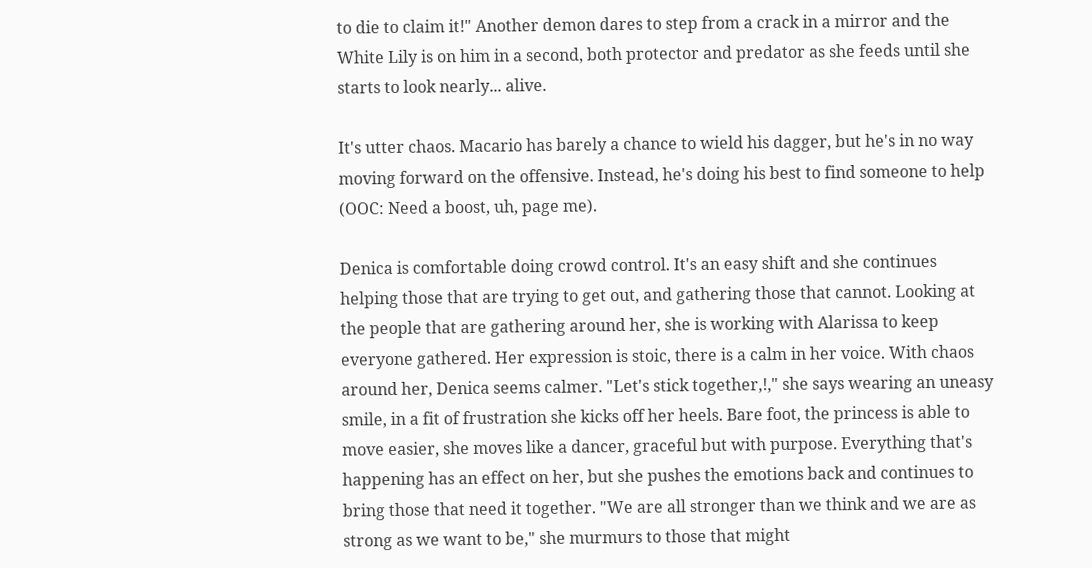to die to claim it!" Another demon dares to step from a crack in a mirror and the White Lily is on him in a second, both protector and predator as she feeds until she starts to look nearly... alive.

It's utter chaos. Macario has barely a chance to wield his dagger, but he's in no way moving forward on the offensive. Instead, he's doing his best to find someone to help (OOC: Need a boost, uh, page me).

Denica is comfortable doing crowd control. It's an easy shift and she continues helping those that are trying to get out, and gathering those that cannot. Looking at the people that are gathering around her, she is working with Alarissa to keep everyone gathered. Her expression is stoic, there is a calm in her voice. With chaos around her, Denica seems calmer. "Let's stick together,!," she says wearing an uneasy smile, in a fit of frustration she kicks off her heels. Bare foot, the princess is able to move easier, she moves like a dancer, graceful but with purpose. Everything that's happening has an effect on her, but she pushes the emotions back and continues to bring those that need it together. "We are all stronger than we think and we are as strong as we want to be," she murmurs to those that might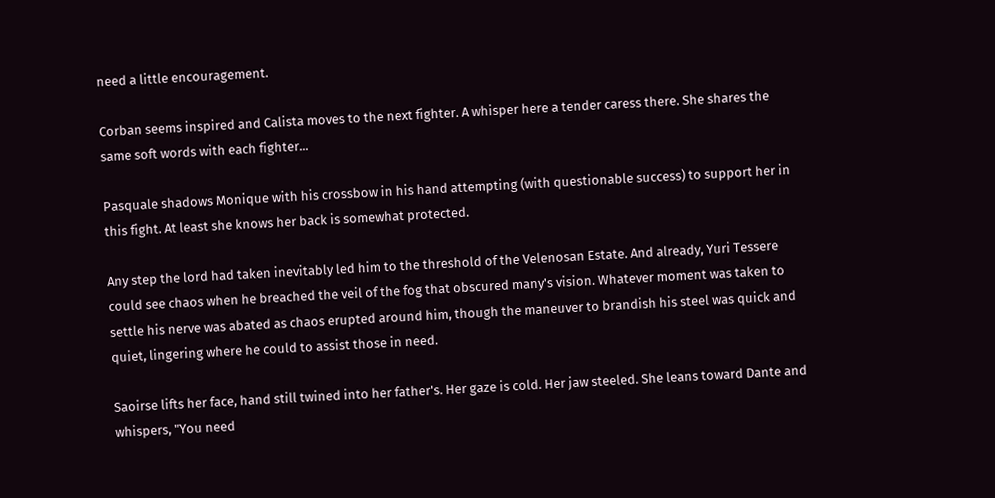need a little encouragement.

Corban seems inspired and Calista moves to the next fighter. A whisper here a tender caress there. She shares the same soft words with each fighter...

Pasquale shadows Monique with his crossbow in his hand attempting (with questionable success) to support her in this fight. At least she knows her back is somewhat protected.

Any step the lord had taken inevitably led him to the threshold of the Velenosan Estate. And already, Yuri Tessere could see chaos when he breached the veil of the fog that obscured many's vision. Whatever moment was taken to settle his nerve was abated as chaos erupted around him, though the maneuver to brandish his steel was quick and quiet, lingering where he could to assist those in need.

Saoirse lifts her face, hand still twined into her father's. Her gaze is cold. Her jaw steeled. She leans toward Dante and whispers, "You need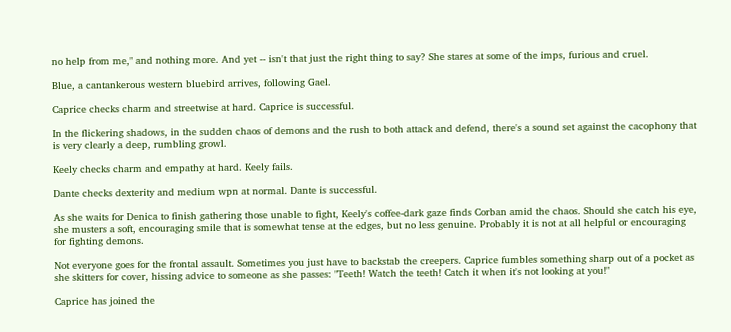no help from me," and nothing more. And yet -- isn't that just the right thing to say? She stares at some of the imps, furious and cruel.

Blue, a cantankerous western bluebird arrives, following Gael.

Caprice checks charm and streetwise at hard. Caprice is successful.

In the flickering shadows, in the sudden chaos of demons and the rush to both attack and defend, there's a sound set against the cacophony that is very clearly a deep, rumbling growl.

Keely checks charm and empathy at hard. Keely fails.

Dante checks dexterity and medium wpn at normal. Dante is successful.

As she waits for Denica to finish gathering those unable to fight, Keely's coffee-dark gaze finds Corban amid the chaos. Should she catch his eye, she musters a soft, encouraging smile that is somewhat tense at the edges, but no less genuine. Probably it is not at all helpful or encouraging for fighting demons.

Not everyone goes for the frontal assault. Sometimes you just have to backstab the creepers. Caprice fumbles something sharp out of a pocket as she skitters for cover, hissing advice to someone as she passes: "Teeth! Watch the teeth! Catch it when it's not looking at you!"

Caprice has joined the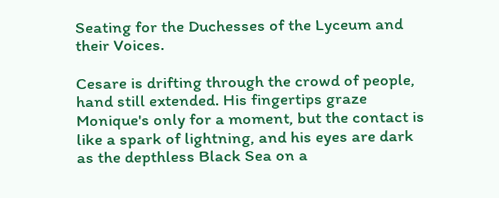Seating for the Duchesses of the Lyceum and their Voices.

Cesare is drifting through the crowd of people, hand still extended. His fingertips graze Monique's only for a moment, but the contact is like a spark of lightning, and his eyes are dark as the depthless Black Sea on a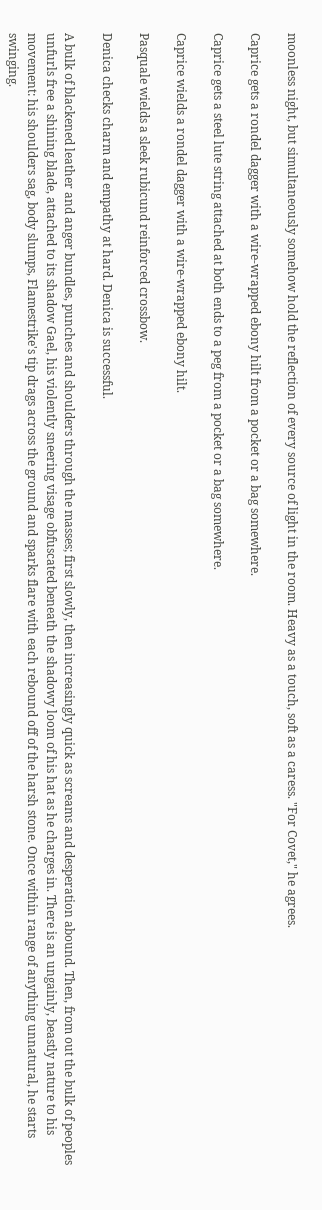moonless night, but simultaneously somehow hold the reflection of every source of light in the room. Heavy as a touch, soft as a caress. "For Covet," he agrees.

Caprice gets a rondel dagger with a wire-wrapped ebony hilt from a pocket or a bag somewhere.

Caprice gets a steel lute string attached at both ends to a peg from a pocket or a bag somewhere.

Caprice wields a rondel dagger with a wire-wrapped ebony hilt.

Pasquale wields a sleek rubicund reinforced crossbow.

Denica checks charm and empathy at hard. Denica is successful.

A bulk of blackened leather and anger bundles, punches and shoulders through the masses; first slowly, then increasingly quick as screams and desperation abound. Then, from out the bulk of peoples unfurls free a shining blade, attached to its shadow Gael, his violently sneering visage obfuscated beneath the shadowy loom of his hat as he charges in. There is an ungainly, beastly nature to his movement: his shoulders sag, body slumps, Flamestrike's tip drags across the ground and sparks flare with each rebound off of the harsh stone. Once within range of anything unnatural, he starts swinging.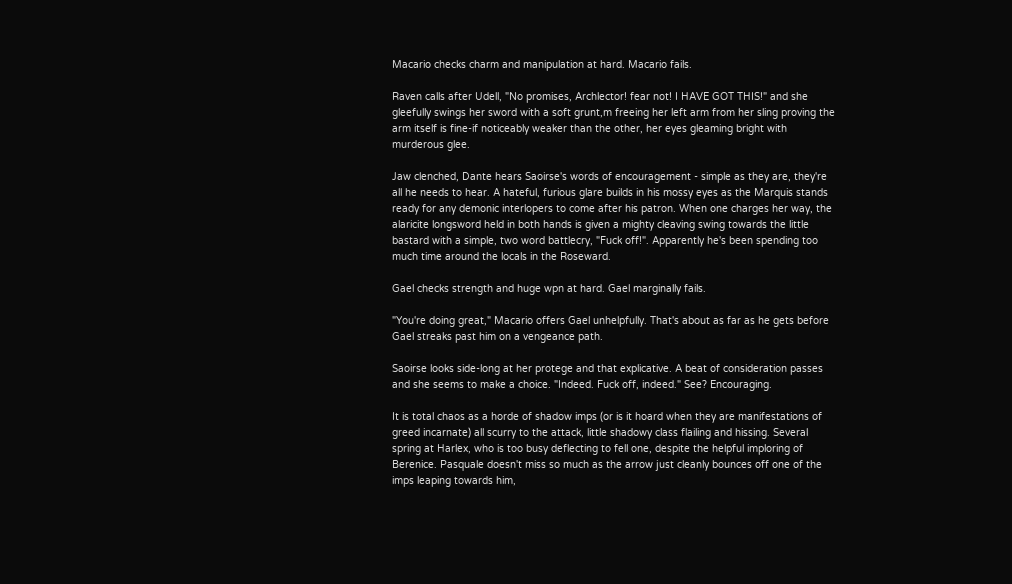Macario checks charm and manipulation at hard. Macario fails.

Raven calls after Udell, "No promises, Archlector! fear not! I HAVE GOT THIS!" and she gleefully swings her sword with a soft grunt,m freeing her left arm from her sling proving the arm itself is fine-if noticeably weaker than the other, her eyes gleaming bright with murderous glee.

Jaw clenched, Dante hears Saoirse's words of encouragement - simple as they are, they're all he needs to hear. A hateful, furious glare builds in his mossy eyes as the Marquis stands ready for any demonic interlopers to come after his patron. When one charges her way, the alaricite longsword held in both hands is given a mighty cleaving swing towards the little bastard with a simple, two word battlecry, "Fuck off!". Apparently he's been spending too much time around the locals in the Roseward.

Gael checks strength and huge wpn at hard. Gael marginally fails.

"You're doing great," Macario offers Gael unhelpfully. That's about as far as he gets before Gael streaks past him on a vengeance path.

Saoirse looks side-long at her protege and that explicative. A beat of consideration passes and she seems to make a choice. "Indeed. Fuck off, indeed." See? Encouraging.

It is total chaos as a horde of shadow imps (or is it hoard when they are manifestations of greed incarnate) all scurry to the attack, little shadowy class flailing and hissing. Several spring at Harlex, who is too busy deflecting to fell one, despite the helpful imploring of Berenice. Pasquale doesn't miss so much as the arrow just cleanly bounces off one of the imps leaping towards him,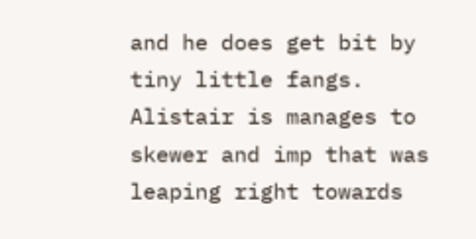and he does get bit by tiny little fangs. Alistair is manages to skewer and imp that was leaping right towards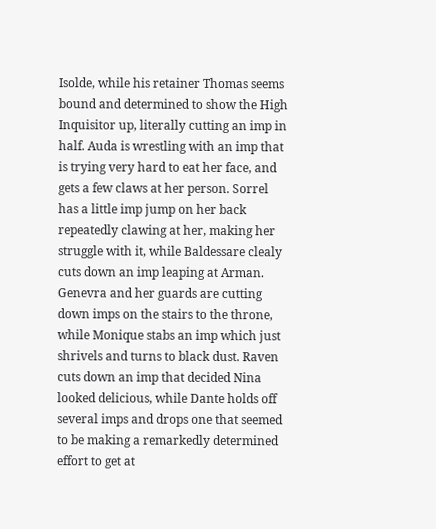Isolde, while his retainer Thomas seems bound and determined to show the High Inquisitor up, literally cutting an imp in half. Auda is wrestling with an imp that is trying very hard to eat her face, and gets a few claws at her person. Sorrel has a little imp jump on her back repeatedly clawing at her, making her struggle with it, while Baldessare clealy cuts down an imp leaping at Arman. Genevra and her guards are cutting down imps on the stairs to the throne, while Monique stabs an imp which just shrivels and turns to black dust. Raven cuts down an imp that decided Nina looked delicious, while Dante holds off several imps and drops one that seemed to be making a remarkedly determined effort to get at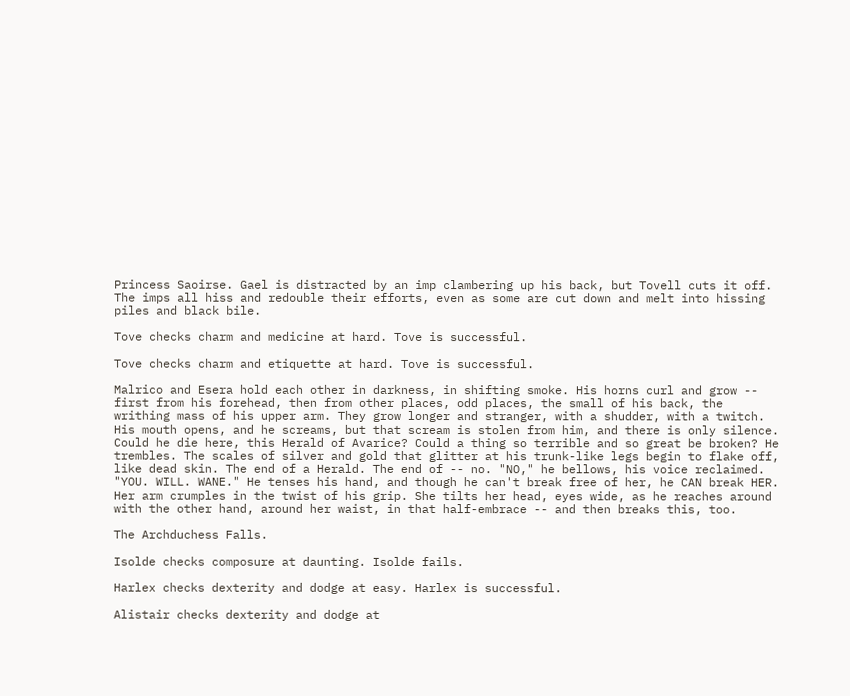Princess Saoirse. Gael is distracted by an imp clambering up his back, but Tovell cuts it off. The imps all hiss and redouble their efforts, even as some are cut down and melt into hissing piles and black bile.

Tove checks charm and medicine at hard. Tove is successful.

Tove checks charm and etiquette at hard. Tove is successful.

Malrico and Esera hold each other in darkness, in shifting smoke. His horns curl and grow -- first from his forehead, then from other places, odd places, the small of his back, the writhing mass of his upper arm. They grow longer and stranger, with a shudder, with a twitch. His mouth opens, and he screams, but that scream is stolen from him, and there is only silence. Could he die here, this Herald of Avarice? Could a thing so terrible and so great be broken? He trembles. The scales of silver and gold that glitter at his trunk-like legs begin to flake off, like dead skin. The end of a Herald. The end of -- no. "NO," he bellows, his voice reclaimed. "YOU. WILL. WANE." He tenses his hand, and though he can't break free of her, he CAN break HER. Her arm crumples in the twist of his grip. She tilts her head, eyes wide, as he reaches around with the other hand, around her waist, in that half-embrace -- and then breaks this, too.

The Archduchess Falls.

Isolde checks composure at daunting. Isolde fails.

Harlex checks dexterity and dodge at easy. Harlex is successful.

Alistair checks dexterity and dodge at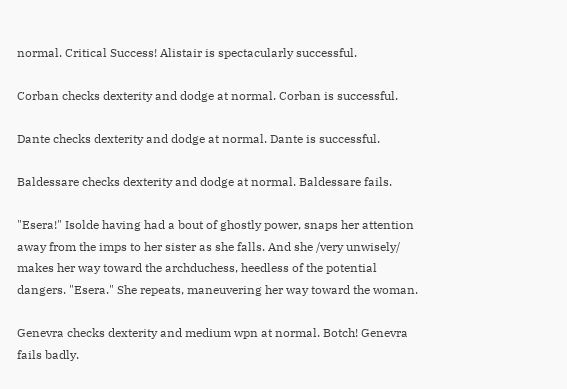normal. Critical Success! Alistair is spectacularly successful.

Corban checks dexterity and dodge at normal. Corban is successful.

Dante checks dexterity and dodge at normal. Dante is successful.

Baldessare checks dexterity and dodge at normal. Baldessare fails.

"Esera!" Isolde having had a bout of ghostly power, snaps her attention away from the imps to her sister as she falls. And she /very unwisely/ makes her way toward the archduchess, heedless of the potential dangers. "Esera." She repeats, maneuvering her way toward the woman.

Genevra checks dexterity and medium wpn at normal. Botch! Genevra fails badly.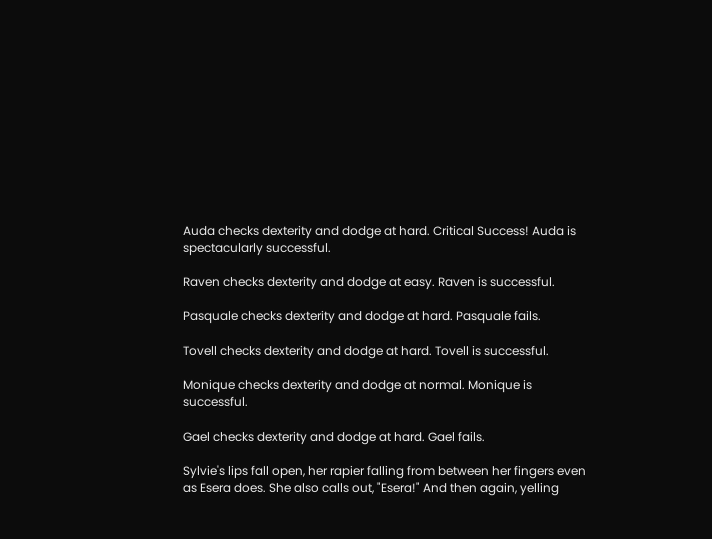Auda checks dexterity and dodge at hard. Critical Success! Auda is spectacularly successful.

Raven checks dexterity and dodge at easy. Raven is successful.

Pasquale checks dexterity and dodge at hard. Pasquale fails.

Tovell checks dexterity and dodge at hard. Tovell is successful.

Monique checks dexterity and dodge at normal. Monique is successful.

Gael checks dexterity and dodge at hard. Gael fails.

Sylvie's lips fall open, her rapier falling from between her fingers even as Esera does. She also calls out, "Esera!" And then again, yelling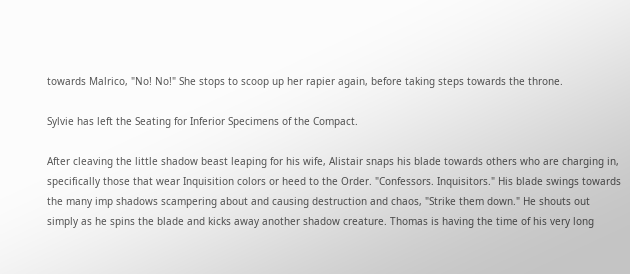towards Malrico, "No! No!" She stops to scoop up her rapier again, before taking steps towards the throne.

Sylvie has left the Seating for Inferior Specimens of the Compact.

After cleaving the little shadow beast leaping for his wife, Alistair snaps his blade towards others who are charging in, specifically those that wear Inquisition colors or heed to the Order. "Confessors. Inquisitors." His blade swings towards the many imp shadows scampering about and causing destruction and chaos, "Strike them down." He shouts out simply as he spins the blade and kicks away another shadow creature. Thomas is having the time of his very long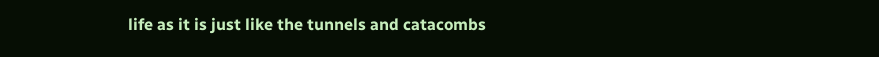life as it is just like the tunnels and catacombs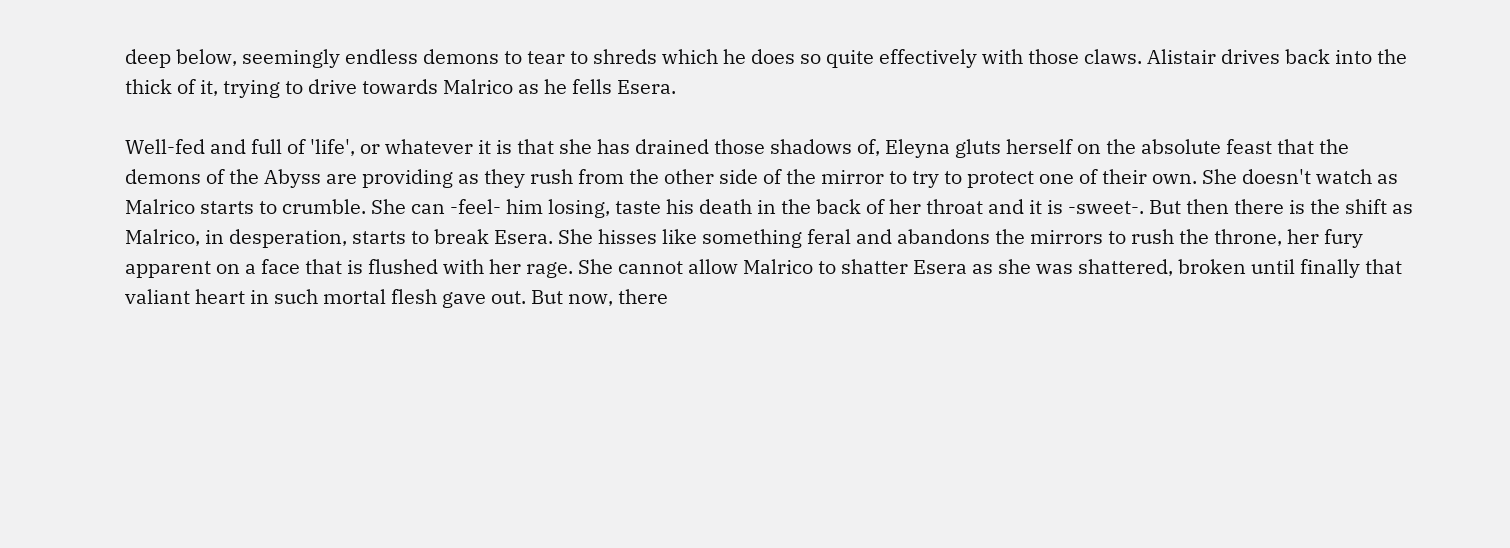deep below, seemingly endless demons to tear to shreds which he does so quite effectively with those claws. Alistair drives back into the thick of it, trying to drive towards Malrico as he fells Esera.

Well-fed and full of 'life', or whatever it is that she has drained those shadows of, Eleyna gluts herself on the absolute feast that the demons of the Abyss are providing as they rush from the other side of the mirror to try to protect one of their own. She doesn't watch as Malrico starts to crumble. She can -feel- him losing, taste his death in the back of her throat and it is -sweet-. But then there is the shift as Malrico, in desperation, starts to break Esera. She hisses like something feral and abandons the mirrors to rush the throne, her fury apparent on a face that is flushed with her rage. She cannot allow Malrico to shatter Esera as she was shattered, broken until finally that valiant heart in such mortal flesh gave out. But now, there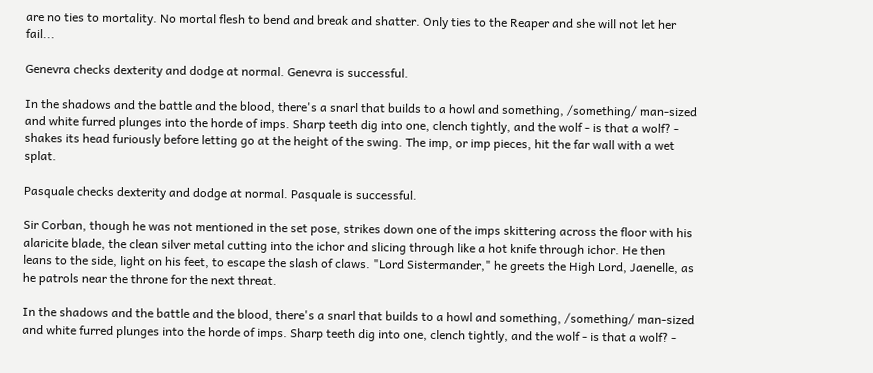are no ties to mortality. No mortal flesh to bend and break and shatter. Only ties to the Reaper and she will not let her fail...

Genevra checks dexterity and dodge at normal. Genevra is successful.

In the shadows and the battle and the blood, there's a snarl that builds to a howl and something, /something/ man-sized and white furred plunges into the horde of imps. Sharp teeth dig into one, clench tightly, and the wolf - is that a wolf? - shakes its head furiously before letting go at the height of the swing. The imp, or imp pieces, hit the far wall with a wet splat.

Pasquale checks dexterity and dodge at normal. Pasquale is successful.

Sir Corban, though he was not mentioned in the set pose, strikes down one of the imps skittering across the floor with his alaricite blade, the clean silver metal cutting into the ichor and slicing through like a hot knife through ichor. He then leans to the side, light on his feet, to escape the slash of claws. "Lord Sistermander," he greets the High Lord, Jaenelle, as he patrols near the throne for the next threat.

In the shadows and the battle and the blood, there's a snarl that builds to a howl and something, /something/ man-sized and white furred plunges into the horde of imps. Sharp teeth dig into one, clench tightly, and the wolf - is that a wolf? -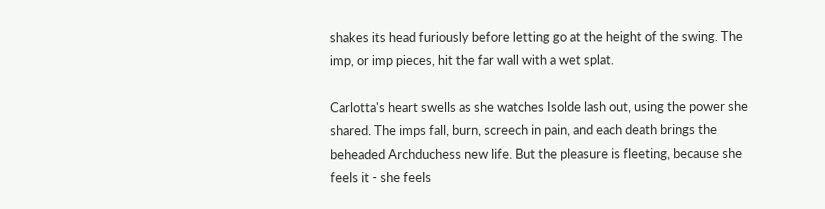shakes its head furiously before letting go at the height of the swing. The imp, or imp pieces, hit the far wall with a wet splat.

Carlotta's heart swells as she watches Isolde lash out, using the power she shared. The imps fall, burn, screech in pain, and each death brings the beheaded Archduchess new life. But the pleasure is fleeting, because she feels it - she feels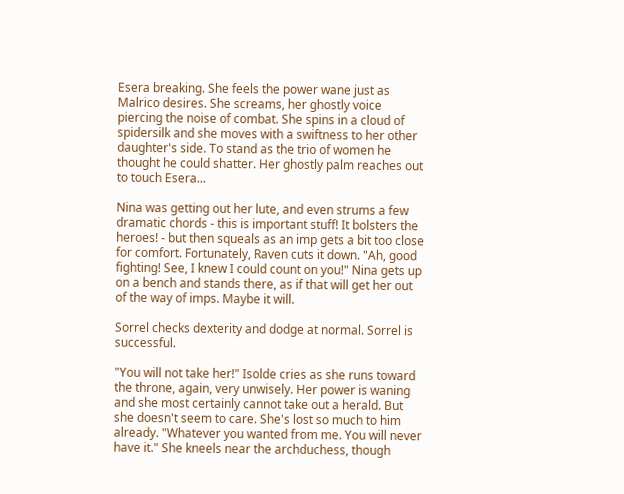Esera breaking. She feels the power wane just as Malrico desires. She screams, her ghostly voice piercing the noise of combat. She spins in a cloud of spidersilk and she moves with a swiftness to her other daughter's side. To stand as the trio of women he thought he could shatter. Her ghostly palm reaches out to touch Esera...

Nina was getting out her lute, and even strums a few dramatic chords - this is important stuff! It bolsters the heroes! - but then squeals as an imp gets a bit too close for comfort. Fortunately, Raven cuts it down. "Ah, good fighting! See, I knew I could count on you!" Nina gets up on a bench and stands there, as if that will get her out of the way of imps. Maybe it will.

Sorrel checks dexterity and dodge at normal. Sorrel is successful.

"You will not take her!" Isolde cries as she runs toward the throne, again, very unwisely. Her power is waning and she most certainly cannot take out a herald. But she doesn't seem to care. She's lost so much to him already. "Whatever you wanted from me. You will never have it." She kneels near the archduchess, though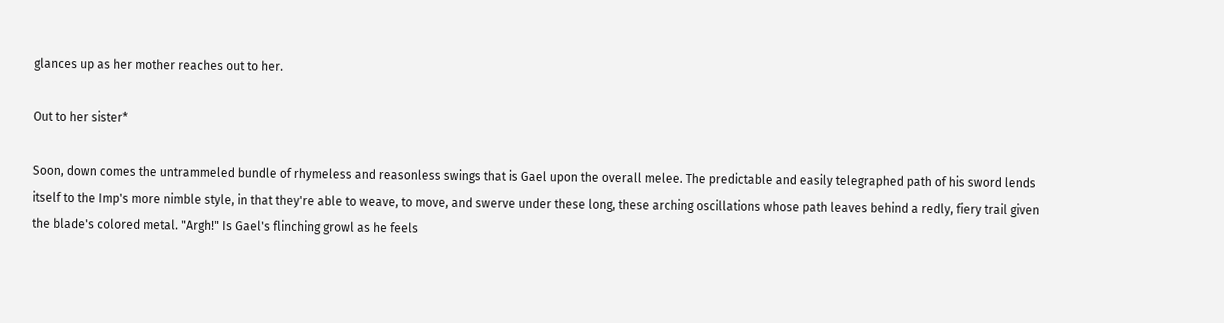glances up as her mother reaches out to her.

Out to her sister*

Soon, down comes the untrammeled bundle of rhymeless and reasonless swings that is Gael upon the overall melee. The predictable and easily telegraphed path of his sword lends itself to the Imp's more nimble style, in that they're able to weave, to move, and swerve under these long, these arching oscillations whose path leaves behind a redly, fiery trail given the blade's colored metal. "Argh!" Is Gael's flinching growl as he feels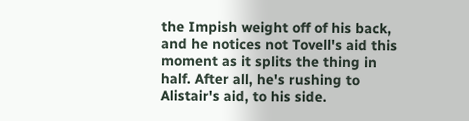the Impish weight off of his back, and he notices not Tovell's aid this moment as it splits the thing in half. After all, he's rushing to Alistair's aid, to his side.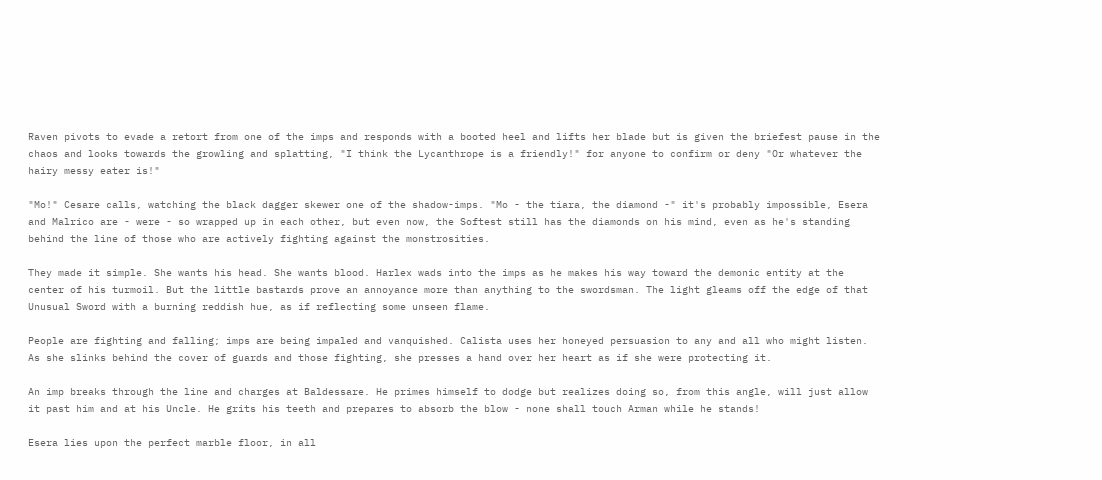Raven pivots to evade a retort from one of the imps and responds with a booted heel and lifts her blade but is given the briefest pause in the chaos and looks towards the growling and splatting, "I think the Lycanthrope is a friendly!" for anyone to confirm or deny "Or whatever the hairy messy eater is!"

"Mo!" Cesare calls, watching the black dagger skewer one of the shadow-imps. "Mo - the tiara, the diamond -" it's probably impossible, Esera and Malrico are - were - so wrapped up in each other, but even now, the Softest still has the diamonds on his mind, even as he's standing behind the line of those who are actively fighting against the monstrosities.

They made it simple. She wants his head. She wants blood. Harlex wads into the imps as he makes his way toward the demonic entity at the center of his turmoil. But the little bastards prove an annoyance more than anything to the swordsman. The light gleams off the edge of that Unusual Sword with a burning reddish hue, as if reflecting some unseen flame.

People are fighting and falling; imps are being impaled and vanquished. Calista uses her honeyed persuasion to any and all who might listen. As she slinks behind the cover of guards and those fighting, she presses a hand over her heart as if she were protecting it.

An imp breaks through the line and charges at Baldessare. He primes himself to dodge but realizes doing so, from this angle, will just allow it past him and at his Uncle. He grits his teeth and prepares to absorb the blow - none shall touch Arman while he stands!

Esera lies upon the perfect marble floor, in all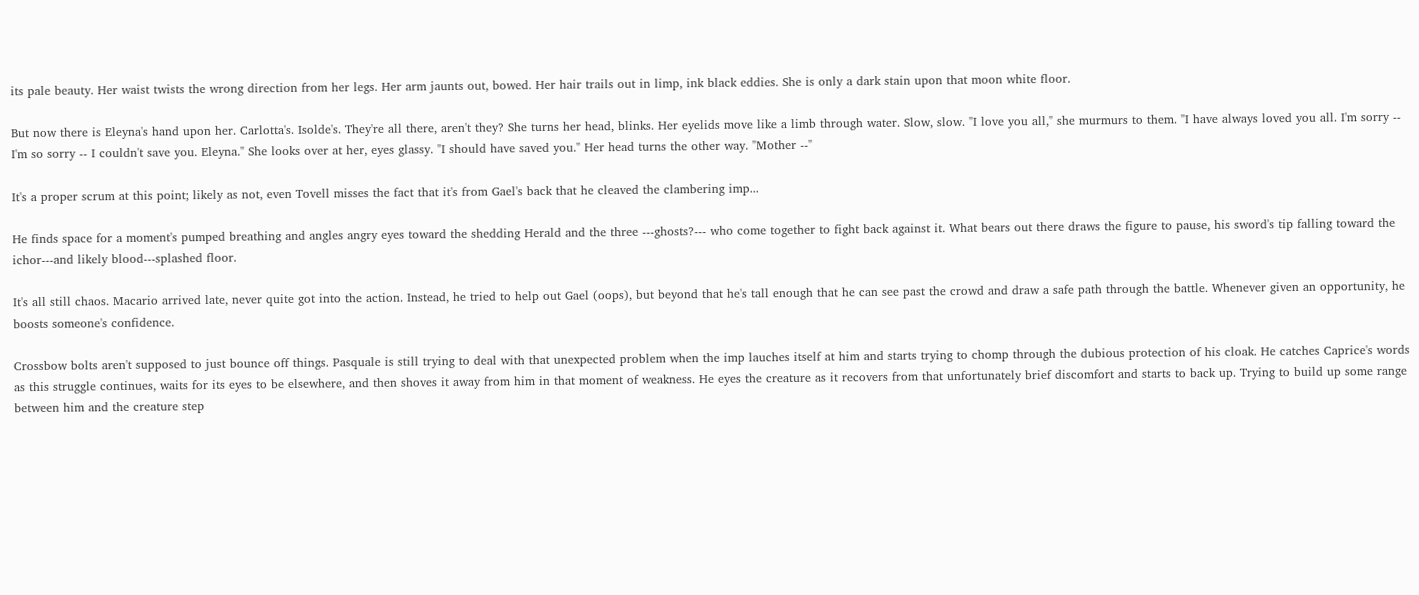its pale beauty. Her waist twists the wrong direction from her legs. Her arm jaunts out, bowed. Her hair trails out in limp, ink black eddies. She is only a dark stain upon that moon white floor.

But now there is Eleyna's hand upon her. Carlotta's. Isolde's. They're all there, aren't they? She turns her head, blinks. Her eyelids move like a limb through water. Slow, slow. "I love you all," she murmurs to them. "I have always loved you all. I'm sorry -- I'm so sorry -- I couldn't save you. Eleyna." She looks over at her, eyes glassy. "I should have saved you." Her head turns the other way. "Mother --"

It's a proper scrum at this point; likely as not, even Tovell misses the fact that it's from Gael's back that he cleaved the clambering imp...

He finds space for a moment's pumped breathing and angles angry eyes toward the shedding Herald and the three ---ghosts?--- who come together to fight back against it. What bears out there draws the figure to pause, his sword's tip falling toward the ichor---and likely blood---splashed floor.

It's all still chaos. Macario arrived late, never quite got into the action. Instead, he tried to help out Gael (oops), but beyond that he's tall enough that he can see past the crowd and draw a safe path through the battle. Whenever given an opportunity, he boosts someone's confidence.

Crossbow bolts aren't supposed to just bounce off things. Pasquale is still trying to deal with that unexpected problem when the imp lauches itself at him and starts trying to chomp through the dubious protection of his cloak. He catches Caprice's words as this struggle continues, waits for its eyes to be elsewhere, and then shoves it away from him in that moment of weakness. He eyes the creature as it recovers from that unfortunately brief discomfort and starts to back up. Trying to build up some range between him and the creature step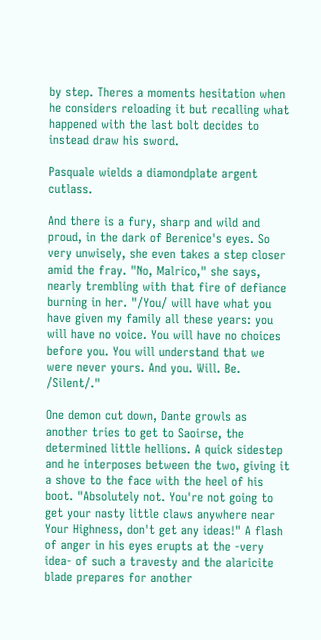by step. Theres a moments hesitation when he considers reloading it but recalling what happened with the last bolt decides to instead draw his sword.

Pasquale wields a diamondplate argent cutlass.

And there is a fury, sharp and wild and proud, in the dark of Berenice's eyes. So very unwisely, she even takes a step closer amid the fray. "No, Malrico," she says, nearly trembling with that fire of defiance burning in her. "/You/ will have what you have given my family all these years: you will have no voice. You will have no choices before you. You will understand that we were never yours. And you. Will. Be. /Silent/."

One demon cut down, Dante growls as another tries to get to Saoirse, the determined little hellions. A quick sidestep and he interposes between the two, giving it a shove to the face with the heel of his boot. "Absolutely not. You're not going to get your nasty little claws anywhere near Your Highness, don't get any ideas!" A flash of anger in his eyes erupts at the -very idea- of such a travesty and the alaricite blade prepares for another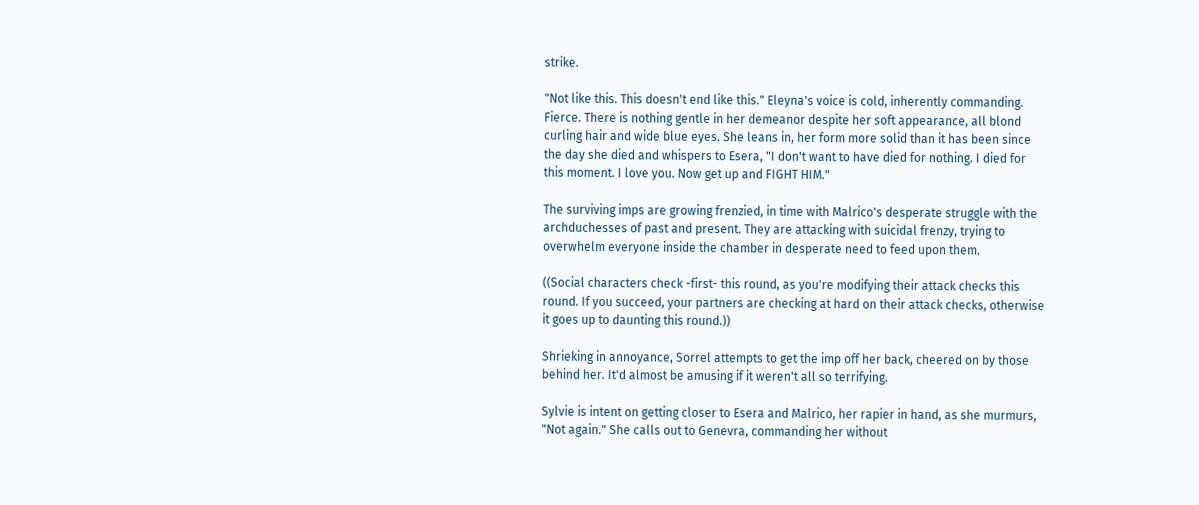strike.

"Not like this. This doesn't end like this." Eleyna's voice is cold, inherently commanding. Fierce. There is nothing gentle in her demeanor despite her soft appearance, all blond curling hair and wide blue eyes. She leans in, her form more solid than it has been since the day she died and whispers to Esera, "I don't want to have died for nothing. I died for this moment. I love you. Now get up and FIGHT HIM."

The surviving imps are growing frenzied, in time with Malrico's desperate struggle with the archduchesses of past and present. They are attacking with suicidal frenzy, trying to overwhelm everyone inside the chamber in desperate need to feed upon them.

((Social characters check -first- this round, as you're modifying their attack checks this round. If you succeed, your partners are checking at hard on their attack checks, otherwise it goes up to daunting this round.))

Shrieking in annoyance, Sorrel attempts to get the imp off her back, cheered on by those behind her. It'd almost be amusing if it weren't all so terrifying.

Sylvie is intent on getting closer to Esera and Malrico, her rapier in hand, as she murmurs, "Not again." She calls out to Genevra, commanding her without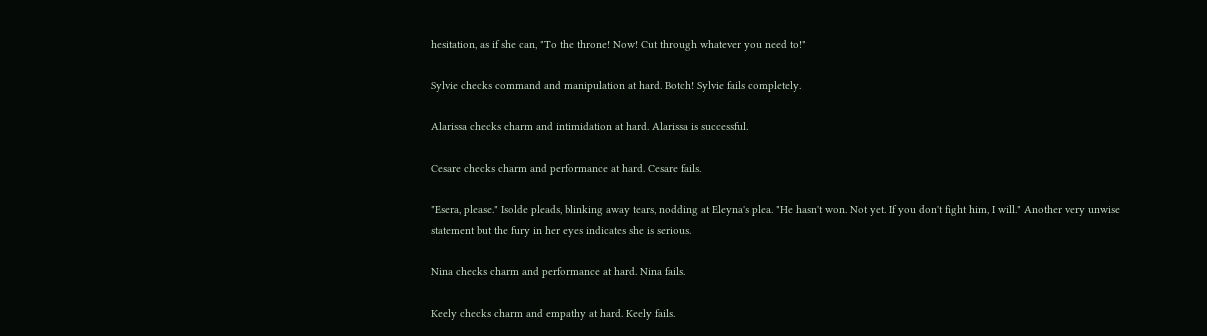hesitation, as if she can, "To the throne! Now! Cut through whatever you need to!"

Sylvie checks command and manipulation at hard. Botch! Sylvie fails completely.

Alarissa checks charm and intimidation at hard. Alarissa is successful.

Cesare checks charm and performance at hard. Cesare fails.

"Esera, please." Isolde pleads, blinking away tears, nodding at Eleyna's plea. "He hasn't won. Not yet. If you don't fight him, I will." Another very unwise statement but the fury in her eyes indicates she is serious.

Nina checks charm and performance at hard. Nina fails.

Keely checks charm and empathy at hard. Keely fails.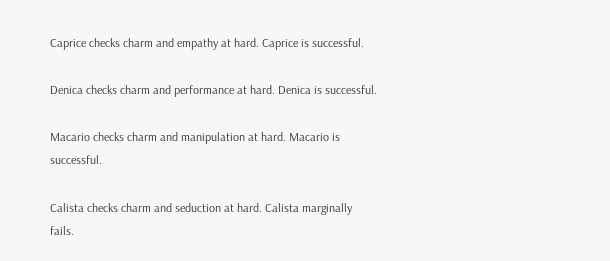Caprice checks charm and empathy at hard. Caprice is successful.

Denica checks charm and performance at hard. Denica is successful.

Macario checks charm and manipulation at hard. Macario is successful.

Calista checks charm and seduction at hard. Calista marginally fails.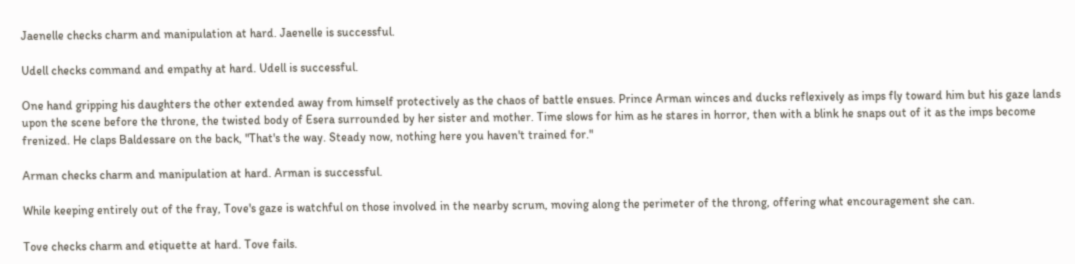Jaenelle checks charm and manipulation at hard. Jaenelle is successful.

Udell checks command and empathy at hard. Udell is successful.

One hand gripping his daughters the other extended away from himself protectively as the chaos of battle ensues. Prince Arman winces and ducks reflexively as imps fly toward him but his gaze lands upon the scene before the throne, the twisted body of Esera surrounded by her sister and mother. Time slows for him as he stares in horror, then with a blink he snaps out of it as the imps become frenized. He claps Baldessare on the back, "That's the way. Steady now, nothing here you haven't trained for."

Arman checks charm and manipulation at hard. Arman is successful.

While keeping entirely out of the fray, Tove's gaze is watchful on those involved in the nearby scrum, moving along the perimeter of the throng, offering what encouragement she can.

Tove checks charm and etiquette at hard. Tove fails.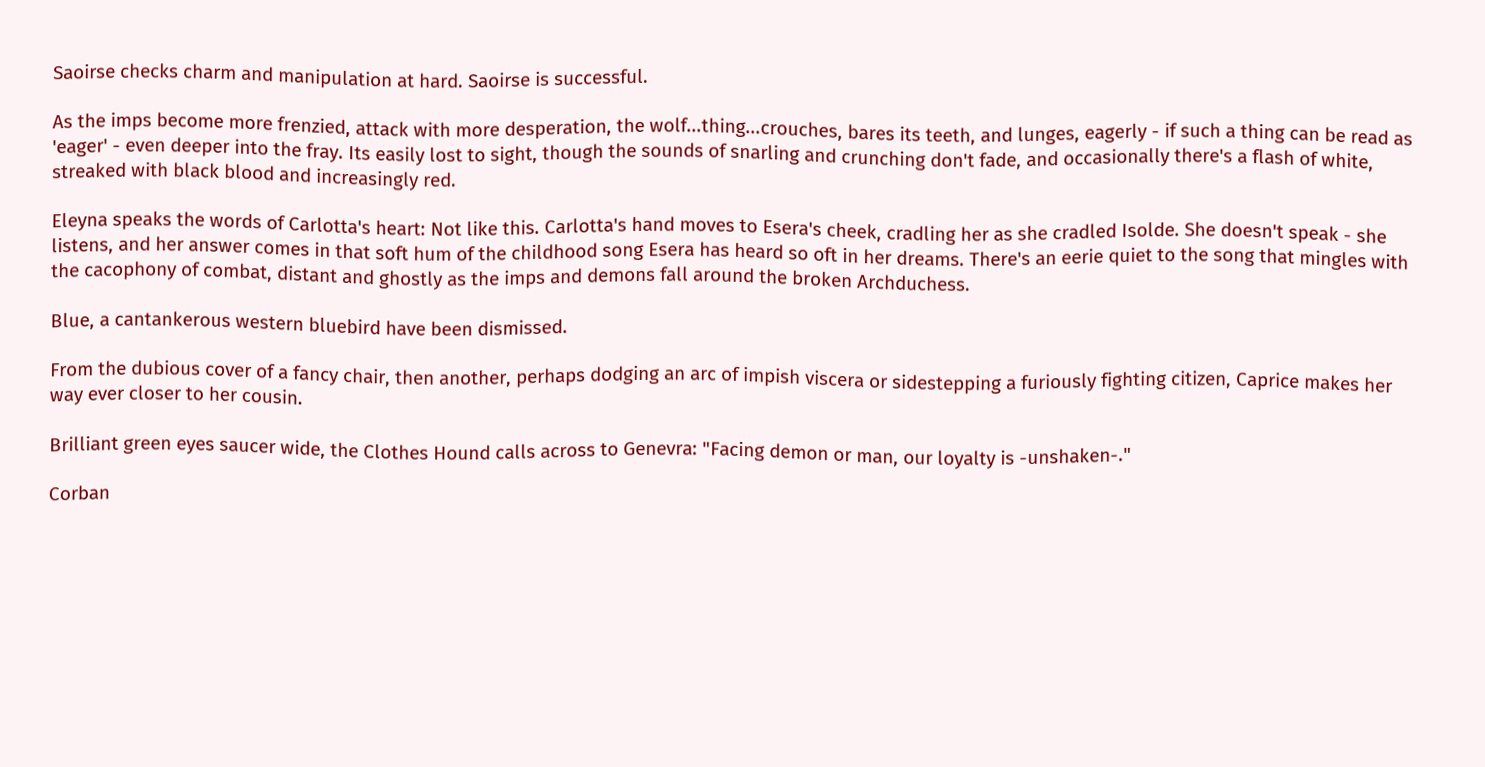Saoirse checks charm and manipulation at hard. Saoirse is successful.

As the imps become more frenzied, attack with more desperation, the wolf...thing...crouches, bares its teeth, and lunges, eagerly - if such a thing can be read as 'eager' - even deeper into the fray. Its easily lost to sight, though the sounds of snarling and crunching don't fade, and occasionally there's a flash of white, streaked with black blood and increasingly red.

Eleyna speaks the words of Carlotta's heart: Not like this. Carlotta's hand moves to Esera's cheek, cradling her as she cradled Isolde. She doesn't speak - she listens, and her answer comes in that soft hum of the childhood song Esera has heard so oft in her dreams. There's an eerie quiet to the song that mingles with the cacophony of combat, distant and ghostly as the imps and demons fall around the broken Archduchess.

Blue, a cantankerous western bluebird have been dismissed.

From the dubious cover of a fancy chair, then another, perhaps dodging an arc of impish viscera or sidestepping a furiously fighting citizen, Caprice makes her way ever closer to her cousin.

Brilliant green eyes saucer wide, the Clothes Hound calls across to Genevra: "Facing demon or man, our loyalty is -unshaken-."

Corban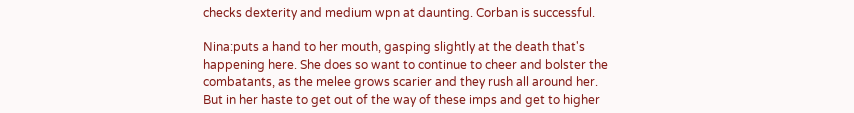checks dexterity and medium wpn at daunting. Corban is successful.

Nina:puts a hand to her mouth, gasping slightly at the death that's happening here. She does so want to continue to cheer and bolster the combatants, as the melee grows scarier and they rush all around her. But in her haste to get out of the way of these imps and get to higher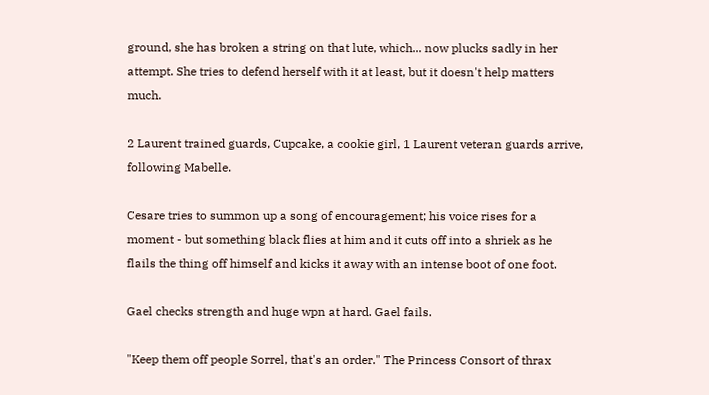ground, she has broken a string on that lute, which... now plucks sadly in her attempt. She tries to defend herself with it at least, but it doesn't help matters much.

2 Laurent trained guards, Cupcake, a cookie girl, 1 Laurent veteran guards arrive, following Mabelle.

Cesare tries to summon up a song of encouragement; his voice rises for a moment - but something black flies at him and it cuts off into a shriek as he flails the thing off himself and kicks it away with an intense boot of one foot.

Gael checks strength and huge wpn at hard. Gael fails.

"Keep them off people Sorrel, that's an order." The Princess Consort of thrax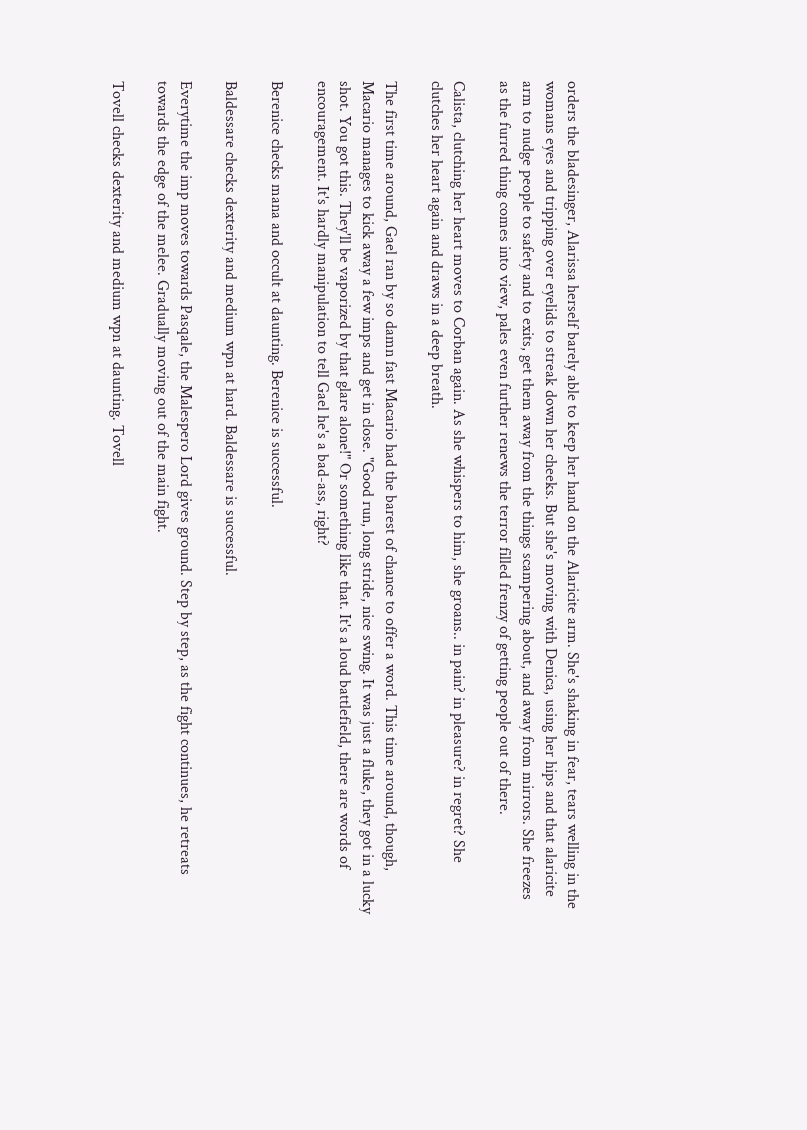orders the bladesinger, Alarissa herself barely able to keep her hand on the Alaricite arm. She's shaking in fear, tears welling in the womans eyes and tripping over eyelids to streak down her cheeks. But she's moving with Denica, using her hips and that alaricite arm to nudge people to safety and to exits, get them away from the things scampering about, and away from mirrors. She freezes as the furred thing comes into view, pales even further renews the terror filled frenzy of getting people out of there.

Calista, clutching her heart moves to Corban again. As she whispers to him, she groans.. in pain? in pleasure? in regret? She clutches her heart again and draws in a deep breath.

The first time around, Gael ran by so damn fast Macario had the barest of chance to offer a word. This time around, though, Macario manages to kick away a few imps and get in close. "Good run, long stride, nice swing. It was just a fluke, they got in a lucky shot. You got this. They'll be vaporized by that glare alone!" Or something like that. It's a loud battlefield, there are words of encouragement. It's hardly manipulation to tell Gael he's a bad-ass, right?

Berenice checks mana and occult at daunting. Berenice is successful.

Baldessare checks dexterity and medium wpn at hard. Baldessare is successful.

Everytime the imp moves towards Pasqale, the Malespero Lord gives ground. Step by step, as the fight continues, he retreats towards the edge of the melee. Gradually moving out of the main fight.

Tovell checks dexterity and medium wpn at daunting. Tovell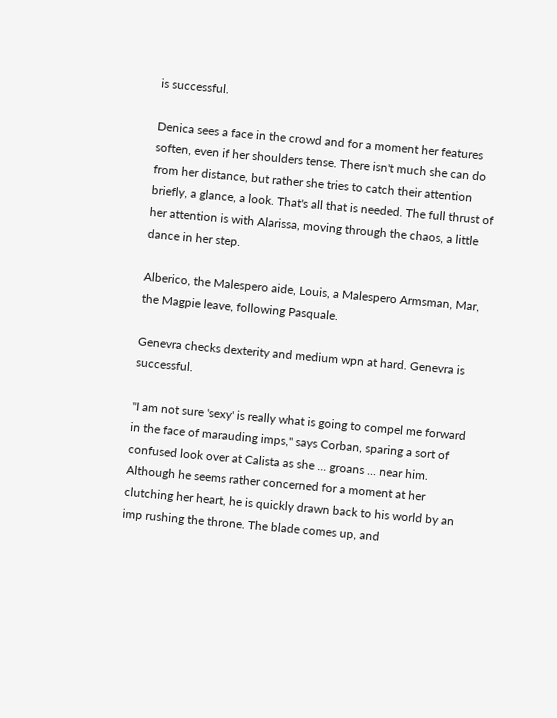is successful.

Denica sees a face in the crowd and for a moment her features soften, even if her shoulders tense. There isn't much she can do from her distance, but rather she tries to catch their attention briefly, a glance, a look. That's all that is needed. The full thrust of her attention is with Alarissa, moving through the chaos, a little dance in her step.

Alberico, the Malespero aide, Louis, a Malespero Armsman, Mar, the Magpie leave, following Pasquale.

Genevra checks dexterity and medium wpn at hard. Genevra is successful.

"I am not sure 'sexy' is really what is going to compel me forward in the face of marauding imps," says Corban, sparing a sort of confused look over at Calista as she ... groans ... near him. Although he seems rather concerned for a moment at her clutching her heart, he is quickly drawn back to his world by an imp rushing the throne. The blade comes up, and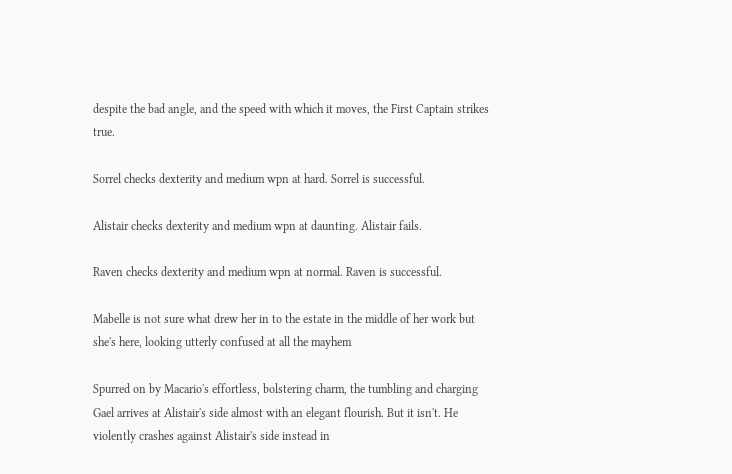despite the bad angle, and the speed with which it moves, the First Captain strikes true.

Sorrel checks dexterity and medium wpn at hard. Sorrel is successful.

Alistair checks dexterity and medium wpn at daunting. Alistair fails.

Raven checks dexterity and medium wpn at normal. Raven is successful.

Mabelle is not sure what drew her in to the estate in the middle of her work but she's here, looking utterly confused at all the mayhem

Spurred on by Macario's effortless, bolstering charm, the tumbling and charging Gael arrives at Alistair's side almost with an elegant flourish. But it isn't. He violently crashes against Alistair's side instead in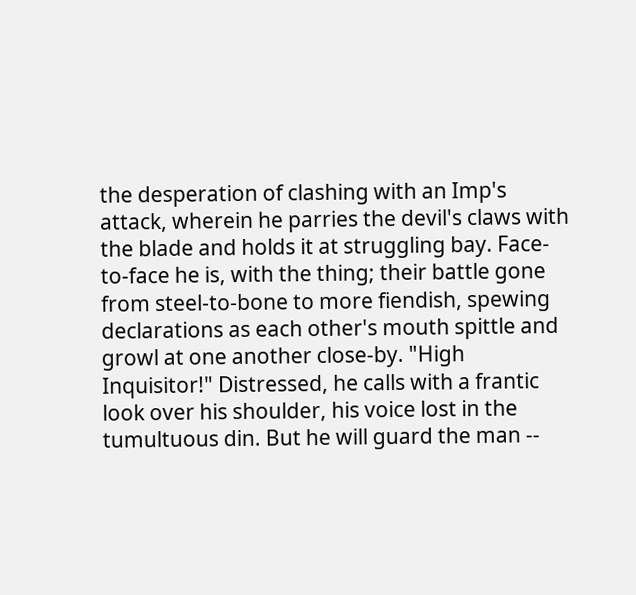the desperation of clashing with an Imp's attack, wherein he parries the devil's claws with the blade and holds it at struggling bay. Face-to-face he is, with the thing; their battle gone from steel-to-bone to more fiendish, spewing declarations as each other's mouth spittle and growl at one another close-by. "High Inquisitor!" Distressed, he calls with a frantic look over his shoulder, his voice lost in the tumultuous din. But he will guard the man --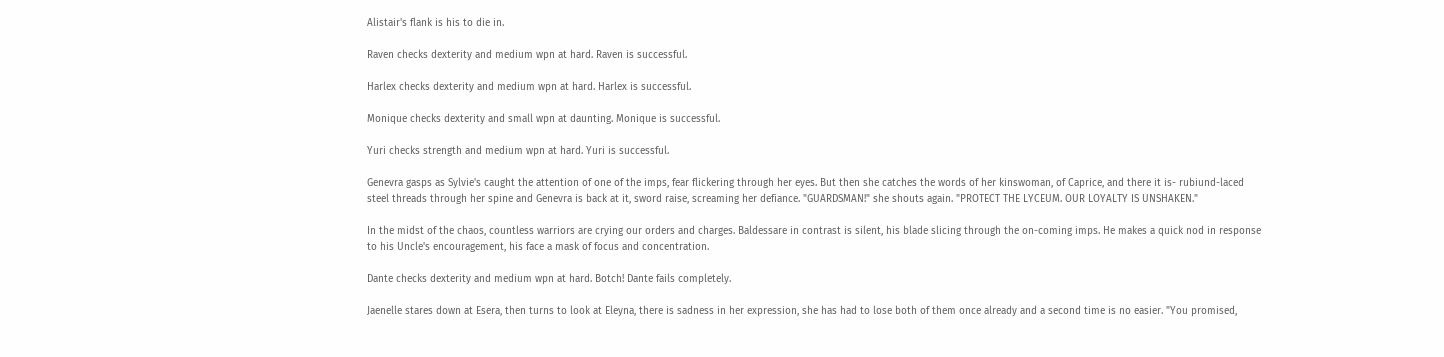Alistair's flank is his to die in.

Raven checks dexterity and medium wpn at hard. Raven is successful.

Harlex checks dexterity and medium wpn at hard. Harlex is successful.

Monique checks dexterity and small wpn at daunting. Monique is successful.

Yuri checks strength and medium wpn at hard. Yuri is successful.

Genevra gasps as Sylvie's caught the attention of one of the imps, fear flickering through her eyes. But then she catches the words of her kinswoman, of Caprice, and there it is- rubiund-laced steel threads through her spine and Genevra is back at it, sword raise, screaming her defiance. "GUARDSMAN!" she shouts again. "PROTECT THE LYCEUM. OUR LOYALTY IS UNSHAKEN."

In the midst of the chaos, countless warriors are crying our orders and charges. Baldessare in contrast is silent, his blade slicing through the on-coming imps. He makes a quick nod in response to his Uncle's encouragement, his face a mask of focus and concentration.

Dante checks dexterity and medium wpn at hard. Botch! Dante fails completely.

Jaenelle stares down at Esera, then turns to look at Eleyna, there is sadness in her expression, she has had to lose both of them once already and a second time is no easier. "You promised,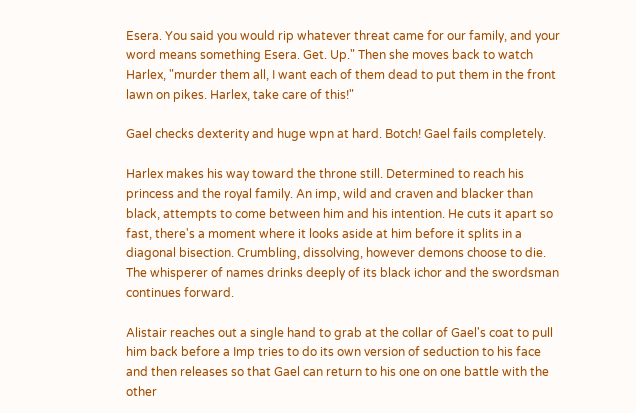Esera. You said you would rip whatever threat came for our family, and your word means something Esera. Get. Up." Then she moves back to watch Harlex, "murder them all, I want each of them dead to put them in the front lawn on pikes. Harlex, take care of this!"

Gael checks dexterity and huge wpn at hard. Botch! Gael fails completely.

Harlex makes his way toward the throne still. Determined to reach his princess and the royal family. An imp, wild and craven and blacker than black, attempts to come between him and his intention. He cuts it apart so fast, there's a moment where it looks aside at him before it splits in a diagonal bisection. Crumbling, dissolving, however demons choose to die. The whisperer of names drinks deeply of its black ichor and the swordsman continues forward.

Alistair reaches out a single hand to grab at the collar of Gael's coat to pull him back before a Imp tries to do its own version of seduction to his face and then releases so that Gael can return to his one on one battle with the other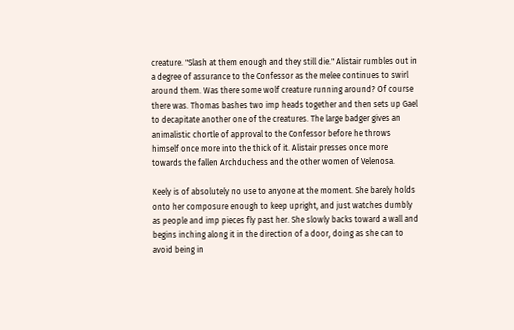creature. "Slash at them enough and they still die." Alistair rumbles out in a degree of assurance to the Confessor as the melee continues to swirl around them. Was there some wolf creature running around? Of course there was. Thomas bashes two imp heads together and then sets up Gael to decapitate another one of the creatures. The large badger gives an animalistic chortle of approval to the Confessor before he throws himself once more into the thick of it. Alistair presses once more towards the fallen Archduchess and the other women of Velenosa.

Keely is of absolutely no use to anyone at the moment. She barely holds onto her composure enough to keep upright, and just watches dumbly as people and imp pieces fly past her. She slowly backs toward a wall and begins inching along it in the direction of a door, doing as she can to avoid being in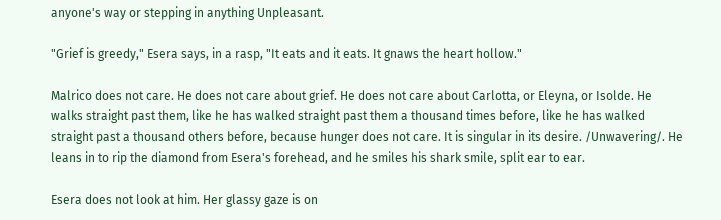anyone's way or stepping in anything Unpleasant.

"Grief is greedy," Esera says, in a rasp, "It eats and it eats. It gnaws the heart hollow."

Malrico does not care. He does not care about grief. He does not care about Carlotta, or Eleyna, or Isolde. He walks straight past them, like he has walked straight past them a thousand times before, like he has walked straight past a thousand others before, because hunger does not care. It is singular in its desire. /Unwavering/. He leans in to rip the diamond from Esera's forehead, and he smiles his shark smile, split ear to ear.

Esera does not look at him. Her glassy gaze is on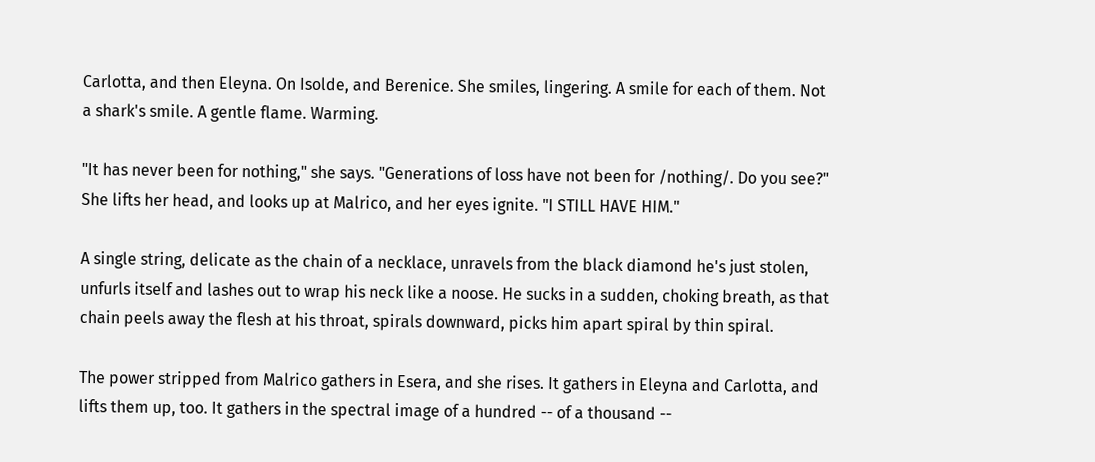Carlotta, and then Eleyna. On Isolde, and Berenice. She smiles, lingering. A smile for each of them. Not a shark's smile. A gentle flame. Warming.

"It has never been for nothing," she says. "Generations of loss have not been for /nothing/. Do you see?" She lifts her head, and looks up at Malrico, and her eyes ignite. "I STILL HAVE HIM."

A single string, delicate as the chain of a necklace, unravels from the black diamond he's just stolen, unfurls itself and lashes out to wrap his neck like a noose. He sucks in a sudden, choking breath, as that chain peels away the flesh at his throat, spirals downward, picks him apart spiral by thin spiral.

The power stripped from Malrico gathers in Esera, and she rises. It gathers in Eleyna and Carlotta, and lifts them up, too. It gathers in the spectral image of a hundred -- of a thousand --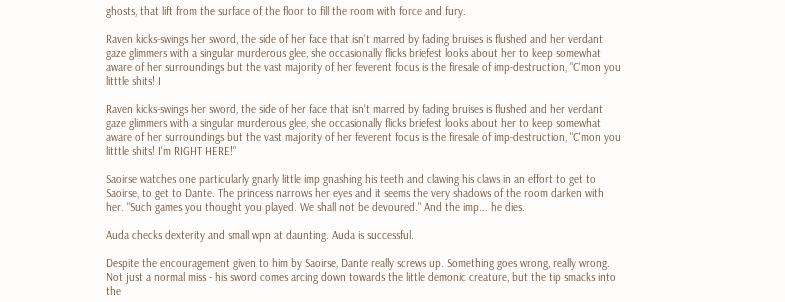ghosts, that lift from the surface of the floor to fill the room with force and fury.

Raven kicks-swings her sword, the side of her face that isn't marred by fading bruises is flushed and her verdant gaze glimmers with a singular murderous glee, she occasionally flicks briefest looks about her to keep somewhat aware of her surroundings but the vast majority of her feverent focus is the firesale of imp-destruction, "C'mon you litttle shits! I

Raven kicks-swings her sword, the side of her face that isn't marred by fading bruises is flushed and her verdant gaze glimmers with a singular murderous glee, she occasionally flicks briefest looks about her to keep somewhat aware of her surroundings but the vast majority of her feverent focus is the firesale of imp-destruction, "C'mon you litttle shits! I'm RIGHT HERE!"

Saoirse watches one particularly gnarly little imp gnashing his teeth and clawing his claws in an effort to get to Saoirse, to get to Dante. The princess narrows her eyes and it seems the very shadows of the room darken with her. "Such games you thought you played. We shall not be devoured." And the imp... he dies.

Auda checks dexterity and small wpn at daunting. Auda is successful.

Despite the encouragement given to him by Saoirse, Dante really screws up. Something goes wrong, really wrong. Not just a normal miss - his sword comes arcing down towards the little demonic creature, but the tip smacks into the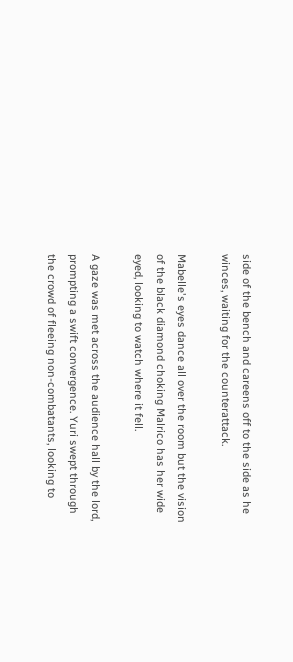side of the bench and careens off to the side as he winces, waiting for the counterattack.

Mabelle's eyes dance all over the room but the vision of the black diamond choking Malrico has her wide eyed, looking to watch where it fell.

A gaze was met across the audience hall by the lord, prompting a swift convergence. Yuri swept through the crowd of fleeing non-combatants, looking to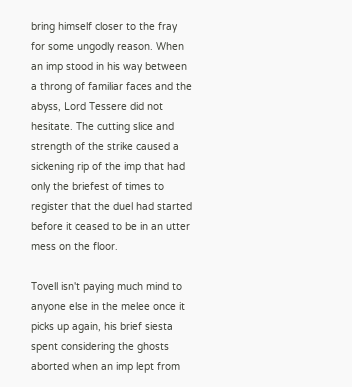bring himself closer to the fray for some ungodly reason. When an imp stood in his way between a throng of familiar faces and the abyss, Lord Tessere did not hesitate. The cutting slice and strength of the strike caused a sickening rip of the imp that had only the briefest of times to register that the duel had started before it ceased to be in an utter mess on the floor.

Tovell isn't paying much mind to anyone else in the melee once it picks up again, his brief siesta spent considering the ghosts aborted when an imp lept from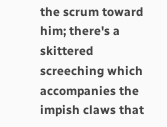the scrum toward him; there's a skittered screeching which accompanies the impish claws that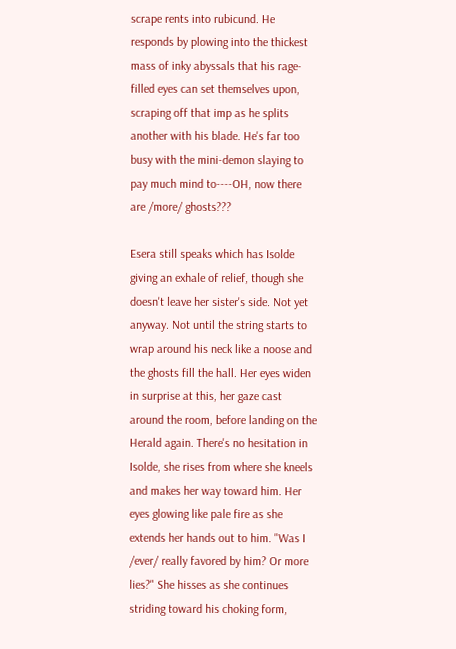scrape rents into rubicund. He responds by plowing into the thickest mass of inky abyssals that his rage-filled eyes can set themselves upon, scraping off that imp as he splits another with his blade. He's far too busy with the mini-demon slaying to pay much mind to----OH, now there are /more/ ghosts???

Esera still speaks which has Isolde giving an exhale of relief, though she doesn't leave her sister's side. Not yet anyway. Not until the string starts to wrap around his neck like a noose and the ghosts fill the hall. Her eyes widen in surprise at this, her gaze cast around the room, before landing on the Herald again. There's no hesitation in Isolde, she rises from where she kneels and makes her way toward him. Her eyes glowing like pale fire as she extends her hands out to him. "Was I /ever/ really favored by him? Or more lies?" She hisses as she continues striding toward his choking form,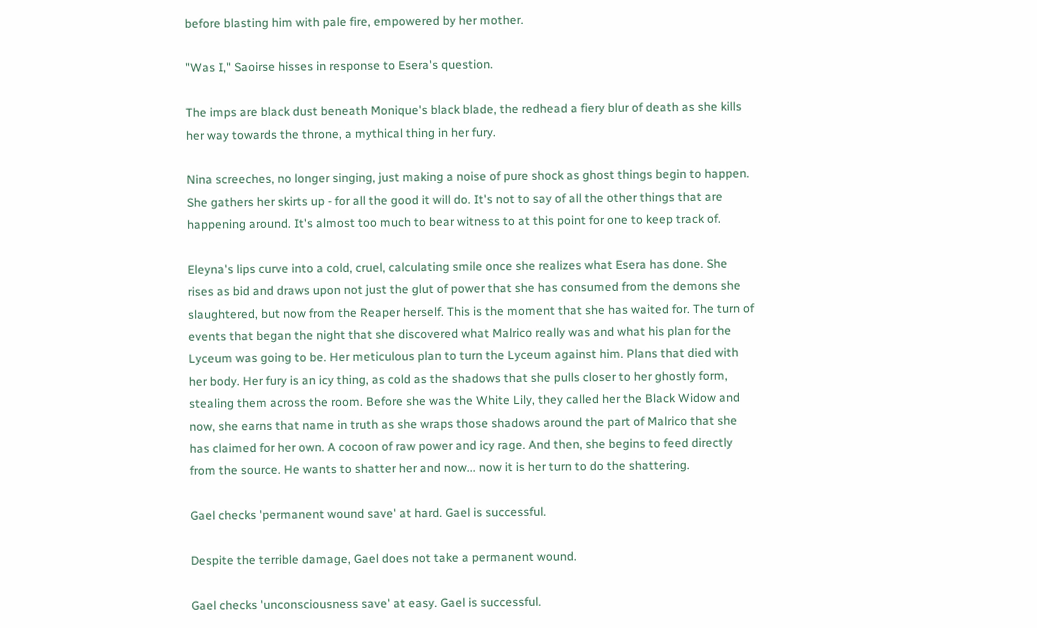before blasting him with pale fire, empowered by her mother.

"Was I," Saoirse hisses in response to Esera's question.

The imps are black dust beneath Monique's black blade, the redhead a fiery blur of death as she kills her way towards the throne, a mythical thing in her fury.

Nina screeches, no longer singing, just making a noise of pure shock as ghost things begin to happen. She gathers her skirts up - for all the good it will do. It's not to say of all the other things that are happening around. It's almost too much to bear witness to at this point for one to keep track of.

Eleyna's lips curve into a cold, cruel, calculating smile once she realizes what Esera has done. She rises as bid and draws upon not just the glut of power that she has consumed from the demons she slaughtered, but now from the Reaper herself. This is the moment that she has waited for. The turn of events that began the night that she discovered what Malrico really was and what his plan for the Lyceum was going to be. Her meticulous plan to turn the Lyceum against him. Plans that died with her body. Her fury is an icy thing, as cold as the shadows that she pulls closer to her ghostly form, stealing them across the room. Before she was the White Lily, they called her the Black Widow and now, she earns that name in truth as she wraps those shadows around the part of Malrico that she has claimed for her own. A cocoon of raw power and icy rage. And then, she begins to feed directly from the source. He wants to shatter her and now... now it is her turn to do the shattering.

Gael checks 'permanent wound save' at hard. Gael is successful.

Despite the terrible damage, Gael does not take a permanent wound.

Gael checks 'unconsciousness save' at easy. Gael is successful.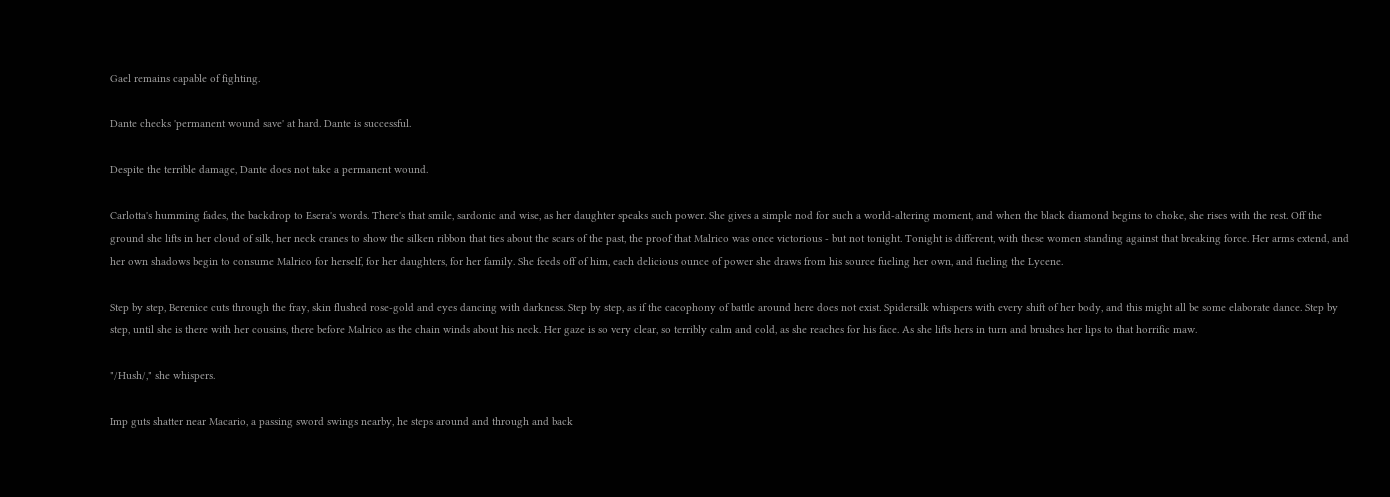Gael remains capable of fighting.

Dante checks 'permanent wound save' at hard. Dante is successful.

Despite the terrible damage, Dante does not take a permanent wound.

Carlotta's humming fades, the backdrop to Esera's words. There's that smile, sardonic and wise, as her daughter speaks such power. She gives a simple nod for such a world-altering moment, and when the black diamond begins to choke, she rises with the rest. Off the ground she lifts in her cloud of silk, her neck cranes to show the silken ribbon that ties about the scars of the past, the proof that Malrico was once victorious - but not tonight. Tonight is different, with these women standing against that breaking force. Her arms extend, and her own shadows begin to consume Malrico for herself, for her daughters, for her family. She feeds off of him, each delicious ounce of power she draws from his source fueling her own, and fueling the Lycene.

Step by step, Berenice cuts through the fray, skin flushed rose-gold and eyes dancing with darkness. Step by step, as if the cacophony of battle around here does not exist. Spidersilk whispers with every shift of her body, and this might all be some elaborate dance. Step by step, until she is there with her cousins, there before Malrico as the chain winds about his neck. Her gaze is so very clear, so terribly calm and cold, as she reaches for his face. As she lifts hers in turn and brushes her lips to that horrific maw.

"/Hush/," she whispers.

Imp guts shatter near Macario, a passing sword swings nearby, he steps around and through and back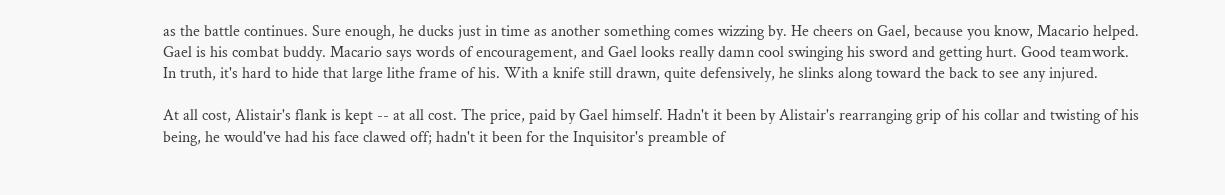as the battle continues. Sure enough, he ducks just in time as another something comes wizzing by. He cheers on Gael, because you know, Macario helped. Gael is his combat buddy. Macario says words of encouragement, and Gael looks really damn cool swinging his sword and getting hurt. Good teamwork. In truth, it's hard to hide that large lithe frame of his. With a knife still drawn, quite defensively, he slinks along toward the back to see any injured.

At all cost, Alistair's flank is kept -- at all cost. The price, paid by Gael himself. Hadn't it been by Alistair's rearranging grip of his collar and twisting of his being, he would've had his face clawed off; hadn't it been for the Inquisitor's preamble of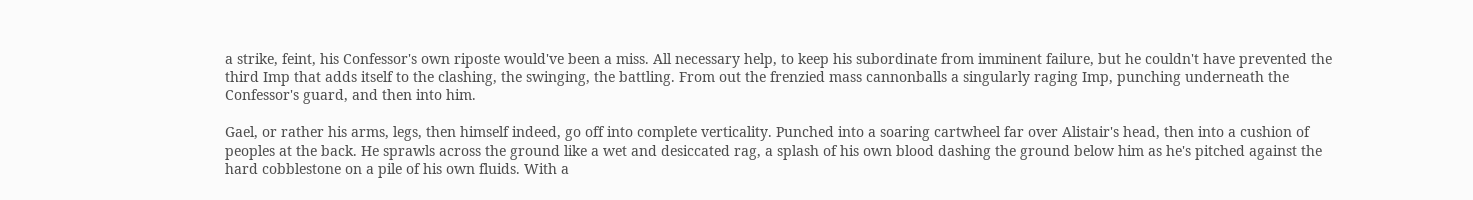a strike, feint, his Confessor's own riposte would've been a miss. All necessary help, to keep his subordinate from imminent failure, but he couldn't have prevented the third Imp that adds itself to the clashing, the swinging, the battling. From out the frenzied mass cannonballs a singularly raging Imp, punching underneath the Confessor's guard, and then into him.

Gael, or rather his arms, legs, then himself indeed, go off into complete verticality. Punched into a soaring cartwheel far over Alistair's head, then into a cushion of peoples at the back. He sprawls across the ground like a wet and desiccated rag, a splash of his own blood dashing the ground below him as he's pitched against the hard cobblestone on a pile of his own fluids. With a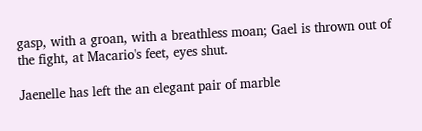gasp, with a groan, with a breathless moan; Gael is thrown out of the fight, at Macario's feet, eyes shut.

Jaenelle has left the an elegant pair of marble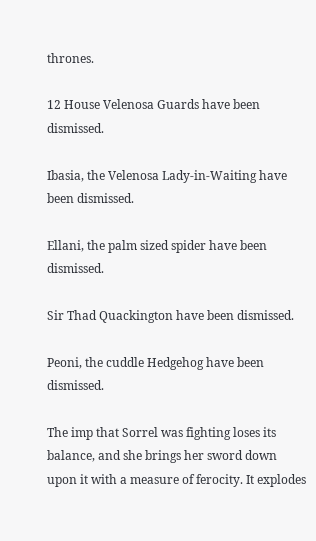thrones.

12 House Velenosa Guards have been dismissed.

Ibasia, the Velenosa Lady-in-Waiting have been dismissed.

Ellani, the palm sized spider have been dismissed.

Sir Thad Quackington have been dismissed.

Peoni, the cuddle Hedgehog have been dismissed.

The imp that Sorrel was fighting loses its balance, and she brings her sword down upon it with a measure of ferocity. It explodes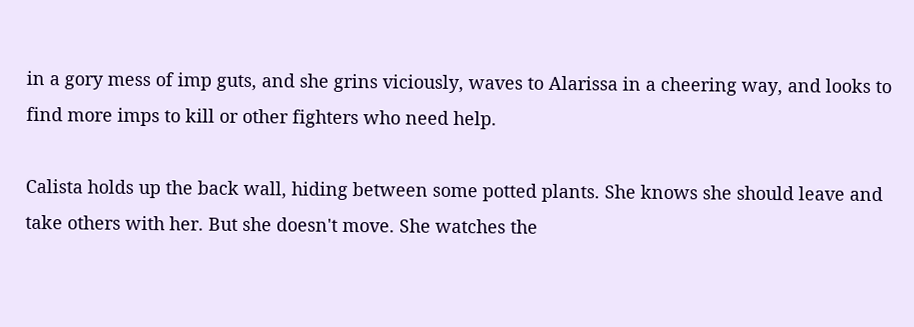in a gory mess of imp guts, and she grins viciously, waves to Alarissa in a cheering way, and looks to find more imps to kill or other fighters who need help.

Calista holds up the back wall, hiding between some potted plants. She knows she should leave and take others with her. But she doesn't move. She watches the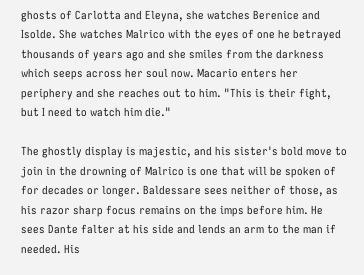ghosts of Carlotta and Eleyna, she watches Berenice and Isolde. She watches Malrico with the eyes of one he betrayed thousands of years ago and she smiles from the darkness which seeps across her soul now. Macario enters her periphery and she reaches out to him. "This is their fight, but I need to watch him die."

The ghostly display is majestic, and his sister's bold move to join in the drowning of Malrico is one that will be spoken of for decades or longer. Baldessare sees neither of those, as his razor sharp focus remains on the imps before him. He sees Dante falter at his side and lends an arm to the man if needed. His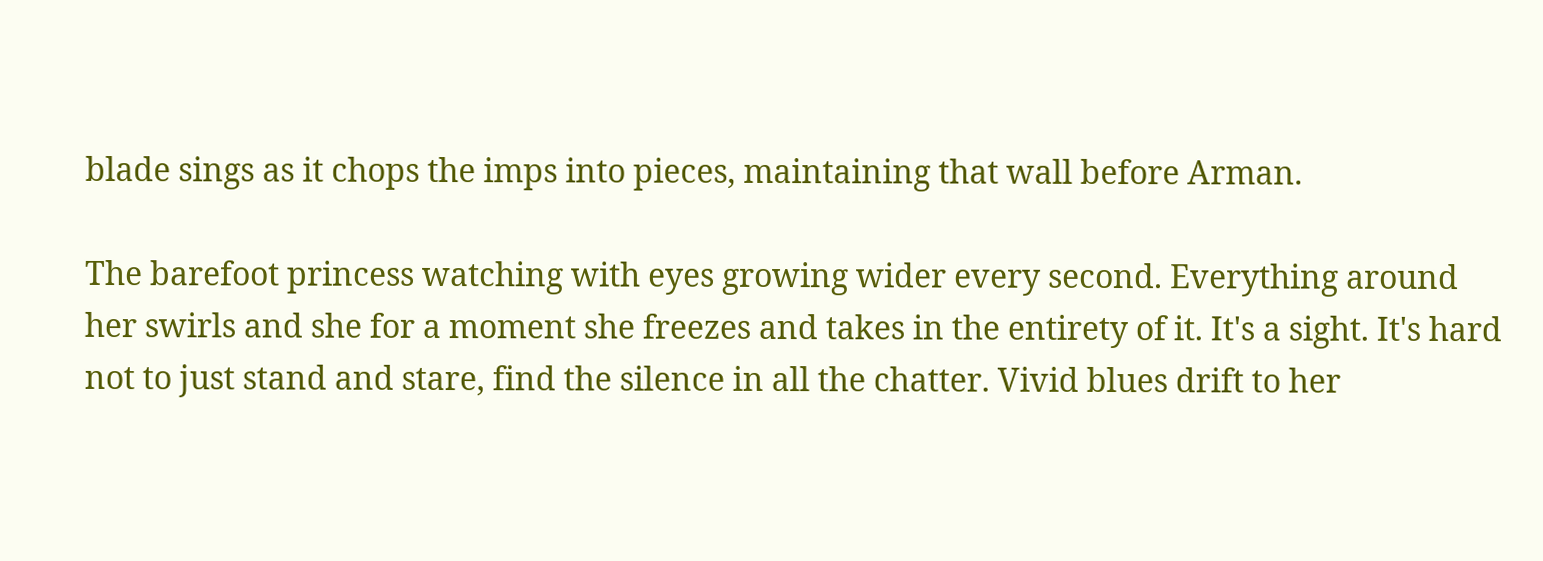blade sings as it chops the imps into pieces, maintaining that wall before Arman.

The barefoot princess watching with eyes growing wider every second. Everything around her swirls and she for a moment she freezes and takes in the entirety of it. It's a sight. It's hard not to just stand and stare, find the silence in all the chatter. Vivid blues drift to her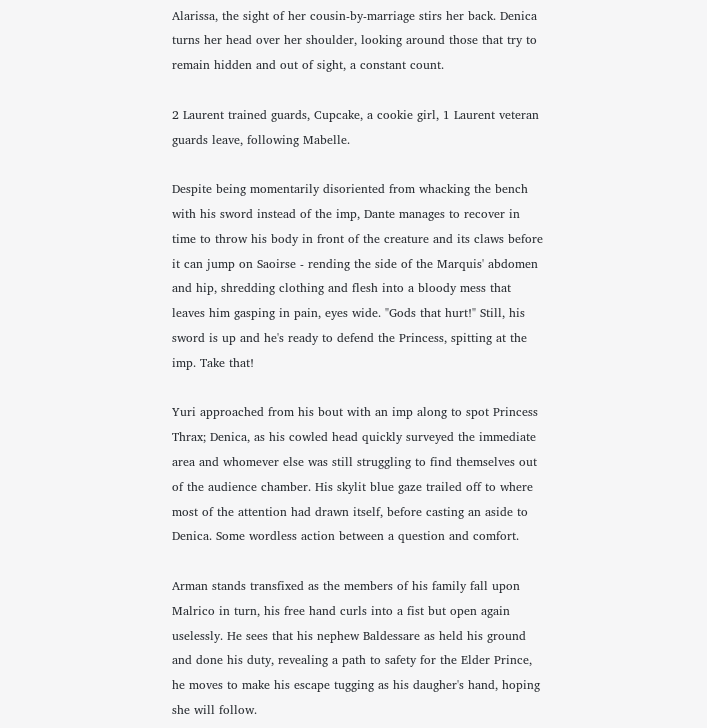Alarissa, the sight of her cousin-by-marriage stirs her back. Denica turns her head over her shoulder, looking around those that try to remain hidden and out of sight, a constant count.

2 Laurent trained guards, Cupcake, a cookie girl, 1 Laurent veteran guards leave, following Mabelle.

Despite being momentarily disoriented from whacking the bench with his sword instead of the imp, Dante manages to recover in time to throw his body in front of the creature and its claws before it can jump on Saoirse - rending the side of the Marquis' abdomen and hip, shredding clothing and flesh into a bloody mess that leaves him gasping in pain, eyes wide. "Gods that hurt!" Still, his sword is up and he's ready to defend the Princess, spitting at the imp. Take that!

Yuri approached from his bout with an imp along to spot Princess Thrax; Denica, as his cowled head quickly surveyed the immediate area and whomever else was still struggling to find themselves out of the audience chamber. His skylit blue gaze trailed off to where most of the attention had drawn itself, before casting an aside to Denica. Some wordless action between a question and comfort.

Arman stands transfixed as the members of his family fall upon Malrico in turn, his free hand curls into a fist but open again uselessly. He sees that his nephew Baldessare as held his ground and done his duty, revealing a path to safety for the Elder Prince, he moves to make his escape tugging as his daugher's hand, hoping she will follow.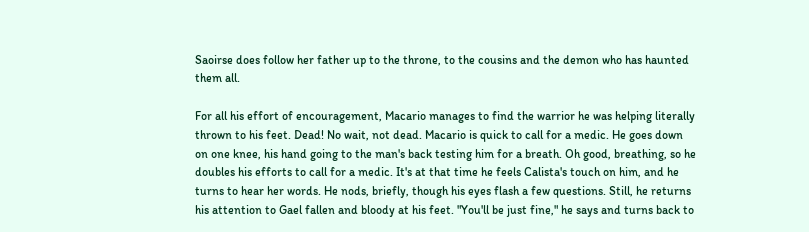Saoirse does follow her father up to the throne, to the cousins and the demon who has haunted them all.

For all his effort of encouragement, Macario manages to find the warrior he was helping literally thrown to his feet. Dead! No wait, not dead. Macario is quick to call for a medic. He goes down on one knee, his hand going to the man's back testing him for a breath. Oh good, breathing, so he doubles his efforts to call for a medic. It's at that time he feels Calista's touch on him, and he turns to hear her words. He nods, briefly, though his eyes flash a few questions. Still, he returns his attention to Gael fallen and bloody at his feet. "You'll be just fine," he says and turns back to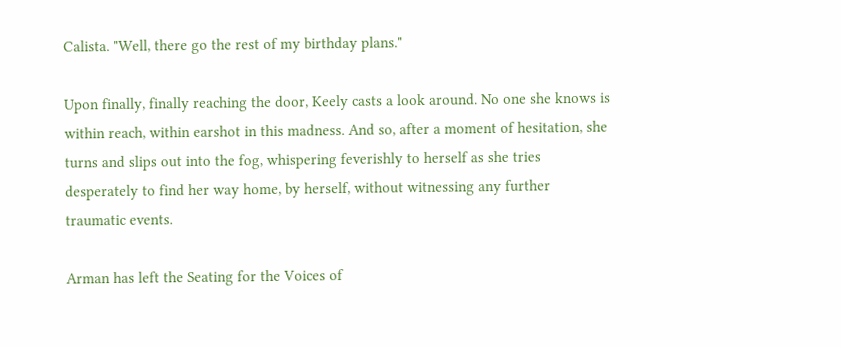Calista. "Well, there go the rest of my birthday plans."

Upon finally, finally reaching the door, Keely casts a look around. No one she knows is within reach, within earshot in this madness. And so, after a moment of hesitation, she turns and slips out into the fog, whispering feverishly to herself as she tries desperately to find her way home, by herself, without witnessing any further traumatic events.

Arman has left the Seating for the Voices of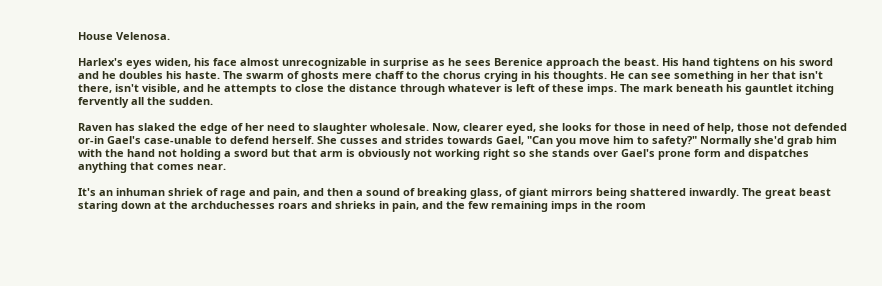House Velenosa.

Harlex's eyes widen, his face almost unrecognizable in surprise as he sees Berenice approach the beast. His hand tightens on his sword and he doubles his haste. The swarm of ghosts mere chaff to the chorus crying in his thoughts. He can see something in her that isn't there, isn't visible, and he attempts to close the distance through whatever is left of these imps. The mark beneath his gauntlet itching fervently all the sudden.

Raven has slaked the edge of her need to slaughter wholesale. Now, clearer eyed, she looks for those in need of help, those not defended or-in Gael's case-unable to defend herself. She cusses and strides towards Gael, "Can you move him to safety?" Normally she'd grab him with the hand not holding a sword but that arm is obviously not working right so she stands over Gael's prone form and dispatches anything that comes near.

It's an inhuman shriek of rage and pain, and then a sound of breaking glass, of giant mirrors being shattered inwardly. The great beast staring down at the archduchesses roars and shrieks in pain, and the few remaining imps in the room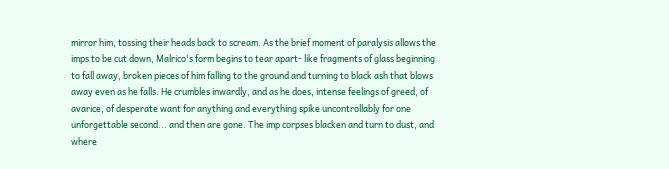mirror him, tossing their heads back to scream. As the brief moment of paralysis allows the imps to be cut down, Malrico's form begins to tear apart- like fragments of glass beginning to fall away, broken pieces of him falling to the ground and turning to black ash that blows away even as he falls. He crumbles inwardly, and as he does, intense feelings of greed, of avarice, of desperate want for anything and everything spike uncontrollably for one unforgettable second... and then are gone. The imp corpses blacken and turn to dust, and where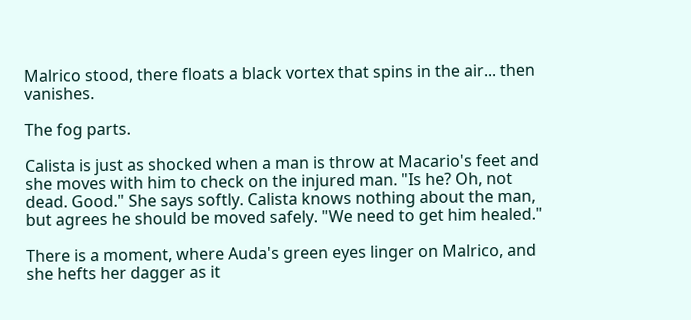Malrico stood, there floats a black vortex that spins in the air... then vanishes.

The fog parts.

Calista is just as shocked when a man is throw at Macario's feet and she moves with him to check on the injured man. "Is he? Oh, not dead. Good." She says softly. Calista knows nothing about the man, but agrees he should be moved safely. "We need to get him healed."

There is a moment, where Auda's green eyes linger on Malrico, and she hefts her dagger as it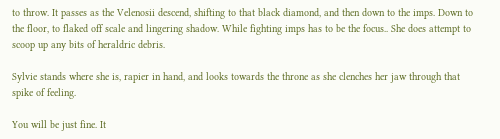to throw. It passes as the Velenosii descend, shifting to that black diamond, and then down to the imps. Down to the floor, to flaked off scale and lingering shadow. While fighting imps has to be the focus.. She does attempt to scoop up any bits of heraldric debris.

Sylvie stands where she is, rapier in hand, and looks towards the throne as she clenches her jaw through that spike of feeling.

You will be just fine. It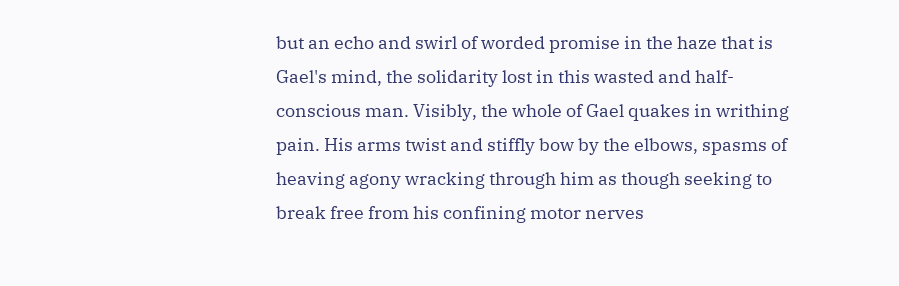but an echo and swirl of worded promise in the haze that is Gael's mind, the solidarity lost in this wasted and half-conscious man. Visibly, the whole of Gael quakes in writhing pain. His arms twist and stiffly bow by the elbows, spasms of heaving agony wracking through him as though seeking to break free from his confining motor nerves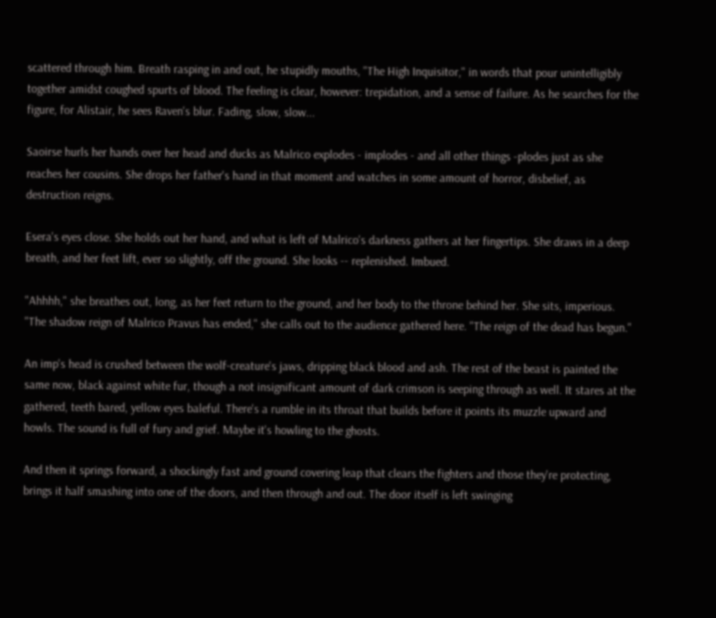scattered through him. Breath rasping in and out, he stupidly mouths, "The High Inquisitor," in words that pour unintelligibly together amidst coughed spurts of blood. The feeling is clear, however: trepidation, and a sense of failure. As he searches for the figure, for Alistair, he sees Raven's blur. Fading, slow, slow...

Saoirse hurls her hands over her head and ducks as Malrico explodes - implodes - and all other things -plodes just as she reaches her cousins. She drops her father's hand in that moment and watches in some amount of horror, disbelief, as destruction reigns.

Esera's eyes close. She holds out her hand, and what is left of Malrico's darkness gathers at her fingertips. She draws in a deep breath, and her feet lift, ever so slightly, off the ground. She looks -- replenished. Imbued.

"Ahhhh," she breathes out, long, as her feet return to the ground, and her body to the throne behind her. She sits, imperious. "The shadow reign of Malrico Pravus has ended," she calls out to the audience gathered here. "The reign of the dead has begun."

An imp's head is crushed between the wolf-creature's jaws, dripping black blood and ash. The rest of the beast is painted the same now, black against white fur, though a not insignificant amount of dark crimson is seeping through as well. It stares at the gathered, teeth bared, yellow eyes baleful. There's a rumble in its throat that builds before it points its muzzle upward and howls. The sound is full of fury and grief. Maybe it's howling to the ghosts.

And then it springs forward, a shockingly fast and ground covering leap that clears the fighters and those they're protecting, brings it half smashing into one of the doors, and then through and out. The door itself is left swinging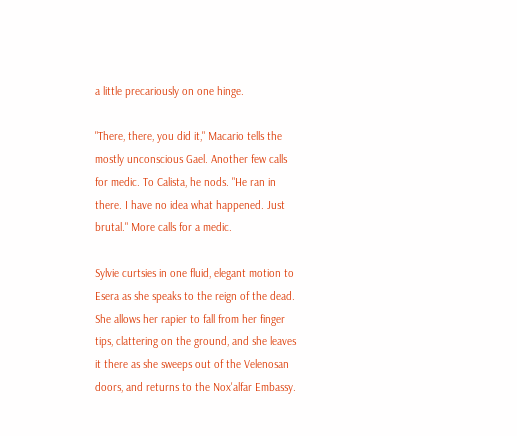a little precariously on one hinge.

"There, there, you did it," Macario tells the mostly unconscious Gael. Another few calls for medic. To Calista, he nods. "He ran in there. I have no idea what happened. Just brutal." More calls for a medic.

Sylvie curtsies in one fluid, elegant motion to Esera as she speaks to the reign of the dead. She allows her rapier to fall from her finger tips, clattering on the ground, and she leaves it there as she sweeps out of the Velenosan doors, and returns to the Nox'alfar Embassy.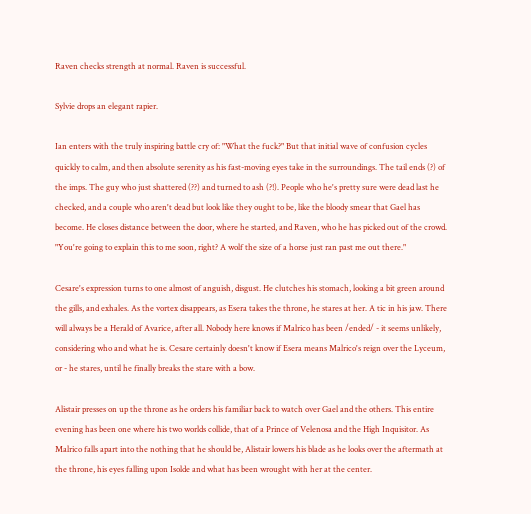Raven checks strength at normal. Raven is successful.

Sylvie drops an elegant rapier.

Ian enters with the truly inspiring battle cry of: "What the fuck?" But that initial wave of confusion cycles quickly to calm, and then absolute serenity as his fast-moving eyes take in the surroundings. The tail ends (?) of the imps. The guy who just shattered (??) and turned to ash (?!). People who he's pretty sure were dead last he checked, and a couple who aren't dead but look like they ought to be, like the bloody smear that Gael has become. He closes distance between the door, where he started, and Raven, who he has picked out of the crowd. "You're going to explain this to me soon, right? A wolf the size of a horse just ran past me out there."

Cesare's expression turns to one almost of anguish, disgust. He clutches his stomach, looking a bit green around the gills, and exhales. As the vortex disappears, as Esera takes the throne, he stares at her. A tic in his jaw. There will always be a Herald of Avarice, after all. Nobody here knows if Malrico has been /ended/ - it seems unlikely, considering who and what he is. Cesare certainly doesn't know if Esera means Malrico's reign over the Lyceum, or - he stares, until he finally breaks the stare with a bow.

Alistair presses on up the throne as he orders his familiar back to watch over Gael and the others. This entire evening has been one where his two worlds collide, that of a Prince of Velenosa and the High Inquisitor. As Malrico falls apart into the nothing that he should be, Alistair lowers his blade as he looks over the aftermath at the throne, his eyes falling upon Isolde and what has been wrought with her at the center.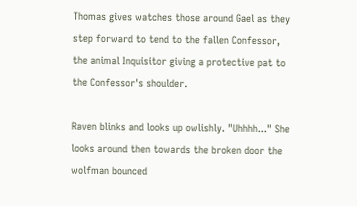Thomas gives watches those around Gael as they step forward to tend to the fallen Confessor, the animal Inquisitor giving a protective pat to the Confessor's shoulder.

Raven blinks and looks up owlishly. "Uhhhh..." She looks around then towards the broken door the wolfman bounced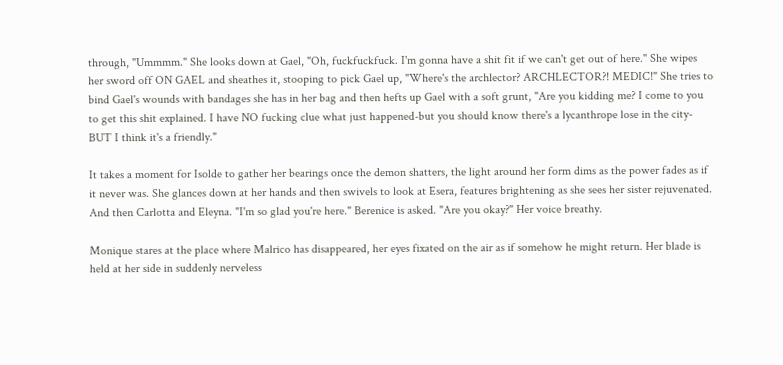through, "Ummmm." She looks down at Gael, "Oh, fuckfuckfuck. I'm gonna have a shit fit if we can't get out of here." She wipes her sword off ON GAEL and sheathes it, stooping to pick Gael up, "Where's the archlector? ARCHLECTOR?! MEDIC!" She tries to bind Gael's wounds with bandages she has in her bag and then hefts up Gael with a soft grunt, "Are you kidding me? I come to you to get this shit explained. I have NO fucking clue what just happened-but you should know there's a lycanthrope lose in the city-BUT I think it's a friendly."

It takes a moment for Isolde to gather her bearings once the demon shatters, the light around her form dims as the power fades as if it never was. She glances down at her hands and then swivels to look at Esera, features brightening as she sees her sister rejuvenated. And then Carlotta and Eleyna. "I'm so glad you're here." Berenice is asked. "Are you okay?" Her voice breathy.

Monique stares at the place where Malrico has disappeared, her eyes fixated on the air as if somehow he might return. Her blade is held at her side in suddenly nerveless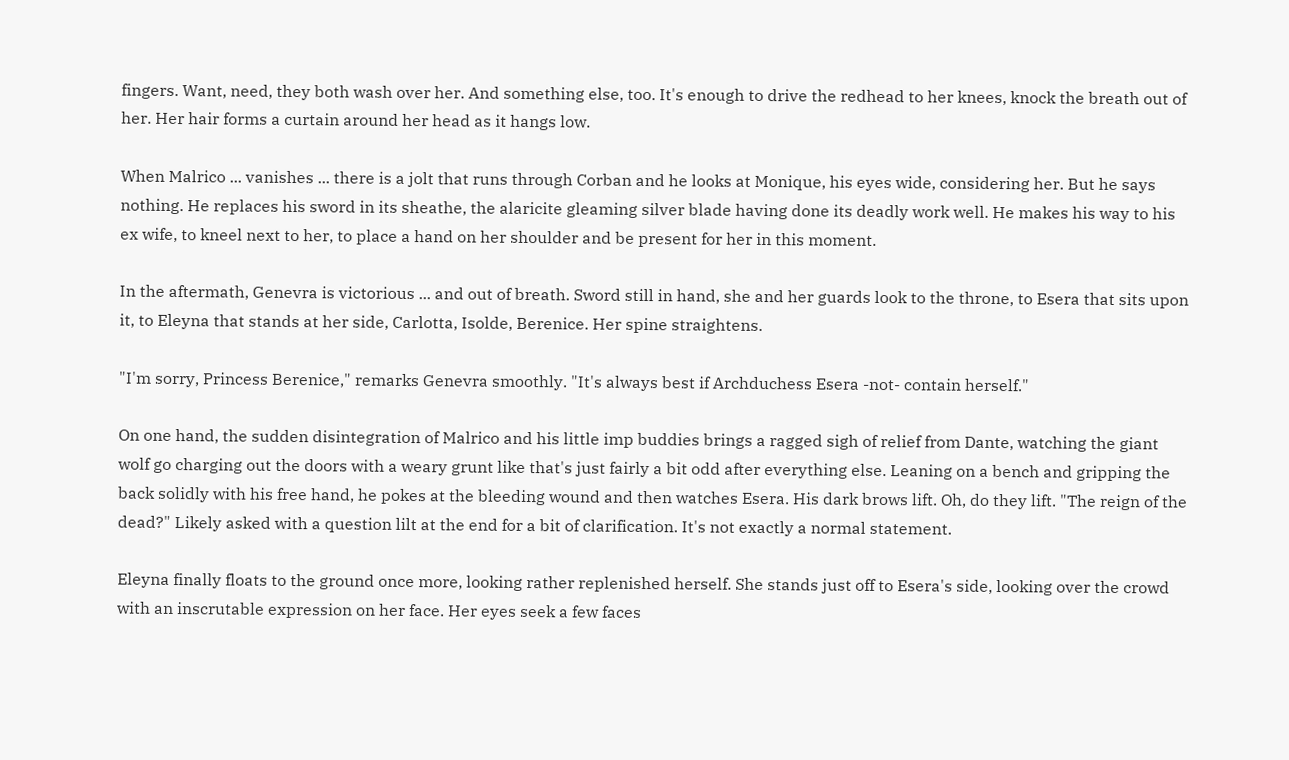fingers. Want, need, they both wash over her. And something else, too. It's enough to drive the redhead to her knees, knock the breath out of her. Her hair forms a curtain around her head as it hangs low.

When Malrico ... vanishes ... there is a jolt that runs through Corban and he looks at Monique, his eyes wide, considering her. But he says nothing. He replaces his sword in its sheathe, the alaricite gleaming silver blade having done its deadly work well. He makes his way to his ex wife, to kneel next to her, to place a hand on her shoulder and be present for her in this moment.

In the aftermath, Genevra is victorious ... and out of breath. Sword still in hand, she and her guards look to the throne, to Esera that sits upon it, to Eleyna that stands at her side, Carlotta, Isolde, Berenice. Her spine straightens.

"I'm sorry, Princess Berenice," remarks Genevra smoothly. "It's always best if Archduchess Esera -not- contain herself."

On one hand, the sudden disintegration of Malrico and his little imp buddies brings a ragged sigh of relief from Dante, watching the giant wolf go charging out the doors with a weary grunt like that's just fairly a bit odd after everything else. Leaning on a bench and gripping the back solidly with his free hand, he pokes at the bleeding wound and then watches Esera. His dark brows lift. Oh, do they lift. "The reign of the dead?" Likely asked with a question lilt at the end for a bit of clarification. It's not exactly a normal statement.

Eleyna finally floats to the ground once more, looking rather replenished herself. She stands just off to Esera's side, looking over the crowd with an inscrutable expression on her face. Her eyes seek a few faces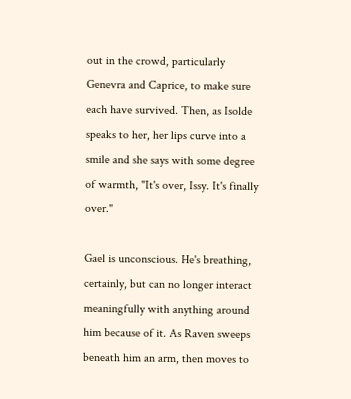out in the crowd, particularly Genevra and Caprice, to make sure each have survived. Then, as Isolde speaks to her, her lips curve into a smile and she says with some degree of warmth, "It's over, Issy. It's finally over."

Gael is unconscious. He's breathing, certainly, but can no longer interact meaningfully with anything around him because of it. As Raven sweeps beneath him an arm, then moves to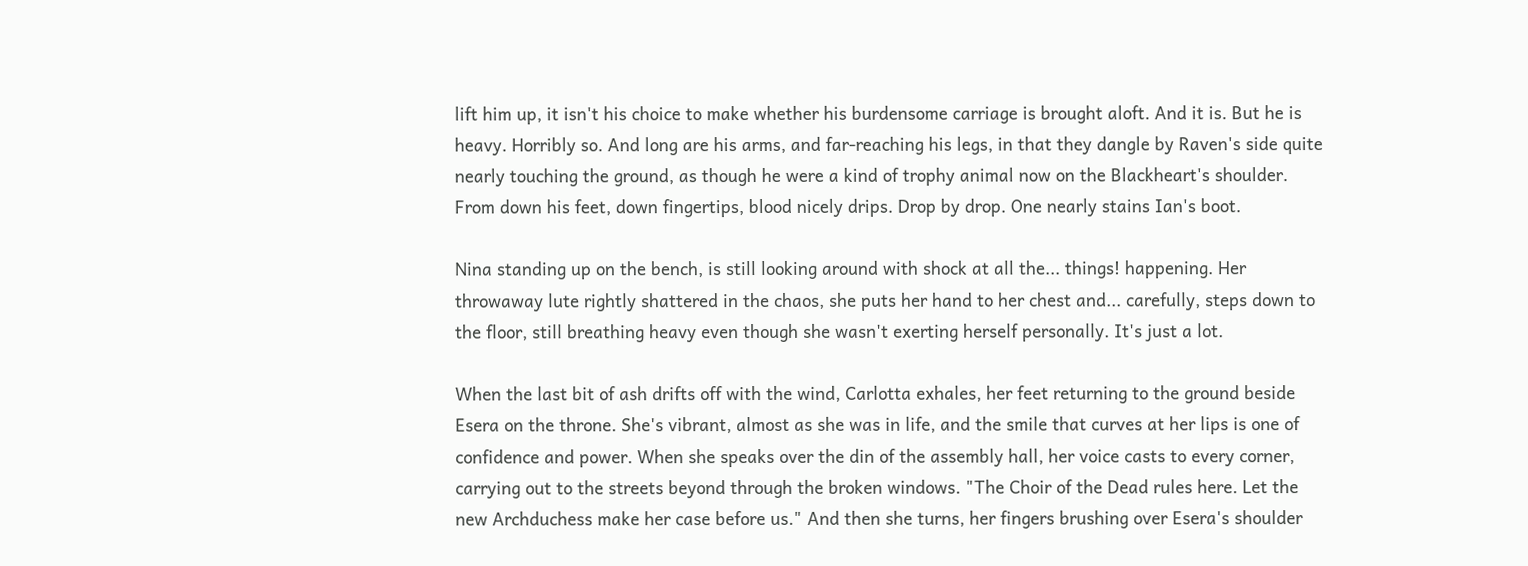lift him up, it isn't his choice to make whether his burdensome carriage is brought aloft. And it is. But he is heavy. Horribly so. And long are his arms, and far-reaching his legs, in that they dangle by Raven's side quite nearly touching the ground, as though he were a kind of trophy animal now on the Blackheart's shoulder. From down his feet, down fingertips, blood nicely drips. Drop by drop. One nearly stains Ian's boot.

Nina standing up on the bench, is still looking around with shock at all the... things! happening. Her throwaway lute rightly shattered in the chaos, she puts her hand to her chest and... carefully, steps down to the floor, still breathing heavy even though she wasn't exerting herself personally. It's just a lot.

When the last bit of ash drifts off with the wind, Carlotta exhales, her feet returning to the ground beside Esera on the throne. She's vibrant, almost as she was in life, and the smile that curves at her lips is one of confidence and power. When she speaks over the din of the assembly hall, her voice casts to every corner, carrying out to the streets beyond through the broken windows. "The Choir of the Dead rules here. Let the new Archduchess make her case before us." And then she turns, her fingers brushing over Esera's shoulder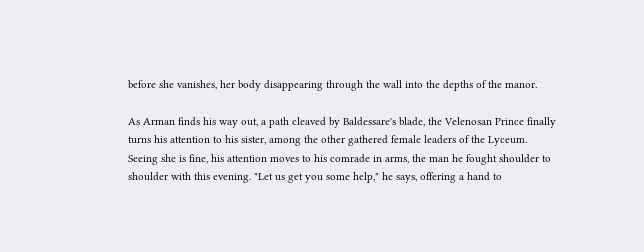before she vanishes, her body disappearing through the wall into the depths of the manor.

As Arman finds his way out, a path cleaved by Baldessare's blade, the Velenosan Prince finally turns his attention to his sister, among the other gathered female leaders of the Lyceum. Seeing she is fine, his attention moves to his comrade in arms, the man he fought shoulder to shoulder with this evening. "Let us get you some help," he says, offering a hand to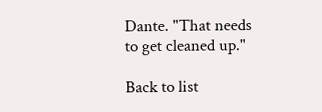Dante. "That needs to get cleaned up."

Back to list